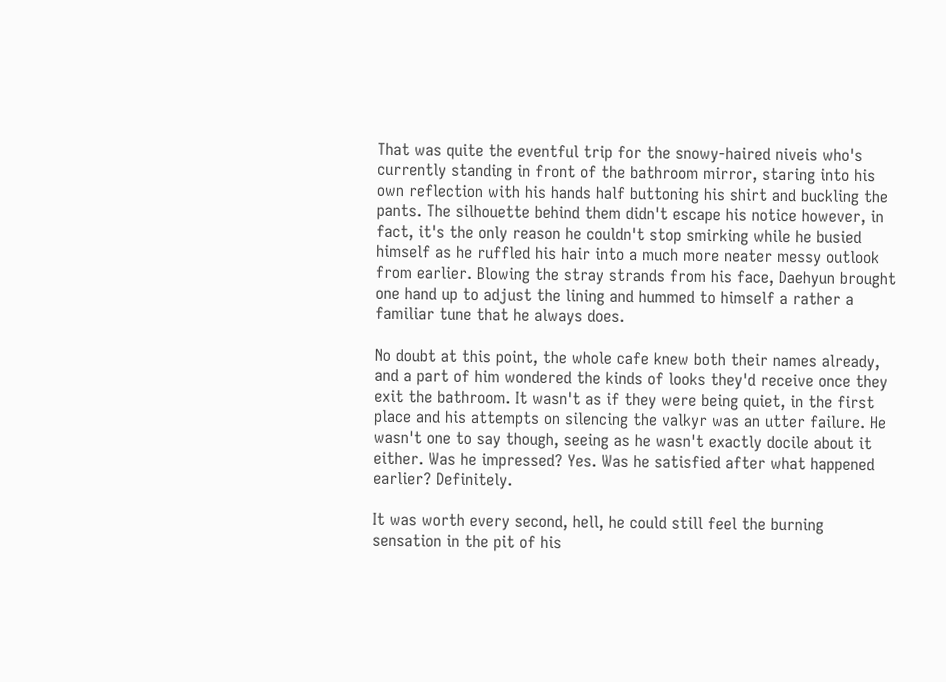That was quite the eventful trip for the snowy-haired niveis who's currently standing in front of the bathroom mirror, staring into his own reflection with his hands half buttoning his shirt and buckling the pants. The silhouette behind them didn't escape his notice however, in fact, it's the only reason he couldn't stop smirking while he busied himself as he ruffled his hair into a much more neater messy outlook from earlier. Blowing the stray strands from his face, Daehyun brought one hand up to adjust the lining and hummed to himself a rather a familiar tune that he always does.

No doubt at this point, the whole cafe knew both their names already, and a part of him wondered the kinds of looks they'd receive once they exit the bathroom. It wasn't as if they were being quiet, in the first place and his attempts on silencing the valkyr was an utter failure. He wasn't one to say though, seeing as he wasn't exactly docile about it either. Was he impressed? Yes. Was he satisfied after what happened earlier? Definitely.

It was worth every second, hell, he could still feel the burning sensation in the pit of his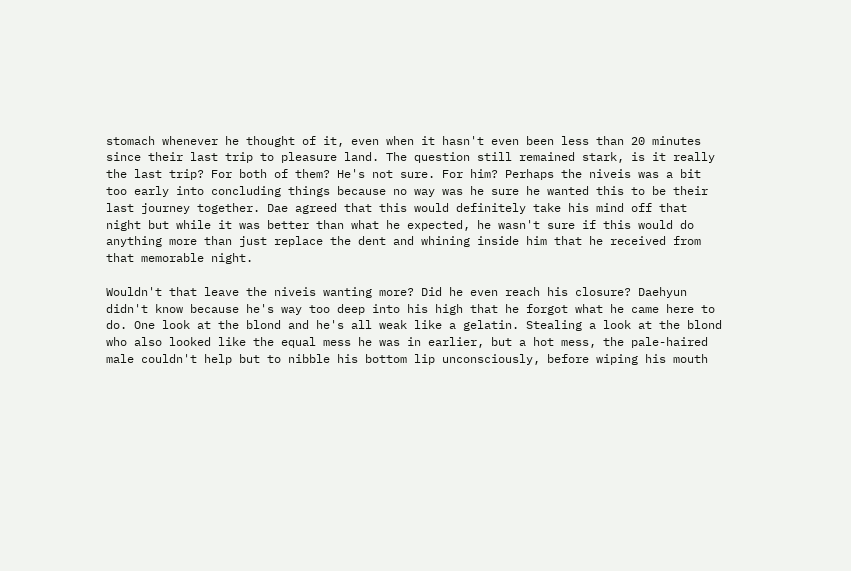stomach whenever he thought of it, even when it hasn't even been less than 20 minutes since their last trip to pleasure land. The question still remained stark, is it really the last trip? For both of them? He's not sure. For him? Perhaps the niveis was a bit too early into concluding things because no way was he sure he wanted this to be their last journey together. Dae agreed that this would definitely take his mind off that night but while it was better than what he expected, he wasn't sure if this would do anything more than just replace the dent and whining inside him that he received from that memorable night.

Wouldn't that leave the niveis wanting more? Did he even reach his closure? Daehyun didn't know because he's way too deep into his high that he forgot what he came here to do. One look at the blond and he's all weak like a gelatin. Stealing a look at the blond who also looked like the equal mess he was in earlier, but a hot mess, the pale-haired male couldn't help but to nibble his bottom lip unconsciously, before wiping his mouth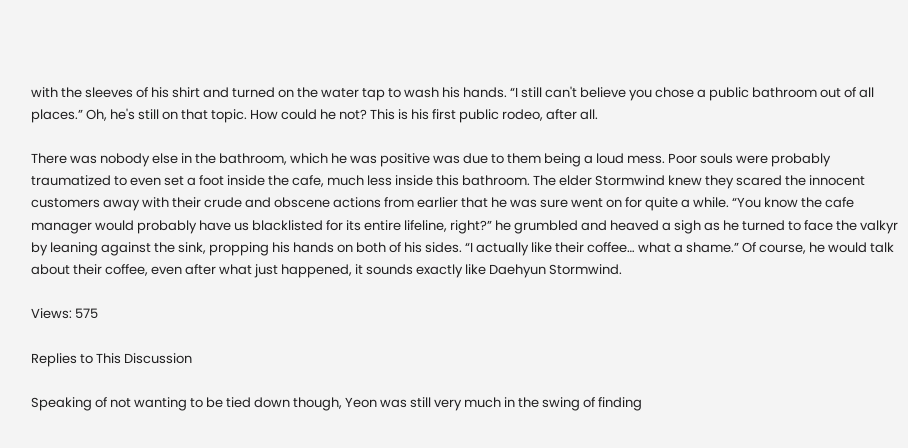with the sleeves of his shirt and turned on the water tap to wash his hands. “I still can't believe you chose a public bathroom out of all places.” Oh, he's still on that topic. How could he not? This is his first public rodeo, after all.

There was nobody else in the bathroom, which he was positive was due to them being a loud mess. Poor souls were probably traumatized to even set a foot inside the cafe, much less inside this bathroom. The elder Stormwind knew they scared the innocent customers away with their crude and obscene actions from earlier that he was sure went on for quite a while. “You know the cafe manager would probably have us blacklisted for its entire lifeline, right?” he grumbled and heaved a sigh as he turned to face the valkyr by leaning against the sink, propping his hands on both of his sides. “I actually like their coffee… what a shame.” Of course, he would talk about their coffee, even after what just happened, it sounds exactly like Daehyun Stormwind.

Views: 575

Replies to This Discussion

Speaking of not wanting to be tied down though, Yeon was still very much in the swing of finding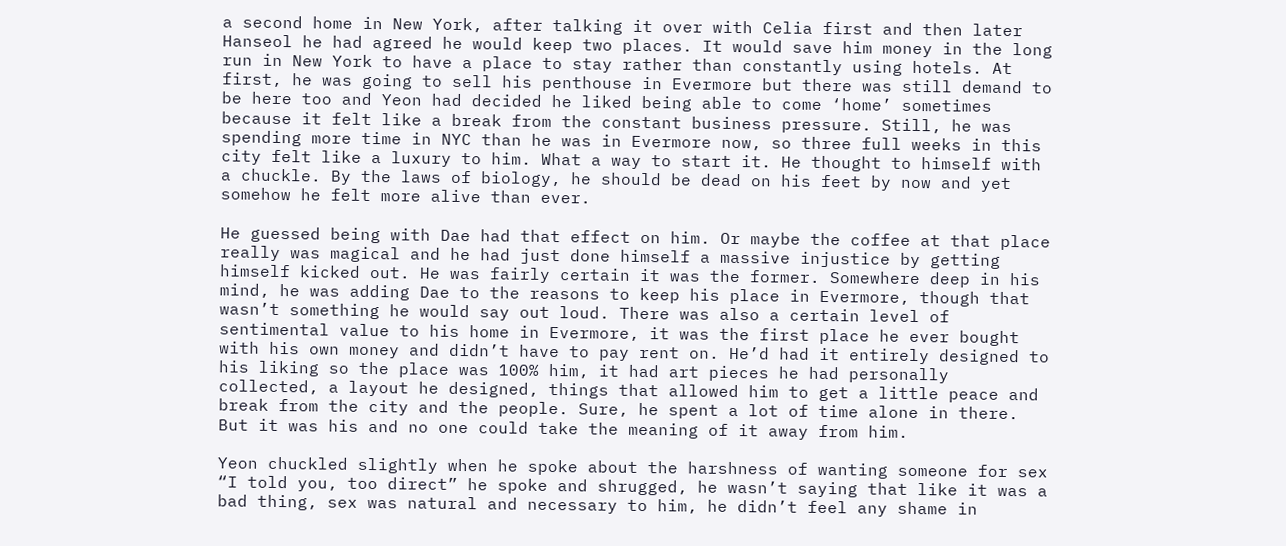a second home in New York, after talking it over with Celia first and then later Hanseol he had agreed he would keep two places. It would save him money in the long run in New York to have a place to stay rather than constantly using hotels. At first, he was going to sell his penthouse in Evermore but there was still demand to be here too and Yeon had decided he liked being able to come ‘home’ sometimes because it felt like a break from the constant business pressure. Still, he was spending more time in NYC than he was in Evermore now, so three full weeks in this city felt like a luxury to him. What a way to start it. He thought to himself with a chuckle. By the laws of biology, he should be dead on his feet by now and yet somehow he felt more alive than ever.

He guessed being with Dae had that effect on him. Or maybe the coffee at that place really was magical and he had just done himself a massive injustice by getting himself kicked out. He was fairly certain it was the former. Somewhere deep in his mind, he was adding Dae to the reasons to keep his place in Evermore, though that wasn’t something he would say out loud. There was also a certain level of sentimental value to his home in Evermore, it was the first place he ever bought with his own money and didn’t have to pay rent on. He’d had it entirely designed to his liking so the place was 100% him, it had art pieces he had personally collected, a layout he designed, things that allowed him to get a little peace and break from the city and the people. Sure, he spent a lot of time alone in there. But it was his and no one could take the meaning of it away from him.

Yeon chuckled slightly when he spoke about the harshness of wanting someone for sex “I told you, too direct” he spoke and shrugged, he wasn’t saying that like it was a bad thing, sex was natural and necessary to him, he didn’t feel any shame in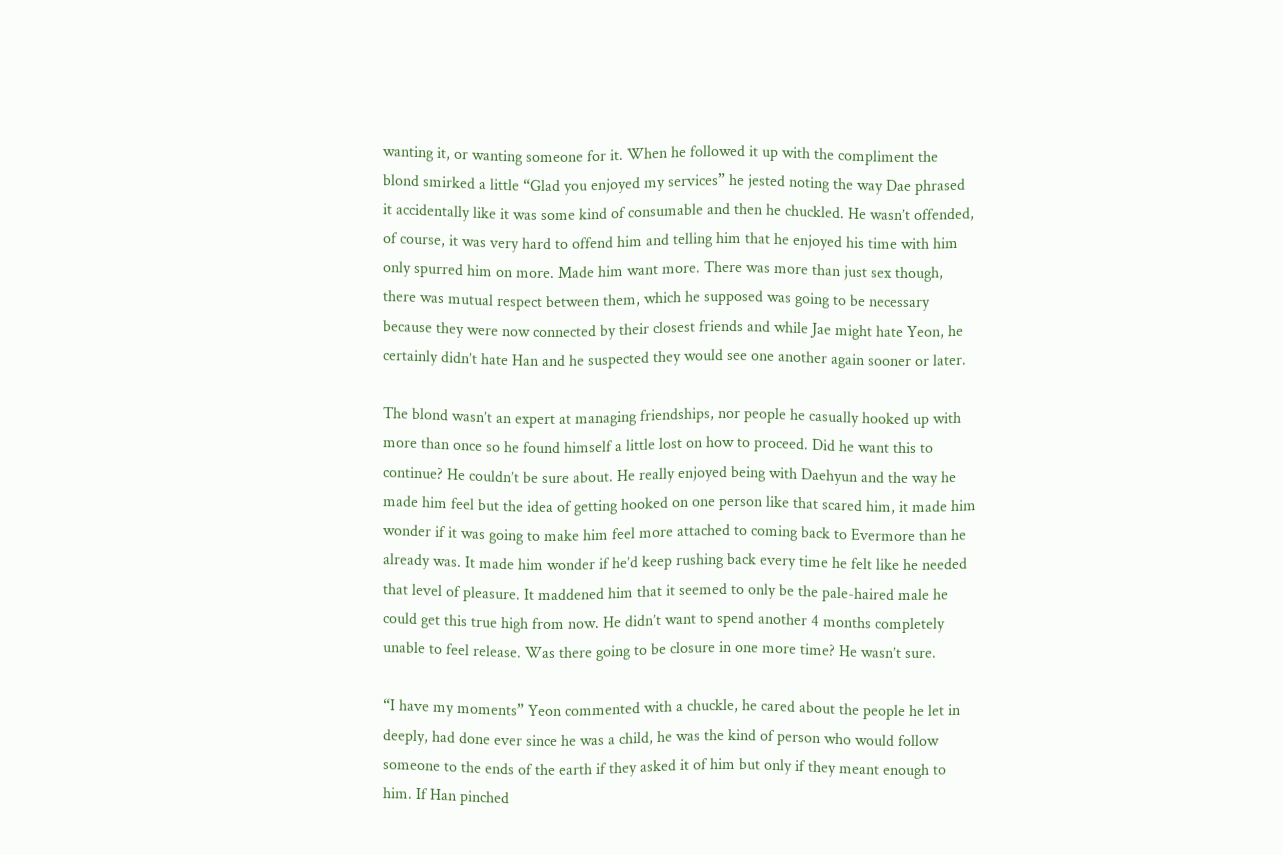wanting it, or wanting someone for it. When he followed it up with the compliment the blond smirked a little “Glad you enjoyed my services” he jested noting the way Dae phrased it accidentally like it was some kind of consumable and then he chuckled. He wasn’t offended, of course, it was very hard to offend him and telling him that he enjoyed his time with him only spurred him on more. Made him want more. There was more than just sex though, there was mutual respect between them, which he supposed was going to be necessary because they were now connected by their closest friends and while Jae might hate Yeon, he certainly didn’t hate Han and he suspected they would see one another again sooner or later.

The blond wasn’t an expert at managing friendships, nor people he casually hooked up with more than once so he found himself a little lost on how to proceed. Did he want this to continue? He couldn’t be sure about. He really enjoyed being with Daehyun and the way he made him feel but the idea of getting hooked on one person like that scared him, it made him wonder if it was going to make him feel more attached to coming back to Evermore than he already was. It made him wonder if he’d keep rushing back every time he felt like he needed that level of pleasure. It maddened him that it seemed to only be the pale-haired male he could get this true high from now. He didn’t want to spend another 4 months completely unable to feel release. Was there going to be closure in one more time? He wasn’t sure.

“I have my moments” Yeon commented with a chuckle, he cared about the people he let in deeply, had done ever since he was a child, he was the kind of person who would follow someone to the ends of the earth if they asked it of him but only if they meant enough to him. If Han pinched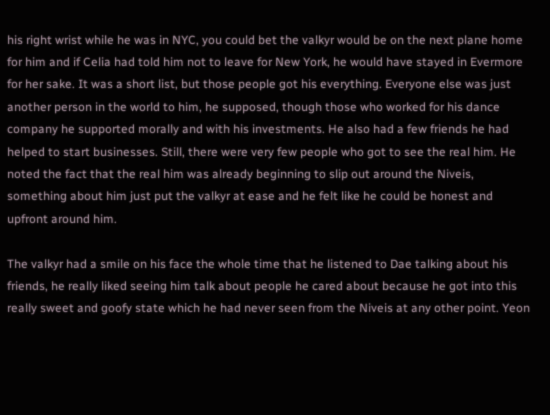his right wrist while he was in NYC, you could bet the valkyr would be on the next plane home for him and if Celia had told him not to leave for New York, he would have stayed in Evermore for her sake. It was a short list, but those people got his everything. Everyone else was just another person in the world to him, he supposed, though those who worked for his dance company he supported morally and with his investments. He also had a few friends he had helped to start businesses. Still, there were very few people who got to see the real him. He noted the fact that the real him was already beginning to slip out around the Niveis, something about him just put the valkyr at ease and he felt like he could be honest and upfront around him.

The valkyr had a smile on his face the whole time that he listened to Dae talking about his friends, he really liked seeing him talk about people he cared about because he got into this really sweet and goofy state which he had never seen from the Niveis at any other point. Yeon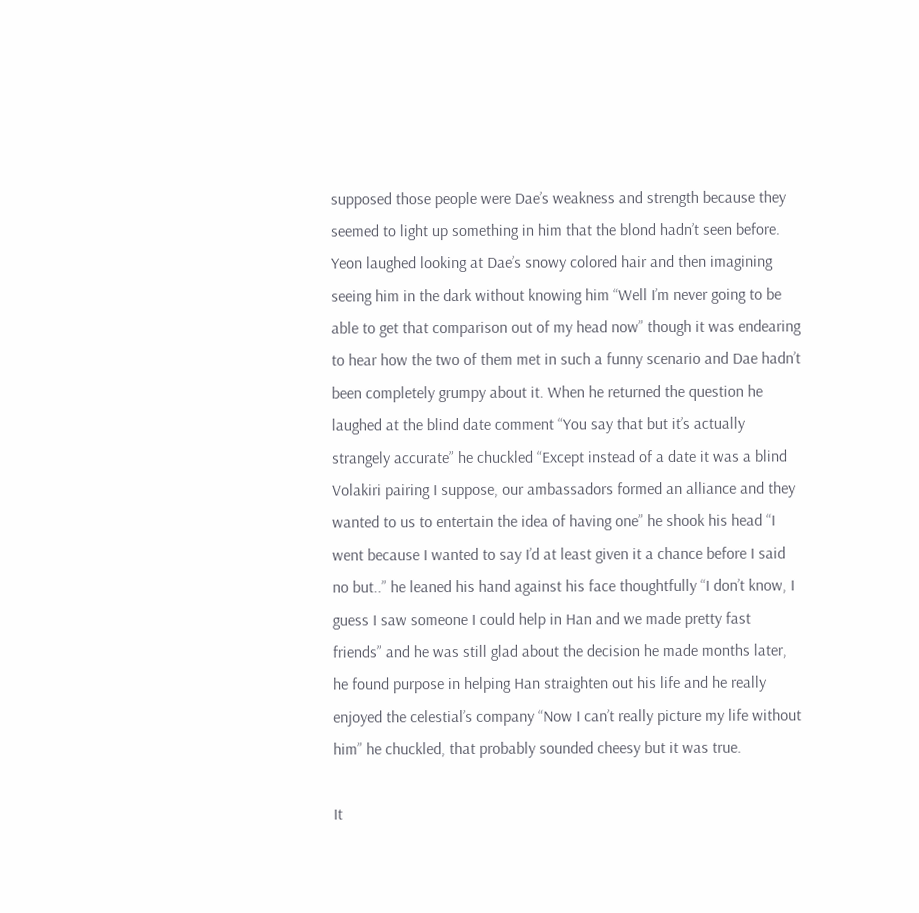supposed those people were Dae’s weakness and strength because they seemed to light up something in him that the blond hadn’t seen before. Yeon laughed looking at Dae’s snowy colored hair and then imagining seeing him in the dark without knowing him “Well I’m never going to be able to get that comparison out of my head now” though it was endearing to hear how the two of them met in such a funny scenario and Dae hadn’t been completely grumpy about it. When he returned the question he laughed at the blind date comment “You say that but it’s actually strangely accurate” he chuckled “Except instead of a date it was a blind Volakiri pairing I suppose, our ambassadors formed an alliance and they wanted to us to entertain the idea of having one” he shook his head “I went because I wanted to say I’d at least given it a chance before I said no but..” he leaned his hand against his face thoughtfully “I don’t know, I guess I saw someone I could help in Han and we made pretty fast friends” and he was still glad about the decision he made months later, he found purpose in helping Han straighten out his life and he really enjoyed the celestial’s company “Now I can’t really picture my life without him” he chuckled, that probably sounded cheesy but it was true.

It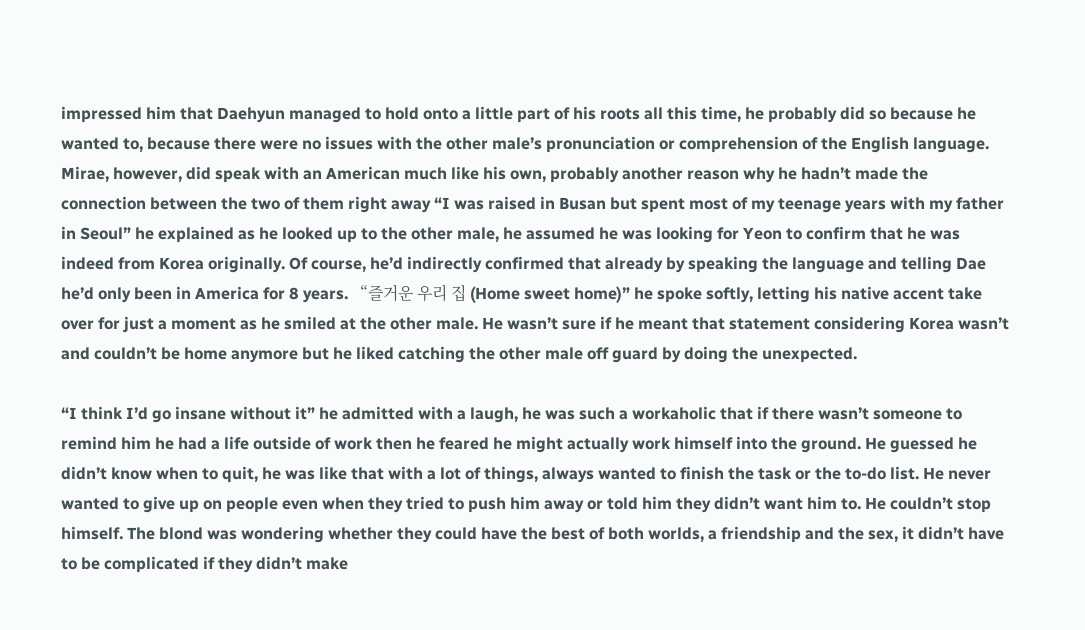impressed him that Daehyun managed to hold onto a little part of his roots all this time, he probably did so because he wanted to, because there were no issues with the other male’s pronunciation or comprehension of the English language. Mirae, however, did speak with an American much like his own, probably another reason why he hadn’t made the connection between the two of them right away “I was raised in Busan but spent most of my teenage years with my father in Seoul” he explained as he looked up to the other male, he assumed he was looking for Yeon to confirm that he was indeed from Korea originally. Of course, he’d indirectly confirmed that already by speaking the language and telling Dae he’d only been in America for 8 years. “즐거운 우리 집 (Home sweet home)” he spoke softly, letting his native accent take over for just a moment as he smiled at the other male. He wasn’t sure if he meant that statement considering Korea wasn’t and couldn’t be home anymore but he liked catching the other male off guard by doing the unexpected.

“I think I’d go insane without it” he admitted with a laugh, he was such a workaholic that if there wasn’t someone to remind him he had a life outside of work then he feared he might actually work himself into the ground. He guessed he didn’t know when to quit, he was like that with a lot of things, always wanted to finish the task or the to-do list. He never wanted to give up on people even when they tried to push him away or told him they didn’t want him to. He couldn’t stop himself. The blond was wondering whether they could have the best of both worlds, a friendship and the sex, it didn’t have to be complicated if they didn’t make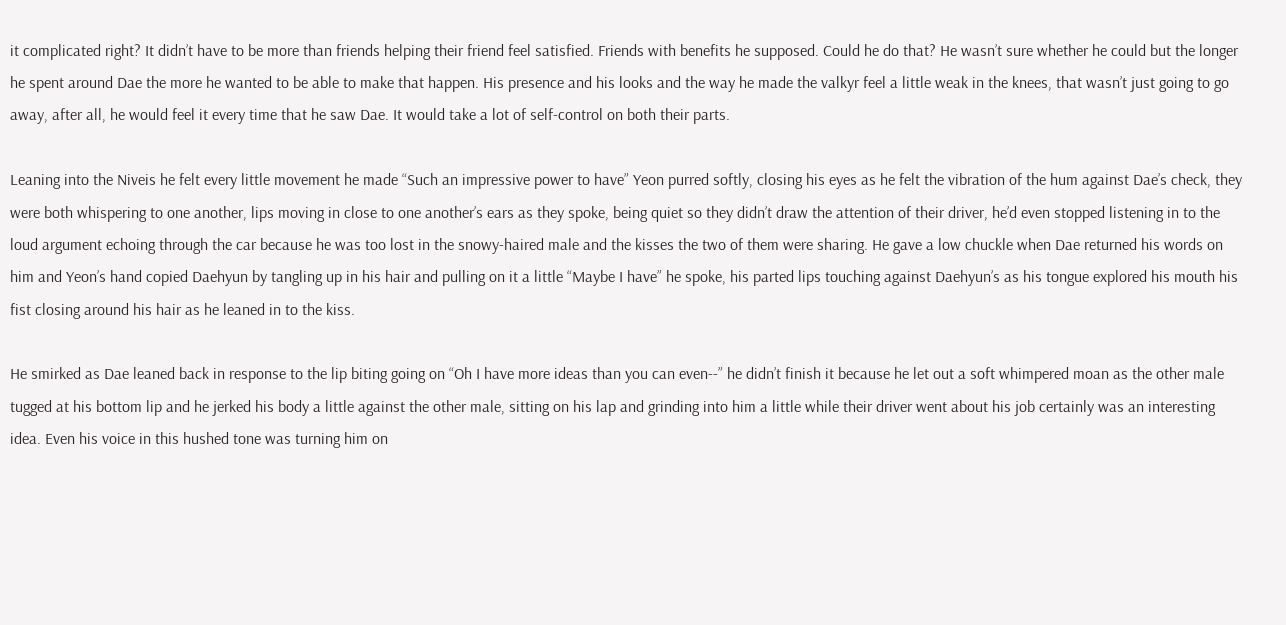it complicated right? It didn’t have to be more than friends helping their friend feel satisfied. Friends with benefits he supposed. Could he do that? He wasn’t sure whether he could but the longer he spent around Dae the more he wanted to be able to make that happen. His presence and his looks and the way he made the valkyr feel a little weak in the knees, that wasn’t just going to go away, after all, he would feel it every time that he saw Dae. It would take a lot of self-control on both their parts.

Leaning into the Niveis he felt every little movement he made “Such an impressive power to have” Yeon purred softly, closing his eyes as he felt the vibration of the hum against Dae’s check, they were both whispering to one another, lips moving in close to one another’s ears as they spoke, being quiet so they didn’t draw the attention of their driver, he’d even stopped listening in to the loud argument echoing through the car because he was too lost in the snowy-haired male and the kisses the two of them were sharing. He gave a low chuckle when Dae returned his words on him and Yeon’s hand copied Daehyun by tangling up in his hair and pulling on it a little “Maybe I have” he spoke, his parted lips touching against Daehyun’s as his tongue explored his mouth his fist closing around his hair as he leaned in to the kiss.

He smirked as Dae leaned back in response to the lip biting going on “Oh I have more ideas than you can even--” he didn’t finish it because he let out a soft whimpered moan as the other male tugged at his bottom lip and he jerked his body a little against the other male, sitting on his lap and grinding into him a little while their driver went about his job certainly was an interesting idea. Even his voice in this hushed tone was turning him on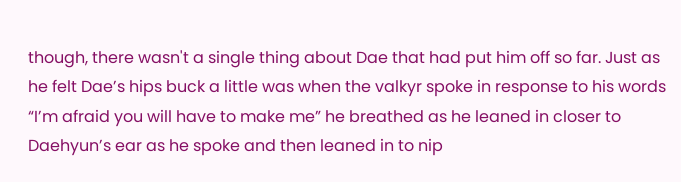though, there wasn't a single thing about Dae that had put him off so far. Just as he felt Dae’s hips buck a little was when the valkyr spoke in response to his words “I’m afraid you will have to make me” he breathed as he leaned in closer to Daehyun’s ear as he spoke and then leaned in to nip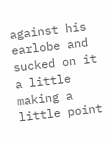against his earlobe and sucked on it a little making a little point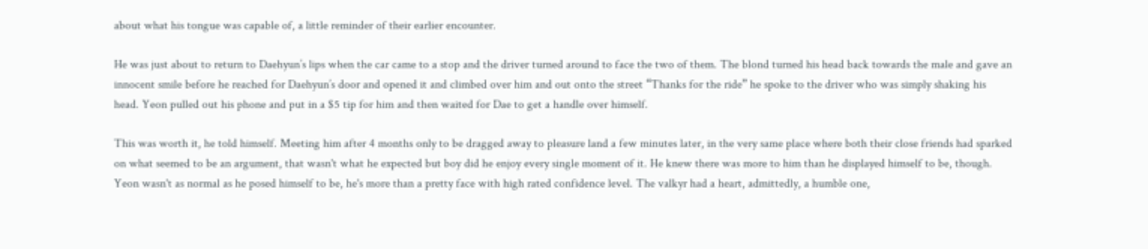about what his tongue was capable of, a little reminder of their earlier encounter.

He was just about to return to Daehyun’s lips when the car came to a stop and the driver turned around to face the two of them. The blond turned his head back towards the male and gave an innocent smile before he reached for Daehyun’s door and opened it and climbed over him and out onto the street “Thanks for the ride” he spoke to the driver who was simply shaking his head. Yeon pulled out his phone and put in a $5 tip for him and then waited for Dae to get a handle over himself.

This was worth it, he told himself. Meeting him after 4 months only to be dragged away to pleasure land a few minutes later, in the very same place where both their close friends had sparked on what seemed to be an argument, that wasn't what he expected but boy did he enjoy every single moment of it. He knew there was more to him than he displayed himself to be, though. Yeon wasn't as normal as he posed himself to be, he's more than a pretty face with high rated confidence level. The valkyr had a heart, admittedly, a humble one,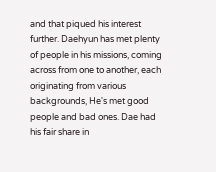and that piqued his interest further. Daehyun has met plenty of people in his missions, coming across from one to another, each originating from various backgrounds, He's met good people and bad ones. Dae had his fair share in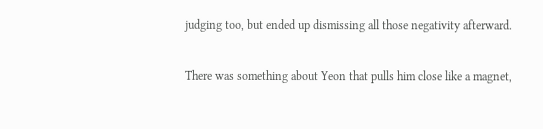judging too, but ended up dismissing all those negativity afterward.

There was something about Yeon that pulls him close like a magnet,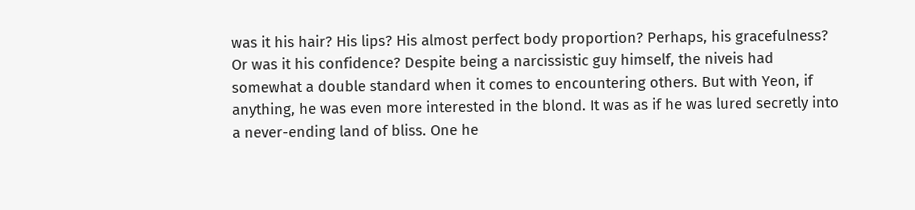was it his hair? His lips? His almost perfect body proportion? Perhaps, his gracefulness? Or was it his confidence? Despite being a narcissistic guy himself, the niveis had somewhat a double standard when it comes to encountering others. But with Yeon, if anything, he was even more interested in the blond. It was as if he was lured secretly into a never-ending land of bliss. One he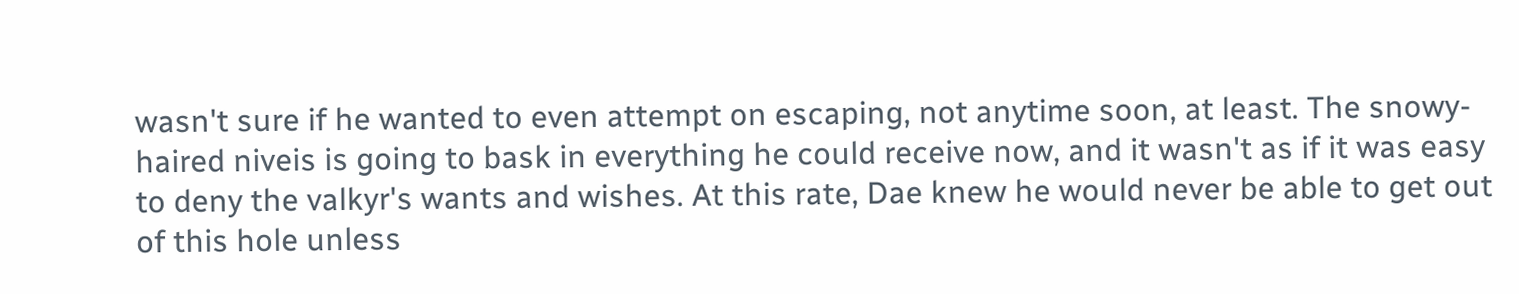wasn't sure if he wanted to even attempt on escaping, not anytime soon, at least. The snowy-haired niveis is going to bask in everything he could receive now, and it wasn't as if it was easy to deny the valkyr's wants and wishes. At this rate, Dae knew he would never be able to get out of this hole unless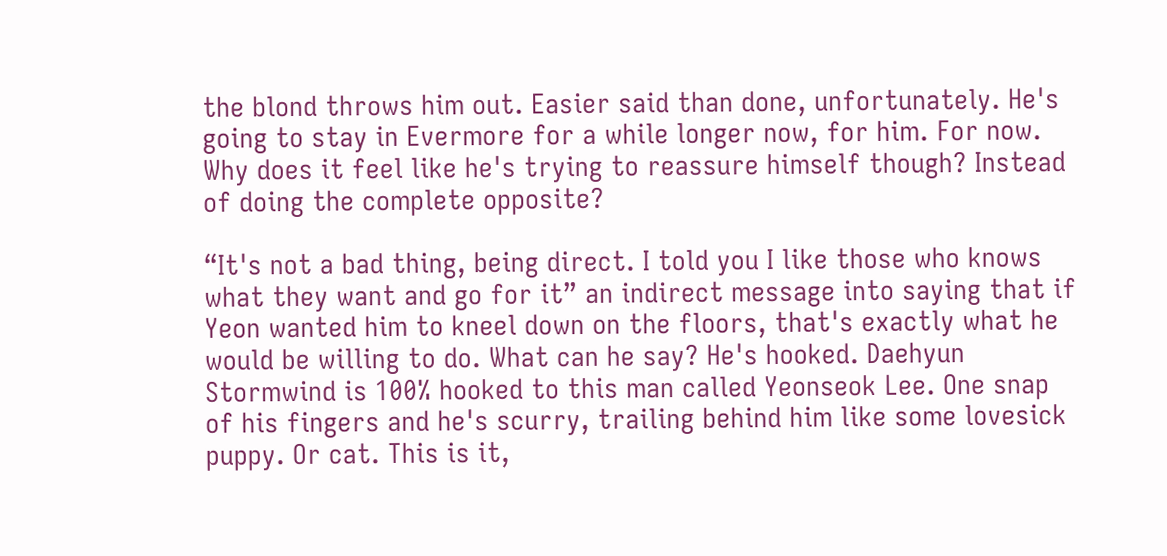the blond throws him out. Easier said than done, unfortunately. He's going to stay in Evermore for a while longer now, for him. For now. Why does it feel like he's trying to reassure himself though? Instead of doing the complete opposite?

“It's not a bad thing, being direct. I told you I like those who knows what they want and go for it” an indirect message into saying that if Yeon wanted him to kneel down on the floors, that's exactly what he would be willing to do. What can he say? He's hooked. Daehyun Stormwind is 100% hooked to this man called Yeonseok Lee. One snap of his fingers and he's scurry, trailing behind him like some lovesick puppy. Or cat. This is it,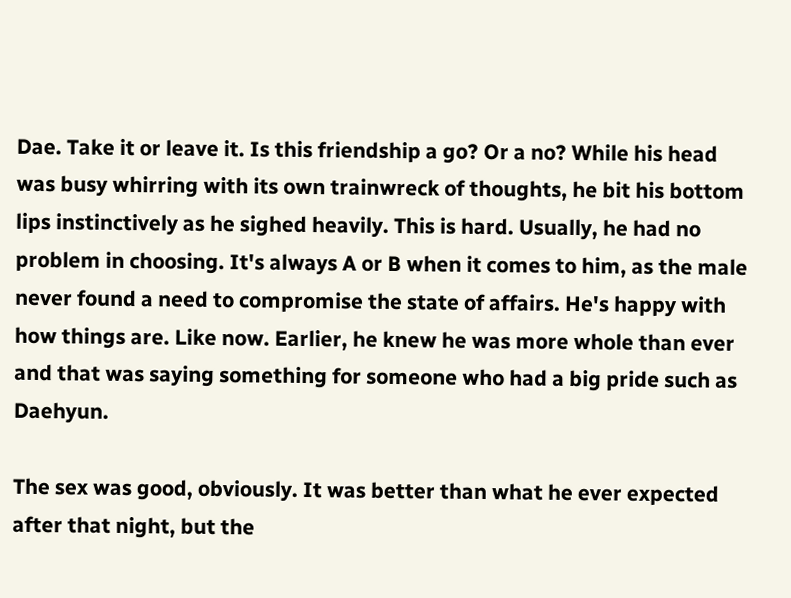Dae. Take it or leave it. Is this friendship a go? Or a no? While his head was busy whirring with its own trainwreck of thoughts, he bit his bottom lips instinctively as he sighed heavily. This is hard. Usually, he had no problem in choosing. It's always A or B when it comes to him, as the male never found a need to compromise the state of affairs. He's happy with how things are. Like now. Earlier, he knew he was more whole than ever and that was saying something for someone who had a big pride such as Daehyun.

The sex was good, obviously. It was better than what he ever expected after that night, but the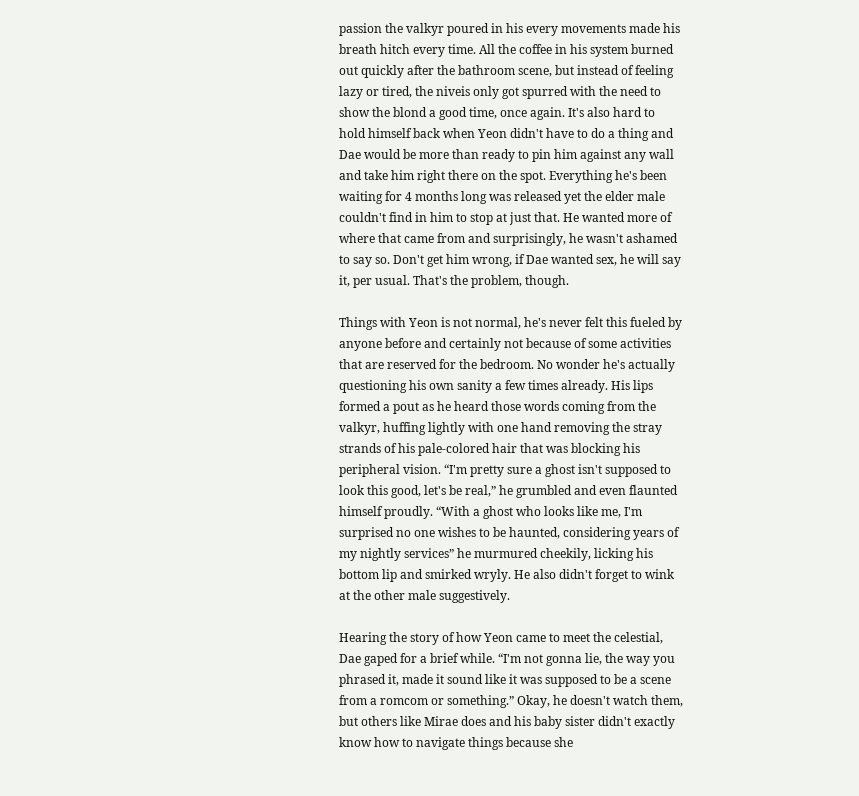passion the valkyr poured in his every movements made his breath hitch every time. All the coffee in his system burned out quickly after the bathroom scene, but instead of feeling lazy or tired, the niveis only got spurred with the need to show the blond a good time, once again. It's also hard to hold himself back when Yeon didn't have to do a thing and Dae would be more than ready to pin him against any wall and take him right there on the spot. Everything he's been waiting for 4 months long was released yet the elder male couldn't find in him to stop at just that. He wanted more of where that came from and surprisingly, he wasn't ashamed to say so. Don't get him wrong, if Dae wanted sex, he will say it, per usual. That's the problem, though.

Things with Yeon is not normal, he's never felt this fueled by anyone before and certainly not because of some activities that are reserved for the bedroom. No wonder he's actually questioning his own sanity a few times already. His lips formed a pout as he heard those words coming from the valkyr, huffing lightly with one hand removing the stray strands of his pale-colored hair that was blocking his peripheral vision. “I'm pretty sure a ghost isn't supposed to look this good, let's be real,” he grumbled and even flaunted himself proudly. “With a ghost who looks like me, I'm surprised no one wishes to be haunted, considering years of my nightly services” he murmured cheekily, licking his bottom lip and smirked wryly. He also didn't forget to wink at the other male suggestively.

Hearing the story of how Yeon came to meet the celestial, Dae gaped for a brief while. “I'm not gonna lie, the way you phrased it, made it sound like it was supposed to be a scene from a romcom or something.” Okay, he doesn't watch them, but others like Mirae does and his baby sister didn't exactly know how to navigate things because she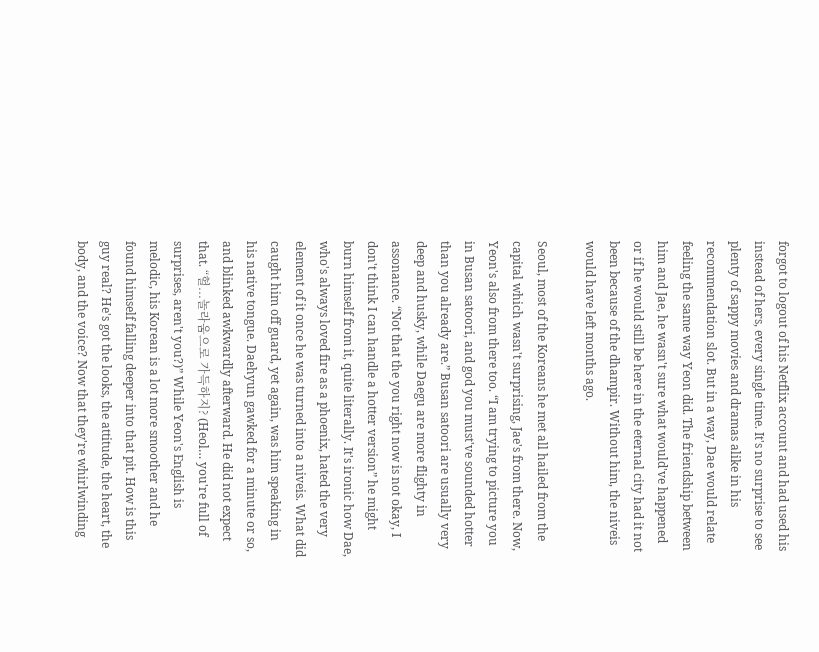forgot to logout of his Netflix account and had used his instead of hers, every single time. It's no surprise to see plenty of sappy movies and dramas alike in his recommendation slot. But in a way, Dae would relate feeling the same way Yeon did. The friendship between him and Jae, he wasn't sure what would've happened or if he would still be here in the eternal city had it not been because of the dhampir. Without him, the niveis would have left months ago.

Seoul, most of the Koreans he met all hailed from the capital which wasn't surprising, Jae's from there. Now, Yeon's also from there too. “I am trying to picture you in Busan satoori, and god you must've sounded hotter than you already are.” Busan satoori are usually very deep and husky, while Daegu are more flighty in assonance. “Not that the you right now is not okay, I don't think I can handle a hotter version” he might burn himself from it, quite literally. It's ironic how Dae, who's always loved fire as a phoenix, hated the very element of it once he was turned into a niveis. What did caught him off guard, yet again, was him speaking in his native tongue. Daehyun gawked for a minute or so, and blinked awkwardly afterward. He did not expect that. “헐...놀라움으로 가득하지? (Heol… you're full of surprises, aren't you?)” While Yeon's English is melodic, his Korean is a lot more smoother and he found himself falling deeper into that pit. How is this guy real? He's got the looks, the attitude, the heart, the body, and the voice? Now that they're whirlwinding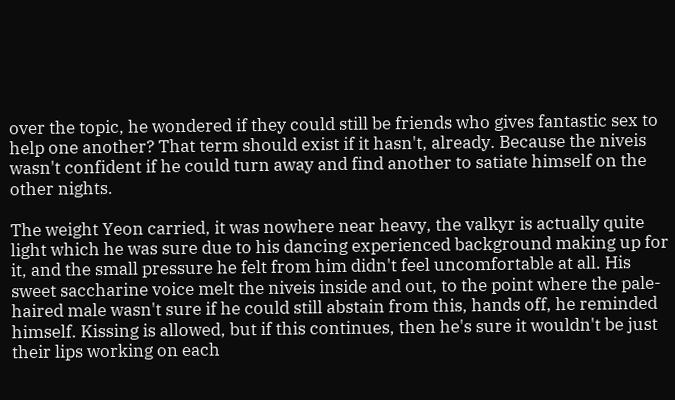over the topic, he wondered if they could still be friends who gives fantastic sex to help one another? That term should exist if it hasn't, already. Because the niveis wasn't confident if he could turn away and find another to satiate himself on the other nights.

The weight Yeon carried, it was nowhere near heavy, the valkyr is actually quite light which he was sure due to his dancing experienced background making up for it, and the small pressure he felt from him didn't feel uncomfortable at all. His sweet saccharine voice melt the niveis inside and out, to the point where the pale-haired male wasn't sure if he could still abstain from this, hands off, he reminded himself. Kissing is allowed, but if this continues, then he's sure it wouldn't be just their lips working on each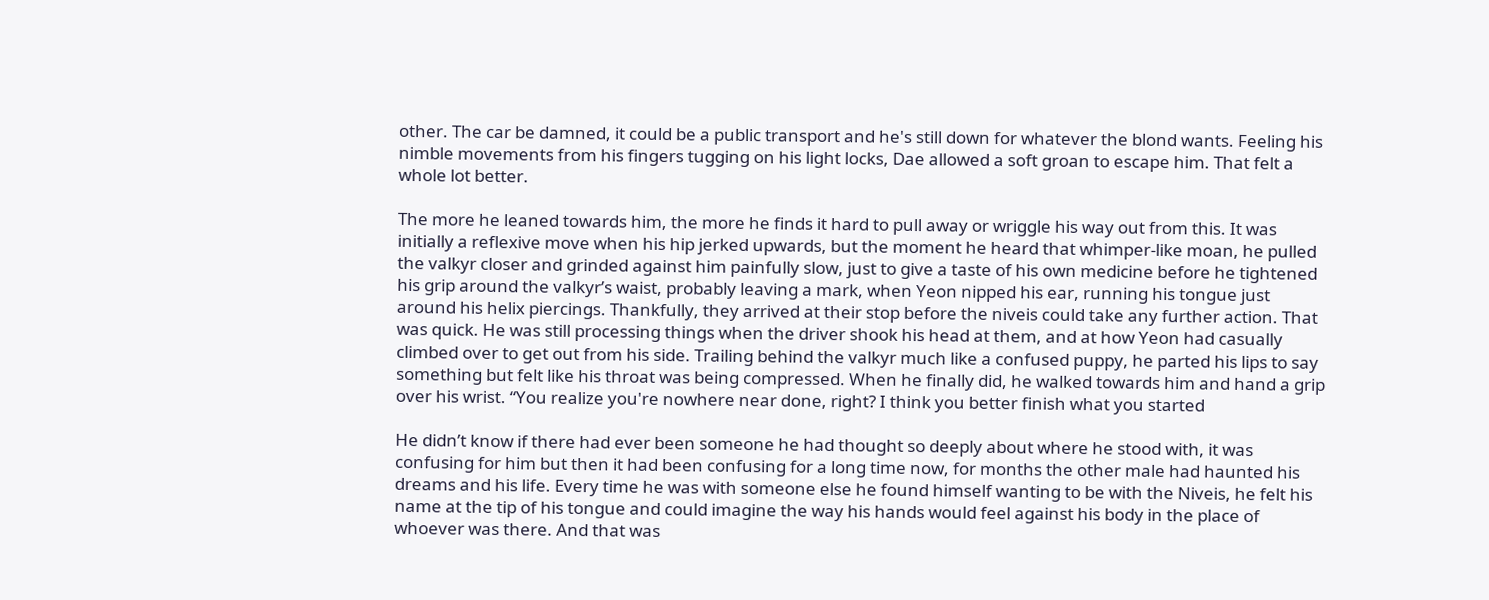other. The car be damned, it could be a public transport and he's still down for whatever the blond wants. Feeling his nimble movements from his fingers tugging on his light locks, Dae allowed a soft groan to escape him. That felt a whole lot better.

The more he leaned towards him, the more he finds it hard to pull away or wriggle his way out from this. It was initially a reflexive move when his hip jerked upwards, but the moment he heard that whimper-like moan, he pulled the valkyr closer and grinded against him painfully slow, just to give a taste of his own medicine before he tightened his grip around the valkyr’s waist, probably leaving a mark, when Yeon nipped his ear, running his tongue just around his helix piercings. Thankfully, they arrived at their stop before the niveis could take any further action. That was quick. He was still processing things when the driver shook his head at them, and at how Yeon had casually climbed over to get out from his side. Trailing behind the valkyr much like a confused puppy, he parted his lips to say something but felt like his throat was being compressed. When he finally did, he walked towards him and hand a grip over his wrist. “You realize you're nowhere near done, right? I think you better finish what you started

He didn’t know if there had ever been someone he had thought so deeply about where he stood with, it was confusing for him but then it had been confusing for a long time now, for months the other male had haunted his dreams and his life. Every time he was with someone else he found himself wanting to be with the Niveis, he felt his name at the tip of his tongue and could imagine the way his hands would feel against his body in the place of whoever was there. And that was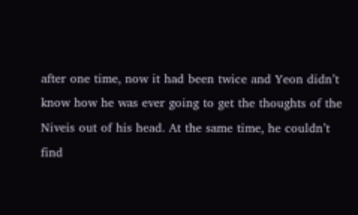after one time, now it had been twice and Yeon didn’t know how he was ever going to get the thoughts of the Niveis out of his head. At the same time, he couldn’t find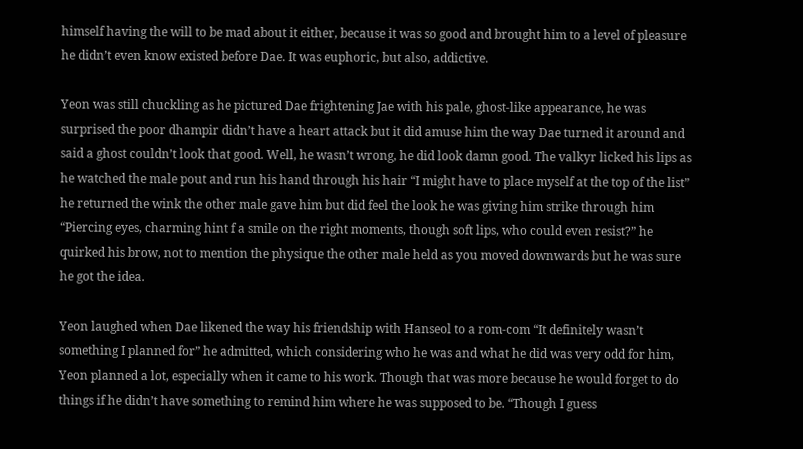himself having the will to be mad about it either, because it was so good and brought him to a level of pleasure he didn’t even know existed before Dae. It was euphoric, but also, addictive.

Yeon was still chuckling as he pictured Dae frightening Jae with his pale, ghost-like appearance, he was surprised the poor dhampir didn’t have a heart attack but it did amuse him the way Dae turned it around and said a ghost couldn’t look that good. Well, he wasn’t wrong, he did look damn good. The valkyr licked his lips as he watched the male pout and run his hand through his hair “I might have to place myself at the top of the list” he returned the wink the other male gave him but did feel the look he was giving him strike through him “Piercing eyes, charming hint f a smile on the right moments, though soft lips, who could even resist?” he quirked his brow, not to mention the physique the other male held as you moved downwards but he was sure he got the idea.

Yeon laughed when Dae likened the way his friendship with Hanseol to a rom-com “It definitely wasn’t something I planned for” he admitted, which considering who he was and what he did was very odd for him, Yeon planned a lot, especially when it came to his work. Though that was more because he would forget to do things if he didn’t have something to remind him where he was supposed to be. “Though I guess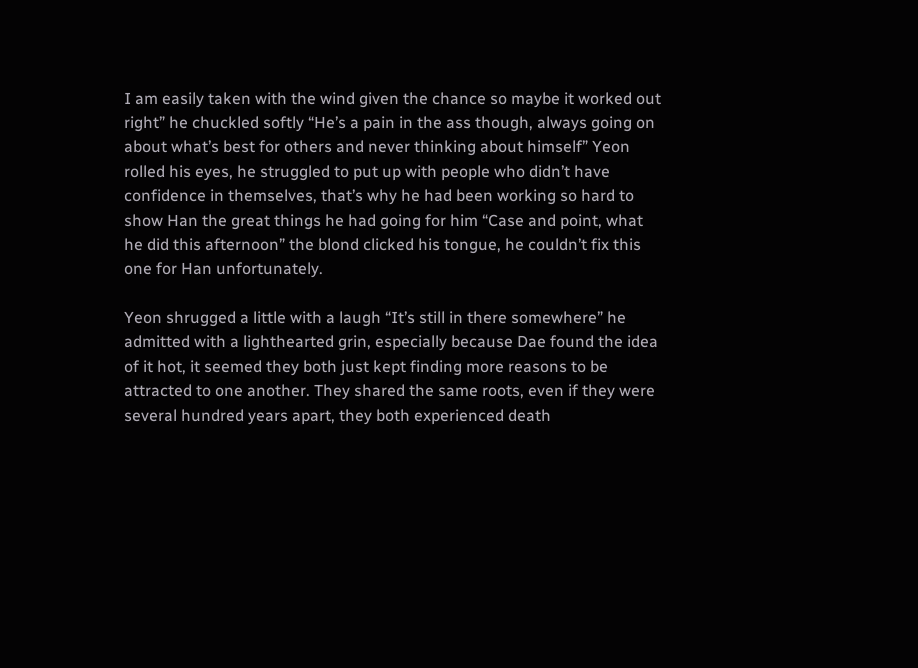I am easily taken with the wind given the chance so maybe it worked out right” he chuckled softly “He’s a pain in the ass though, always going on about what’s best for others and never thinking about himself” Yeon rolled his eyes, he struggled to put up with people who didn’t have confidence in themselves, that’s why he had been working so hard to show Han the great things he had going for him “Case and point, what he did this afternoon” the blond clicked his tongue, he couldn’t fix this one for Han unfortunately.

Yeon shrugged a little with a laugh “It’s still in there somewhere” he admitted with a lighthearted grin, especially because Dae found the idea of it hot, it seemed they both just kept finding more reasons to be attracted to one another. They shared the same roots, even if they were several hundred years apart, they both experienced death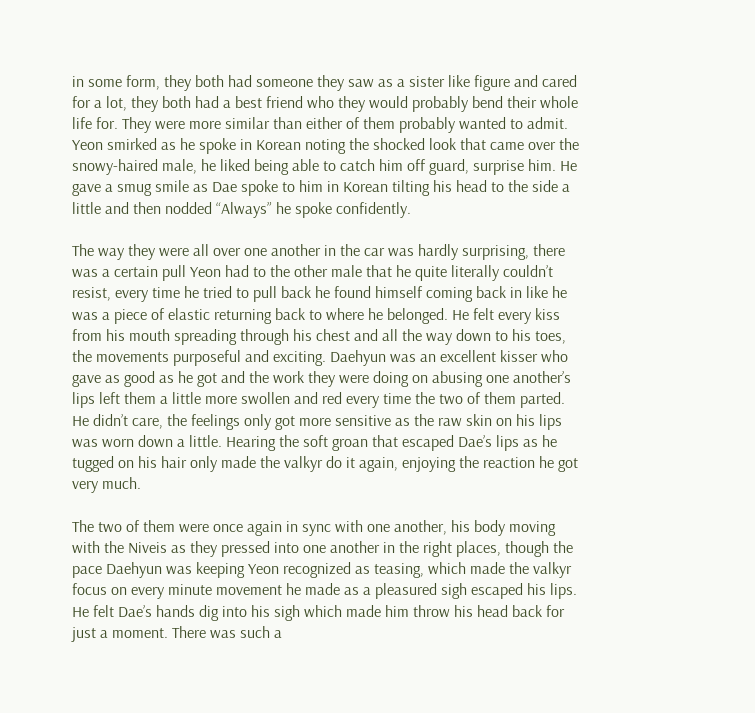in some form, they both had someone they saw as a sister like figure and cared for a lot, they both had a best friend who they would probably bend their whole life for. They were more similar than either of them probably wanted to admit. Yeon smirked as he spoke in Korean noting the shocked look that came over the snowy-haired male, he liked being able to catch him off guard, surprise him. He gave a smug smile as Dae spoke to him in Korean tilting his head to the side a little and then nodded “Always” he spoke confidently.

The way they were all over one another in the car was hardly surprising, there was a certain pull Yeon had to the other male that he quite literally couldn’t resist, every time he tried to pull back he found himself coming back in like he was a piece of elastic returning back to where he belonged. He felt every kiss from his mouth spreading through his chest and all the way down to his toes, the movements purposeful and exciting. Daehyun was an excellent kisser who gave as good as he got and the work they were doing on abusing one another’s lips left them a little more swollen and red every time the two of them parted. He didn’t care, the feelings only got more sensitive as the raw skin on his lips was worn down a little. Hearing the soft groan that escaped Dae’s lips as he tugged on his hair only made the valkyr do it again, enjoying the reaction he got very much.

The two of them were once again in sync with one another, his body moving with the Niveis as they pressed into one another in the right places, though the pace Daehyun was keeping Yeon recognized as teasing, which made the valkyr focus on every minute movement he made as a pleasured sigh escaped his lips. He felt Dae’s hands dig into his sigh which made him throw his head back for just a moment. There was such a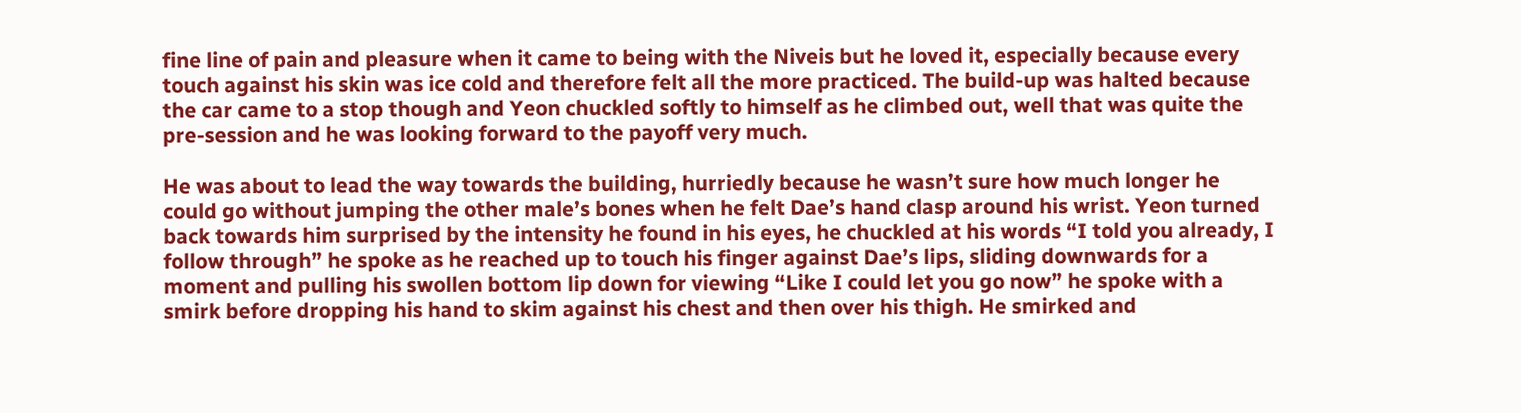fine line of pain and pleasure when it came to being with the Niveis but he loved it, especially because every touch against his skin was ice cold and therefore felt all the more practiced. The build-up was halted because the car came to a stop though and Yeon chuckled softly to himself as he climbed out, well that was quite the pre-session and he was looking forward to the payoff very much.

He was about to lead the way towards the building, hurriedly because he wasn’t sure how much longer he could go without jumping the other male’s bones when he felt Dae’s hand clasp around his wrist. Yeon turned back towards him surprised by the intensity he found in his eyes, he chuckled at his words “I told you already, I follow through” he spoke as he reached up to touch his finger against Dae’s lips, sliding downwards for a moment and pulling his swollen bottom lip down for viewing “Like I could let you go now” he spoke with a smirk before dropping his hand to skim against his chest and then over his thigh. He smirked and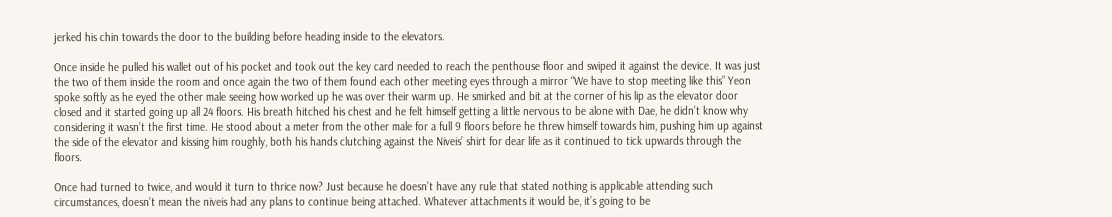jerked his chin towards the door to the building before heading inside to the elevators.

Once inside he pulled his wallet out of his pocket and took out the key card needed to reach the penthouse floor and swiped it against the device. It was just the two of them inside the room and once again the two of them found each other meeting eyes through a mirror “We have to stop meeting like this” Yeon spoke softly as he eyed the other male seeing how worked up he was over their warm up. He smirked and bit at the corner of his lip as the elevator door closed and it started going up all 24 floors. His breath hitched his chest and he felt himself getting a little nervous to be alone with Dae, he didn’t know why considering it wasn’t the first time. He stood about a meter from the other male for a full 9 floors before he threw himself towards him, pushing him up against the side of the elevator and kissing him roughly, both his hands clutching against the Niveis’ shirt for dear life as it continued to tick upwards through the floors.

Once had turned to twice, and would it turn to thrice now? Just because he doesn’t have any rule that stated nothing is applicable attending such circumstances, doesn’t mean the niveis had any plans to continue being attached. Whatever attachments it would be, it’s going to be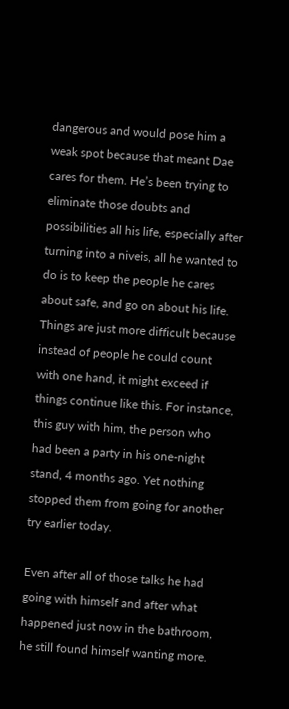dangerous and would pose him a weak spot because that meant Dae cares for them. He’s been trying to eliminate those doubts and possibilities all his life, especially after turning into a niveis, all he wanted to do is to keep the people he cares about safe, and go on about his life. Things are just more difficult because instead of people he could count with one hand, it might exceed if things continue like this. For instance, this guy with him, the person who had been a party in his one-night stand, 4 months ago. Yet nothing stopped them from going for another try earlier today.

Even after all of those talks he had going with himself and after what happened just now in the bathroom, he still found himself wanting more.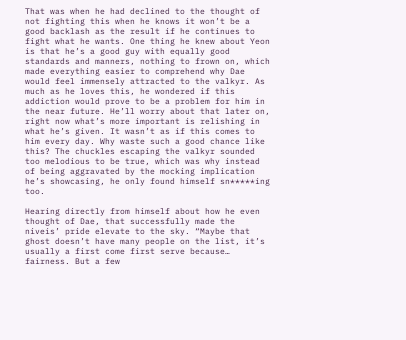That was when he had declined to the thought of not fighting this when he knows it won’t be a good backlash as the result if he continues to fight what he wants. One thing he knew about Yeon is that he’s a good guy with equally good standards and manners, nothing to frown on, which made everything easier to comprehend why Dae would feel immensely attracted to the valkyr. As much as he loves this, he wondered if this addiction would prove to be a problem for him in the near future. He’ll worry about that later on, right now what’s more important is relishing in what he’s given. It wasn’t as if this comes to him every day. Why waste such a good chance like this? The chuckles escaping the valkyr sounded too melodious to be true, which was why instead of being aggravated by the mocking implication he’s showcasing, he only found himself sn*****ing too.

Hearing directly from himself about how he even thought of Dae, that successfully made the niveis’ pride elevate to the sky. “Maybe that ghost doesn’t have many people on the list, it’s usually a first come first serve because… fairness. But a few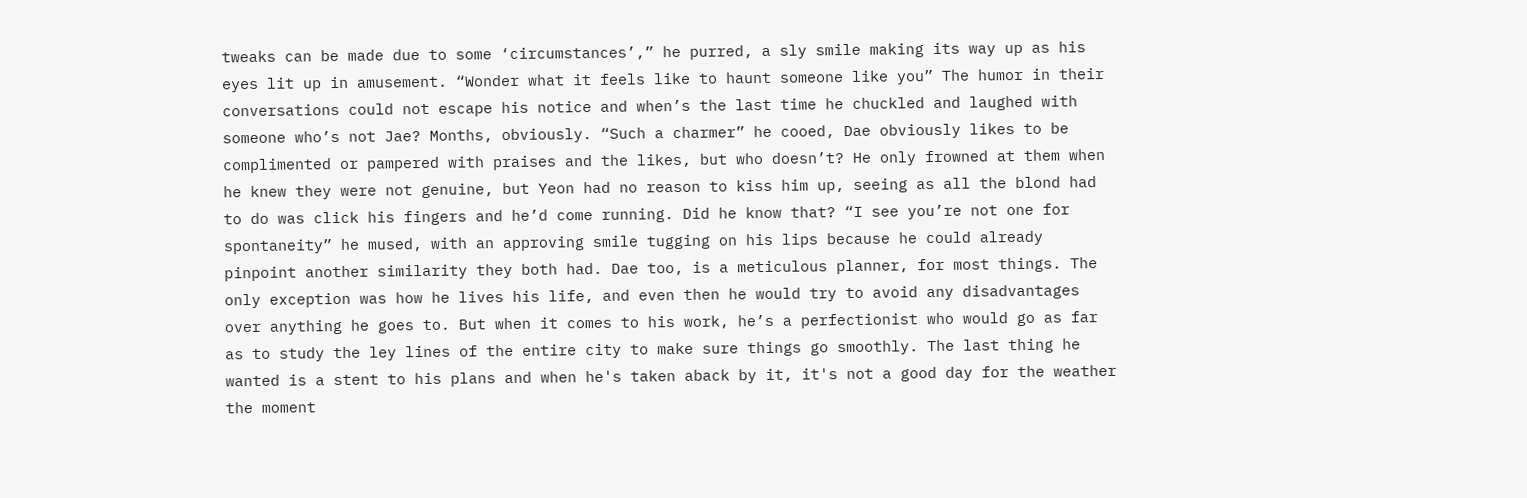tweaks can be made due to some ‘circumstances’,” he purred, a sly smile making its way up as his eyes lit up in amusement. “Wonder what it feels like to haunt someone like you” The humor in their conversations could not escape his notice and when’s the last time he chuckled and laughed with someone who’s not Jae? Months, obviously. “Such a charmer” he cooed, Dae obviously likes to be complimented or pampered with praises and the likes, but who doesn’t? He only frowned at them when he knew they were not genuine, but Yeon had no reason to kiss him up, seeing as all the blond had to do was click his fingers and he’d come running. Did he know that? “I see you’re not one for spontaneity” he mused, with an approving smile tugging on his lips because he could already pinpoint another similarity they both had. Dae too, is a meticulous planner, for most things. The only exception was how he lives his life, and even then he would try to avoid any disadvantages over anything he goes to. But when it comes to his work, he’s a perfectionist who would go as far as to study the ley lines of the entire city to make sure things go smoothly. The last thing he wanted is a stent to his plans and when he's taken aback by it, it's not a good day for the weather the moment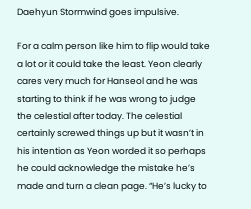Daehyun Stormwind goes impulsive.

For a calm person like him to flip would take a lot or it could take the least. Yeon clearly cares very much for Hanseol and he was starting to think if he was wrong to judge the celestial after today. The celestial certainly screwed things up but it wasn’t in his intention as Yeon worded it so perhaps he could acknowledge the mistake he’s made and turn a clean page. “He’s lucky to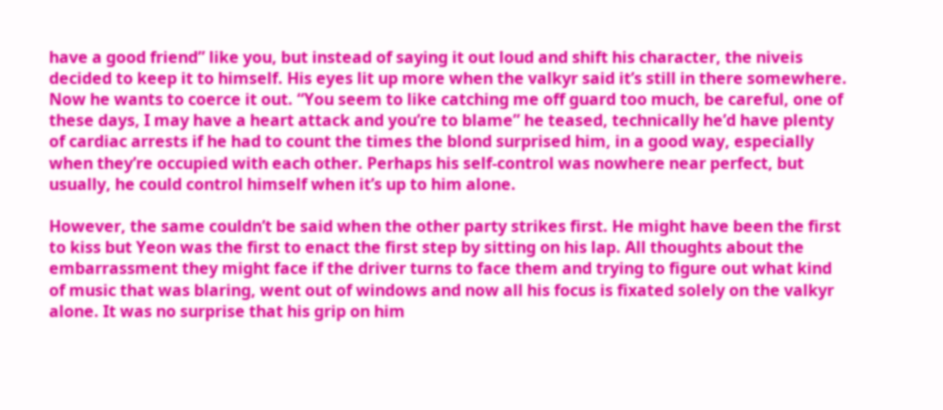have a good friend” like you, but instead of saying it out loud and shift his character, the niveis decided to keep it to himself. His eyes lit up more when the valkyr said it’s still in there somewhere. Now he wants to coerce it out. “You seem to like catching me off guard too much, be careful, one of these days, I may have a heart attack and you’re to blame” he teased, technically he’d have plenty of cardiac arrests if he had to count the times the blond surprised him, in a good way, especially when they’re occupied with each other. Perhaps his self-control was nowhere near perfect, but usually, he could control himself when it’s up to him alone.

However, the same couldn’t be said when the other party strikes first. He might have been the first to kiss but Yeon was the first to enact the first step by sitting on his lap. All thoughts about the embarrassment they might face if the driver turns to face them and trying to figure out what kind of music that was blaring, went out of windows and now all his focus is fixated solely on the valkyr alone. It was no surprise that his grip on him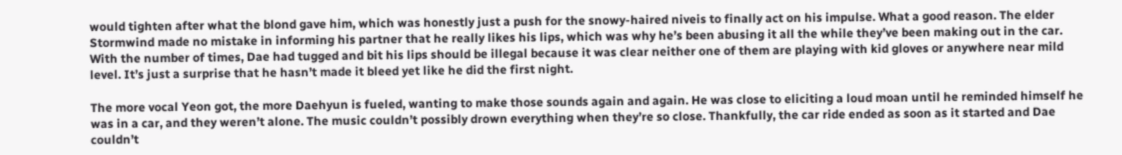would tighten after what the blond gave him, which was honestly just a push for the snowy-haired niveis to finally act on his impulse. What a good reason. The elder Stormwind made no mistake in informing his partner that he really likes his lips, which was why he’s been abusing it all the while they’ve been making out in the car. With the number of times, Dae had tugged and bit his lips should be illegal because it was clear neither one of them are playing with kid gloves or anywhere near mild level. It’s just a surprise that he hasn’t made it bleed yet like he did the first night.

The more vocal Yeon got, the more Daehyun is fueled, wanting to make those sounds again and again. He was close to eliciting a loud moan until he reminded himself he was in a car, and they weren’t alone. The music couldn’t possibly drown everything when they’re so close. Thankfully, the car ride ended as soon as it started and Dae couldn’t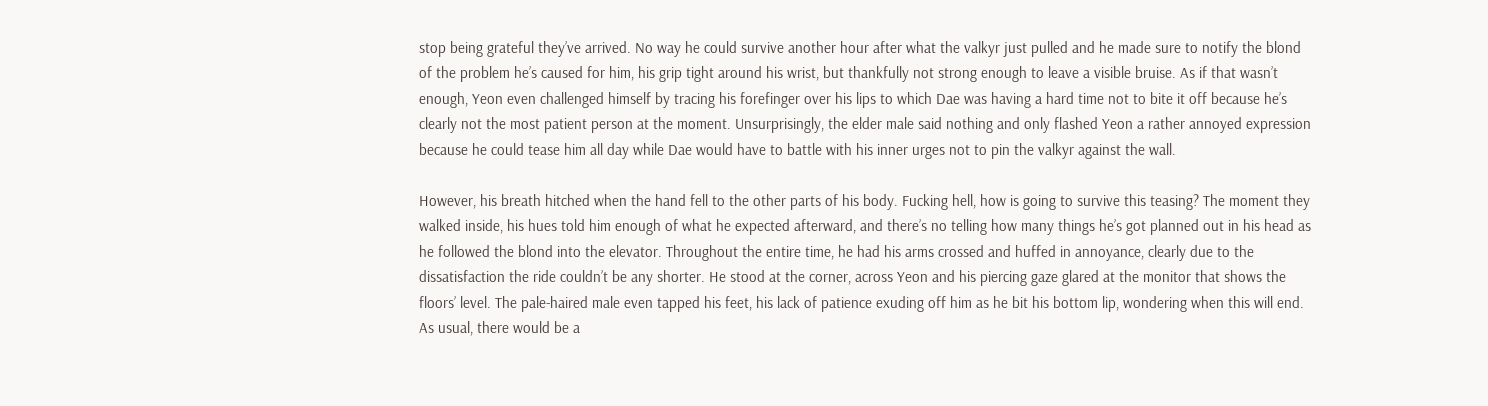stop being grateful they’ve arrived. No way he could survive another hour after what the valkyr just pulled and he made sure to notify the blond of the problem he’s caused for him, his grip tight around his wrist, but thankfully not strong enough to leave a visible bruise. As if that wasn’t enough, Yeon even challenged himself by tracing his forefinger over his lips to which Dae was having a hard time not to bite it off because he’s clearly not the most patient person at the moment. Unsurprisingly, the elder male said nothing and only flashed Yeon a rather annoyed expression because he could tease him all day while Dae would have to battle with his inner urges not to pin the valkyr against the wall.

However, his breath hitched when the hand fell to the other parts of his body. Fucking hell, how is going to survive this teasing? The moment they walked inside, his hues told him enough of what he expected afterward, and there’s no telling how many things he’s got planned out in his head as he followed the blond into the elevator. Throughout the entire time, he had his arms crossed and huffed in annoyance, clearly due to the dissatisfaction the ride couldn’t be any shorter. He stood at the corner, across Yeon and his piercing gaze glared at the monitor that shows the floors’ level. The pale-haired male even tapped his feet, his lack of patience exuding off him as he bit his bottom lip, wondering when this will end. As usual, there would be a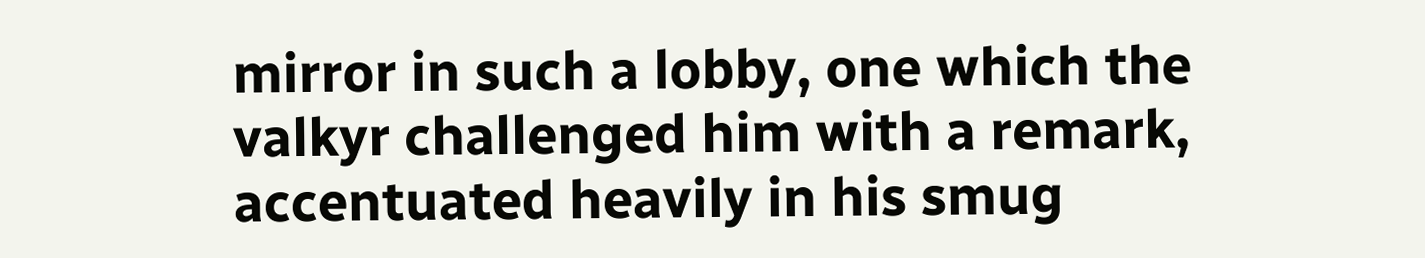mirror in such a lobby, one which the valkyr challenged him with a remark, accentuated heavily in his smug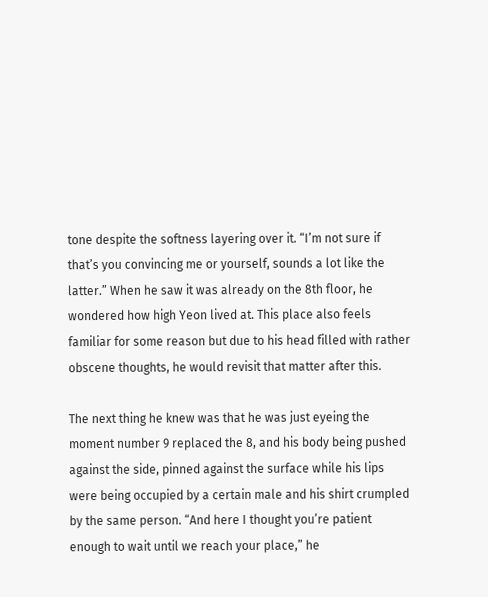tone despite the softness layering over it. “I’m not sure if that’s you convincing me or yourself, sounds a lot like the latter.” When he saw it was already on the 8th floor, he wondered how high Yeon lived at. This place also feels familiar for some reason but due to his head filled with rather obscene thoughts, he would revisit that matter after this.

The next thing he knew was that he was just eyeing the moment number 9 replaced the 8, and his body being pushed against the side, pinned against the surface while his lips were being occupied by a certain male and his shirt crumpled by the same person. “And here I thought you’re patient enough to wait until we reach your place,” he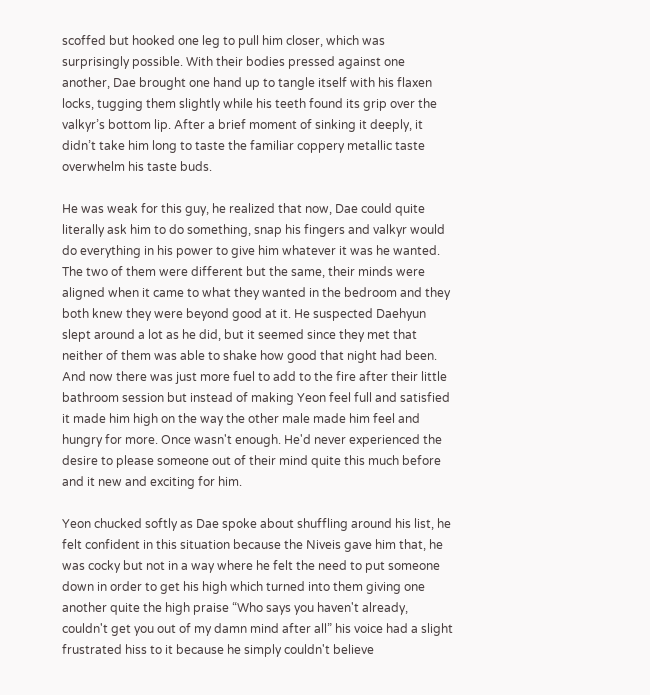scoffed but hooked one leg to pull him closer, which was surprisingly possible. With their bodies pressed against one another, Dae brought one hand up to tangle itself with his flaxen locks, tugging them slightly while his teeth found its grip over the valkyr’s bottom lip. After a brief moment of sinking it deeply, it didn’t take him long to taste the familiar coppery metallic taste overwhelm his taste buds.

He was weak for this guy, he realized that now, Dae could quite literally ask him to do something, snap his fingers and valkyr would do everything in his power to give him whatever it was he wanted. The two of them were different but the same, their minds were aligned when it came to what they wanted in the bedroom and they both knew they were beyond good at it. He suspected Daehyun slept around a lot as he did, but it seemed since they met that neither of them was able to shake how good that night had been. And now there was just more fuel to add to the fire after their little bathroom session but instead of making Yeon feel full and satisfied it made him high on the way the other male made him feel and hungry for more. Once wasn't enough. He'd never experienced the desire to please someone out of their mind quite this much before and it new and exciting for him.

Yeon chucked softly as Dae spoke about shuffling around his list, he felt confident in this situation because the Niveis gave him that, he was cocky but not in a way where he felt the need to put someone down in order to get his high which turned into them giving one another quite the high praise “Who says you haven't already, couldn't get you out of my damn mind after all” his voice had a slight frustrated hiss to it because he simply couldn't believe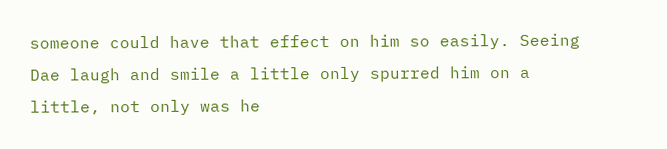someone could have that effect on him so easily. Seeing Dae laugh and smile a little only spurred him on a little, not only was he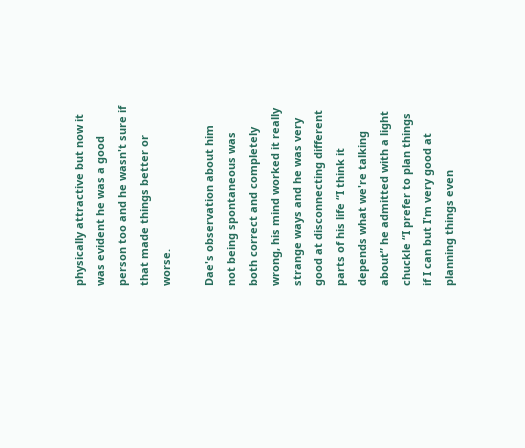physically attractive but now it was evident he was a good person too and he wasn't sure if that made things better or worse.

Dae's observation about him not being spontaneous was both correct and completely wrong, his mind worked it really strange ways and he was very good at disconnecting different parts of his life “I think it depends what we're talking about” he admitted with a light chuckle “I prefer to plan things if I can but I'm very good at planning things even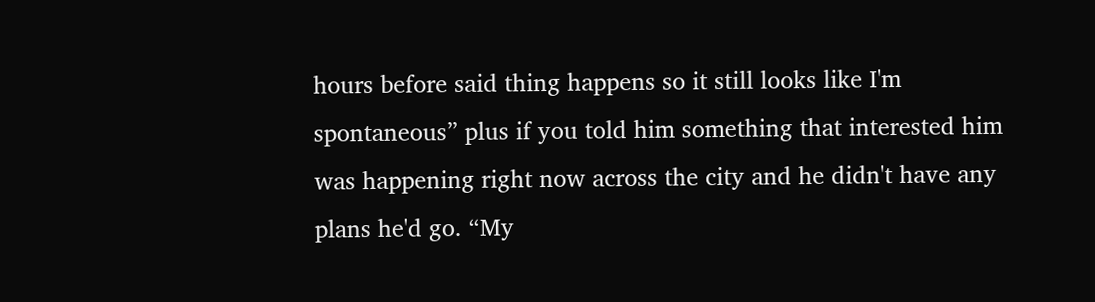hours before said thing happens so it still looks like I'm spontaneous” plus if you told him something that interested him was happening right now across the city and he didn't have any plans he'd go. “My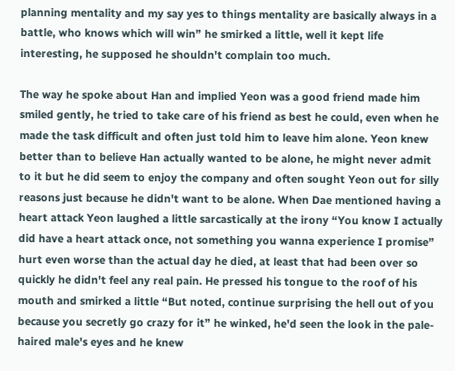planning mentality and my say yes to things mentality are basically always in a battle, who knows which will win” he smirked a little, well it kept life interesting, he supposed he shouldn't complain too much.

The way he spoke about Han and implied Yeon was a good friend made him smiled gently, he tried to take care of his friend as best he could, even when he made the task difficult and often just told him to leave him alone. Yeon knew better than to believe Han actually wanted to be alone, he might never admit to it but he did seem to enjoy the company and often sought Yeon out for silly reasons just because he didn't want to be alone. When Dae mentioned having a heart attack Yeon laughed a little sarcastically at the irony “You know I actually did have a heart attack once, not something you wanna experience I promise” hurt even worse than the actual day he died, at least that had been over so quickly he didn't feel any real pain. He pressed his tongue to the roof of his mouth and smirked a little “But noted, continue surprising the hell out of you because you secretly go crazy for it” he winked, he'd seen the look in the pale-haired male's eyes and he knew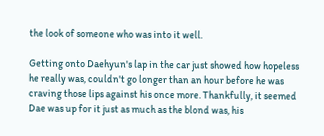the look of someone who was into it well.

Getting onto Daehyun's lap in the car just showed how hopeless he really was, couldn't go longer than an hour before he was craving those lips against his once more. Thankfully, it seemed Dae was up for it just as much as the blond was, his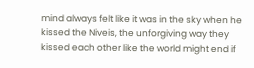mind always felt like it was in the sky when he kissed the Niveis, the unforgiving way they kissed each other like the world might end if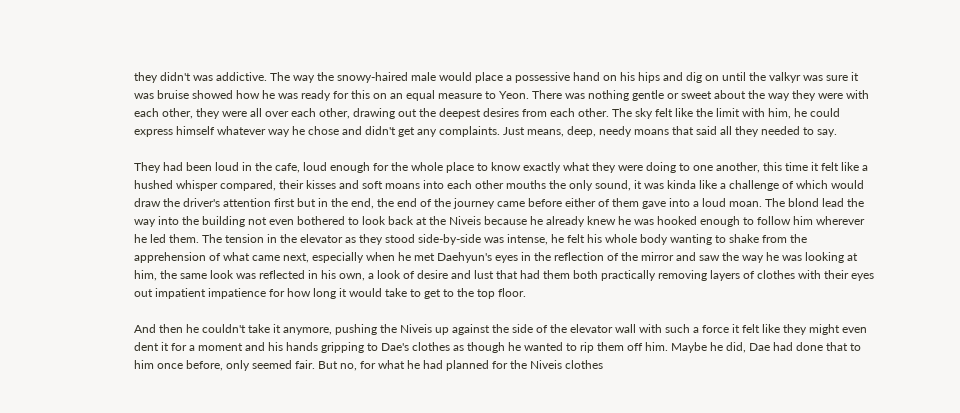they didn't was addictive. The way the snowy-haired male would place a possessive hand on his hips and dig on until the valkyr was sure it was bruise showed how he was ready for this on an equal measure to Yeon. There was nothing gentle or sweet about the way they were with each other, they were all over each other, drawing out the deepest desires from each other. The sky felt like the limit with him, he could express himself whatever way he chose and didn't get any complaints. Just means, deep, needy moans that said all they needed to say.

They had been loud in the cafe, loud enough for the whole place to know exactly what they were doing to one another, this time it felt like a hushed whisper compared, their kisses and soft moans into each other mouths the only sound, it was kinda like a challenge of which would draw the driver's attention first but in the end, the end of the journey came before either of them gave into a loud moan. The blond lead the way into the building not even bothered to look back at the Niveis because he already knew he was hooked enough to follow him wherever he led them. The tension in the elevator as they stood side-by-side was intense, he felt his whole body wanting to shake from the apprehension of what came next, especially when he met Daehyun's eyes in the reflection of the mirror and saw the way he was looking at him, the same look was reflected in his own, a look of desire and lust that had them both practically removing layers of clothes with their eyes out impatient impatience for how long it would take to get to the top floor.

And then he couldn't take it anymore, pushing the Niveis up against the side of the elevator wall with such a force it felt like they might even dent it for a moment and his hands gripping to Dae's clothes as though he wanted to rip them off him. Maybe he did, Dae had done that to him once before, only seemed fair. But no, for what he had planned for the Niveis clothes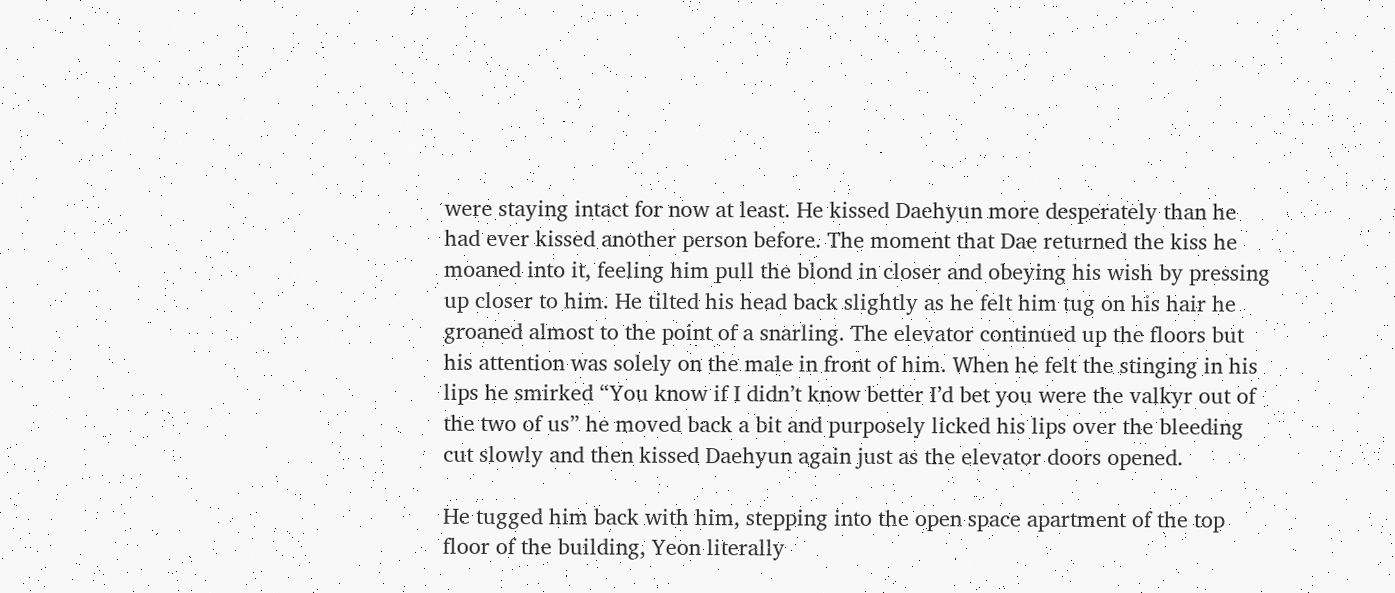were staying intact for now at least. He kissed Daehyun more desperately than he had ever kissed another person before. The moment that Dae returned the kiss he moaned into it, feeling him pull the blond in closer and obeying his wish by pressing up closer to him. He tilted his head back slightly as he felt him tug on his hair he groaned almost to the point of a snarling. The elevator continued up the floors but his attention was solely on the male in front of him. When he felt the stinging in his lips he smirked “You know if I didn’t know better I’d bet you were the valkyr out of the two of us” he moved back a bit and purposely licked his lips over the bleeding cut slowly and then kissed Daehyun again just as the elevator doors opened.

He tugged him back with him, stepping into the open space apartment of the top floor of the building, Yeon literally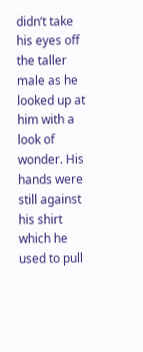didn’t take his eyes off the taller male as he looked up at him with a look of wonder. His hands were still against his shirt which he used to pull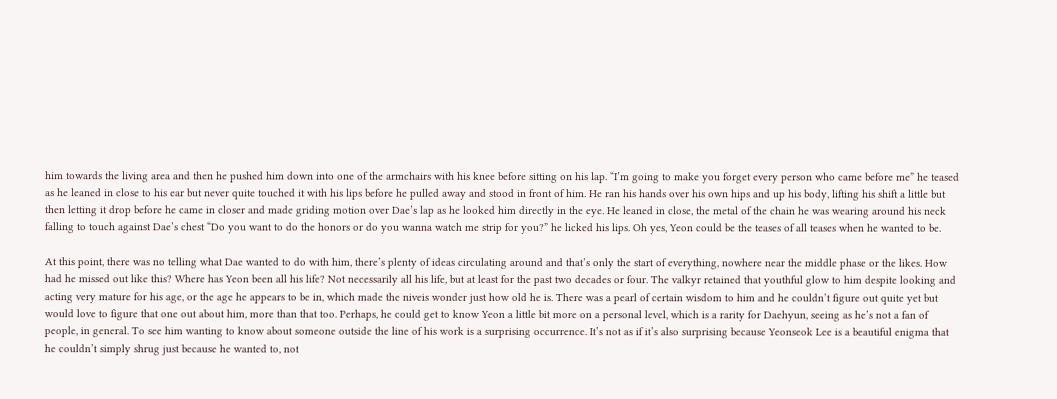him towards the living area and then he pushed him down into one of the armchairs with his knee before sitting on his lap. “I’m going to make you forget every person who came before me” he teased as he leaned in close to his ear but never quite touched it with his lips before he pulled away and stood in front of him. He ran his hands over his own hips and up his body, lifting his shift a little but then letting it drop before he came in closer and made griding motion over Dae’s lap as he looked him directly in the eye. He leaned in close, the metal of the chain he was wearing around his neck falling to touch against Dae’s chest “Do you want to do the honors or do you wanna watch me strip for you?” he licked his lips. Oh yes, Yeon could be the teases of all teases when he wanted to be.

At this point, there was no telling what Dae wanted to do with him, there’s plenty of ideas circulating around and that’s only the start of everything, nowhere near the middle phase or the likes. How had he missed out like this? Where has Yeon been all his life? Not necessarily all his life, but at least for the past two decades or four. The valkyr retained that youthful glow to him despite looking and acting very mature for his age, or the age he appears to be in, which made the niveis wonder just how old he is. There was a pearl of certain wisdom to him and he couldn’t figure out quite yet but would love to figure that one out about him, more than that too. Perhaps, he could get to know Yeon a little bit more on a personal level, which is a rarity for Daehyun, seeing as he’s not a fan of people, in general. To see him wanting to know about someone outside the line of his work is a surprising occurrence. It’s not as if it’s also surprising because Yeonseok Lee is a beautiful enigma that he couldn’t simply shrug just because he wanted to, not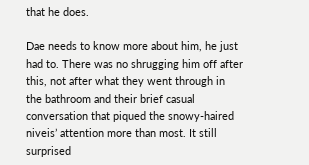that he does.

Dae needs to know more about him, he just had to. There was no shrugging him off after this, not after what they went through in the bathroom and their brief casual conversation that piqued the snowy-haired niveis’ attention more than most. It still surprised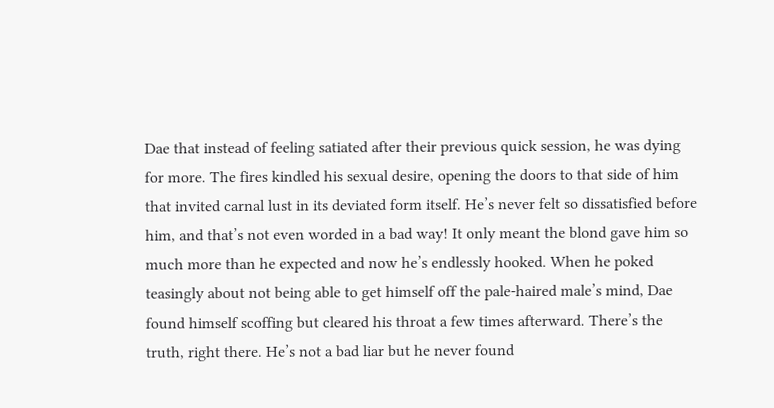Dae that instead of feeling satiated after their previous quick session, he was dying for more. The fires kindled his sexual desire, opening the doors to that side of him that invited carnal lust in its deviated form itself. He’s never felt so dissatisfied before him, and that’s not even worded in a bad way! It only meant the blond gave him so much more than he expected and now he’s endlessly hooked. When he poked teasingly about not being able to get himself off the pale-haired male’s mind, Dae found himself scoffing but cleared his throat a few times afterward. There’s the truth, right there. He’s not a bad liar but he never found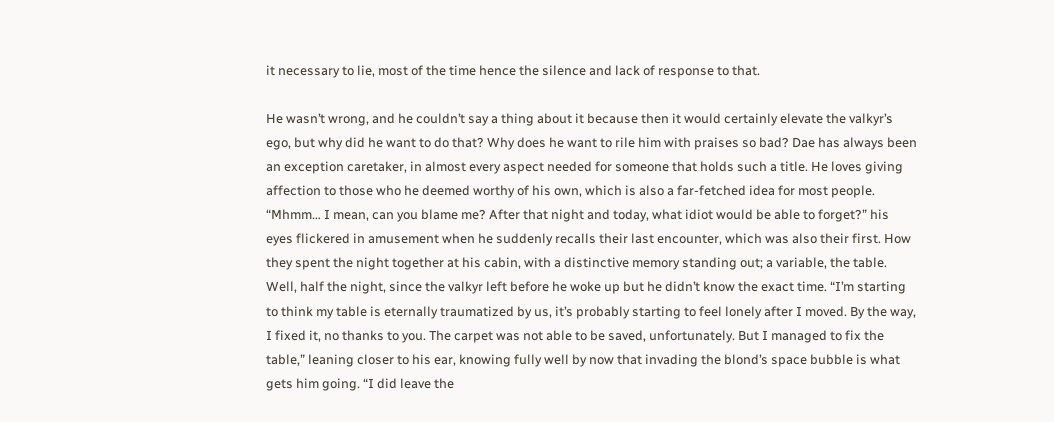it necessary to lie, most of the time hence the silence and lack of response to that.

He wasn’t wrong, and he couldn’t say a thing about it because then it would certainly elevate the valkyr’s ego, but why did he want to do that? Why does he want to rile him with praises so bad? Dae has always been an exception caretaker, in almost every aspect needed for someone that holds such a title. He loves giving affection to those who he deemed worthy of his own, which is also a far-fetched idea for most people. “Mhmm… I mean, can you blame me? After that night and today, what idiot would be able to forget?” his eyes flickered in amusement when he suddenly recalls their last encounter, which was also their first. How they spent the night together at his cabin, with a distinctive memory standing out; a variable, the table. Well, half the night, since the valkyr left before he woke up but he didn’t know the exact time. “I’m starting to think my table is eternally traumatized by us, it’s probably starting to feel lonely after I moved. By the way, I fixed it, no thanks to you. The carpet was not able to be saved, unfortunately. But I managed to fix the table,” leaning closer to his ear, knowing fully well by now that invading the blond’s space bubble is what gets him going. “I did leave the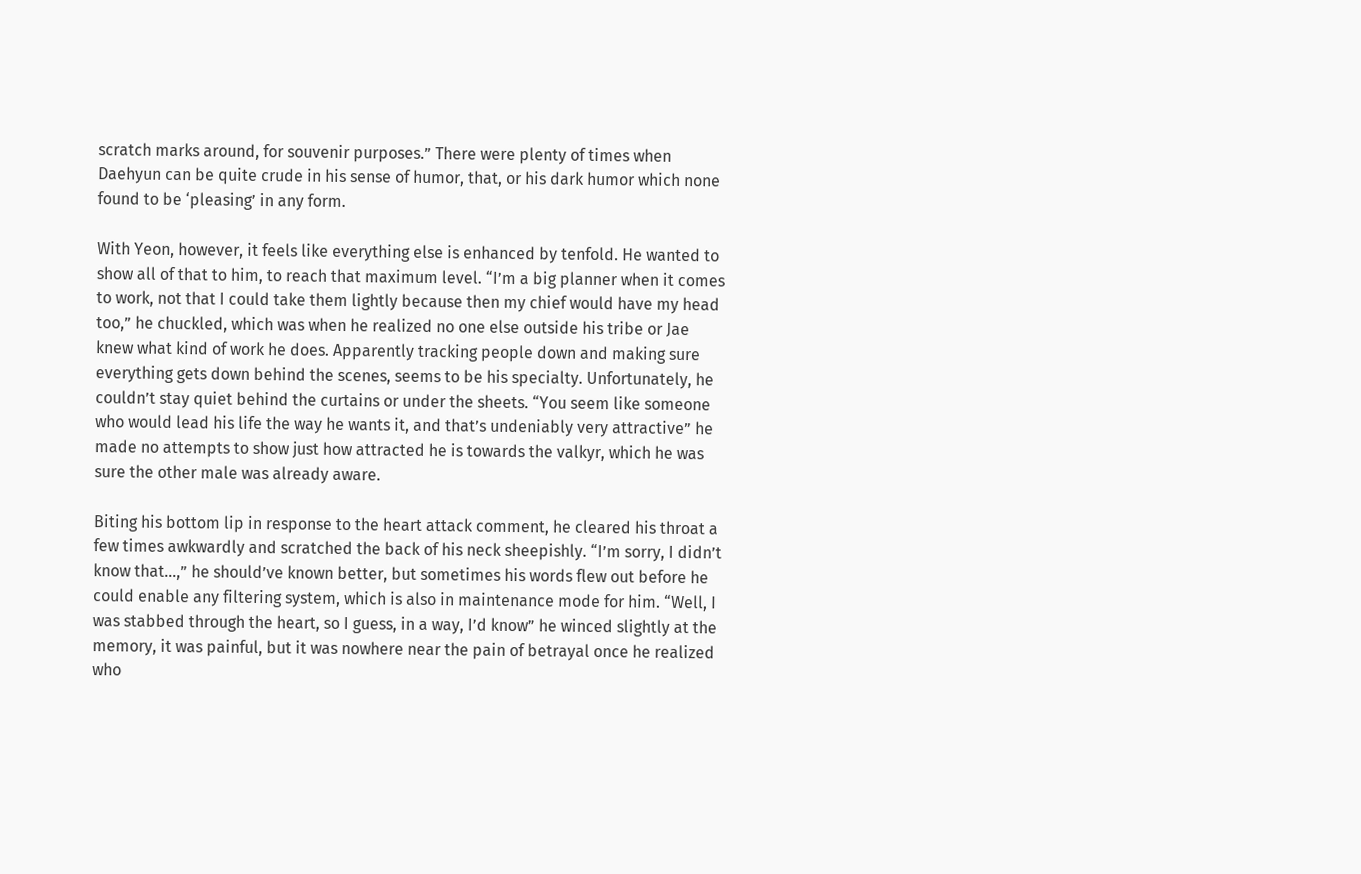scratch marks around, for souvenir purposes.” There were plenty of times when Daehyun can be quite crude in his sense of humor, that, or his dark humor which none found to be ‘pleasing’ in any form.

With Yeon, however, it feels like everything else is enhanced by tenfold. He wanted to show all of that to him, to reach that maximum level. “I’m a big planner when it comes to work, not that I could take them lightly because then my chief would have my head too,” he chuckled, which was when he realized no one else outside his tribe or Jae knew what kind of work he does. Apparently tracking people down and making sure everything gets down behind the scenes, seems to be his specialty. Unfortunately, he couldn’t stay quiet behind the curtains or under the sheets. “You seem like someone who would lead his life the way he wants it, and that’s undeniably very attractive” he made no attempts to show just how attracted he is towards the valkyr, which he was sure the other male was already aware.

Biting his bottom lip in response to the heart attack comment, he cleared his throat a few times awkwardly and scratched the back of his neck sheepishly. “I’m sorry, I didn’t know that…,” he should’ve known better, but sometimes his words flew out before he could enable any filtering system, which is also in maintenance mode for him. “Well, I was stabbed through the heart, so I guess, in a way, I’d know” he winced slightly at the memory, it was painful, but it was nowhere near the pain of betrayal once he realized who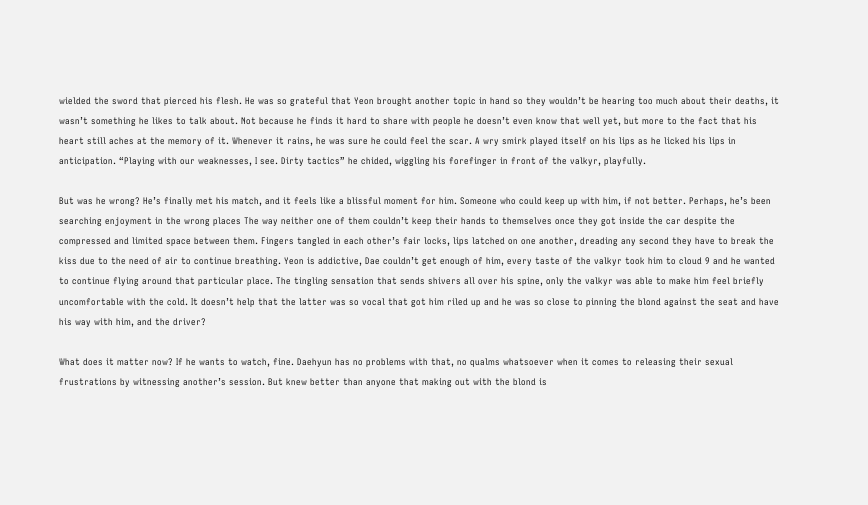wielded the sword that pierced his flesh. He was so grateful that Yeon brought another topic in hand so they wouldn’t be hearing too much about their deaths, it wasn’t something he likes to talk about. Not because he finds it hard to share with people he doesn’t even know that well yet, but more to the fact that his heart still aches at the memory of it. Whenever it rains, he was sure he could feel the scar. A wry smirk played itself on his lips as he licked his lips in anticipation. “Playing with our weaknesses, I see. Dirty tactics” he chided, wiggling his forefinger in front of the valkyr, playfully.

But was he wrong? He’s finally met his match, and it feels like a blissful moment for him. Someone who could keep up with him, if not better. Perhaps, he’s been searching enjoyment in the wrong places The way neither one of them couldn’t keep their hands to themselves once they got inside the car despite the compressed and limited space between them. Fingers tangled in each other’s fair locks, lips latched on one another, dreading any second they have to break the kiss due to the need of air to continue breathing. Yeon is addictive, Dae couldn’t get enough of him, every taste of the valkyr took him to cloud 9 and he wanted to continue flying around that particular place. The tingling sensation that sends shivers all over his spine, only the valkyr was able to make him feel briefly uncomfortable with the cold. It doesn’t help that the latter was so vocal that got him riled up and he was so close to pinning the blond against the seat and have his way with him, and the driver?

What does it matter now? If he wants to watch, fine. Daehyun has no problems with that, no qualms whatsoever when it comes to releasing their sexual frustrations by witnessing another’s session. But knew better than anyone that making out with the blond is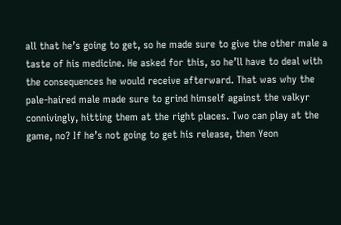all that he’s going to get, so he made sure to give the other male a taste of his medicine. He asked for this, so he’ll have to deal with the consequences he would receive afterward. That was why the pale-haired male made sure to grind himself against the valkyr connivingly, hitting them at the right places. Two can play at the game, no? If he’s not going to get his release, then Yeon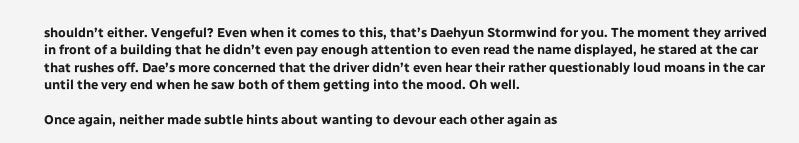shouldn’t either. Vengeful? Even when it comes to this, that’s Daehyun Stormwind for you. The moment they arrived in front of a building that he didn’t even pay enough attention to even read the name displayed, he stared at the car that rushes off. Dae’s more concerned that the driver didn’t even hear their rather questionably loud moans in the car until the very end when he saw both of them getting into the mood. Oh well.

Once again, neither made subtle hints about wanting to devour each other again as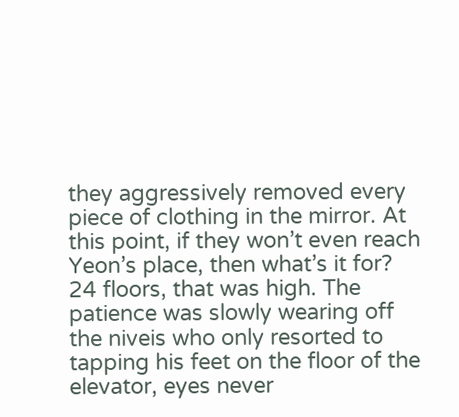they aggressively removed every piece of clothing in the mirror. At this point, if they won’t even reach Yeon’s place, then what’s it for? 24 floors, that was high. The patience was slowly wearing off the niveis who only resorted to tapping his feet on the floor of the elevator, eyes never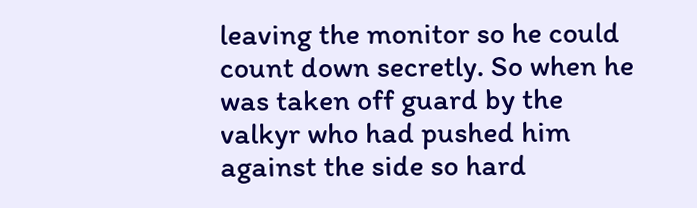leaving the monitor so he could count down secretly. So when he was taken off guard by the valkyr who had pushed him against the side so hard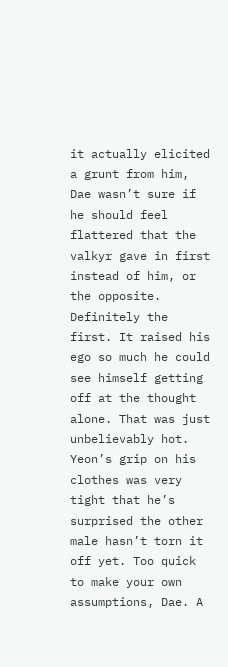it actually elicited a grunt from him, Dae wasn’t sure if he should feel flattered that the valkyr gave in first instead of him, or the opposite. Definitely the first. It raised his ego so much he could see himself getting off at the thought alone. That was just unbelievably hot. Yeon’s grip on his clothes was very tight that he’s surprised the other male hasn’t torn it off yet. Too quick to make your own assumptions, Dae. A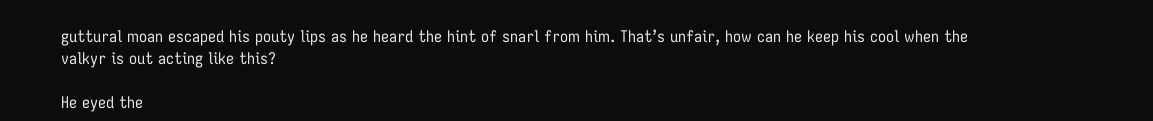guttural moan escaped his pouty lips as he heard the hint of snarl from him. That’s unfair, how can he keep his cool when the valkyr is out acting like this?

He eyed the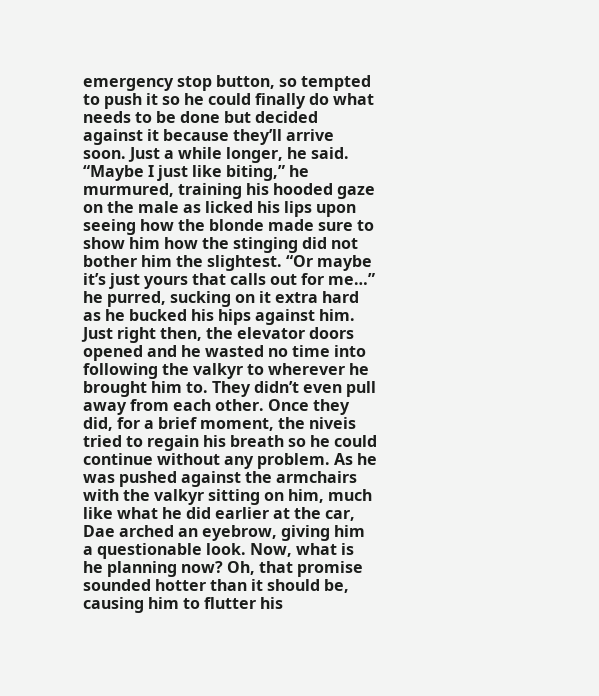emergency stop button, so tempted to push it so he could finally do what needs to be done but decided against it because they’ll arrive soon. Just a while longer, he said. “Maybe I just like biting,” he murmured, training his hooded gaze on the male as licked his lips upon seeing how the blonde made sure to show him how the stinging did not bother him the slightest. “Or maybe it’s just yours that calls out for me…” he purred, sucking on it extra hard as he bucked his hips against him. Just right then, the elevator doors opened and he wasted no time into following the valkyr to wherever he brought him to. They didn’t even pull away from each other. Once they did, for a brief moment, the niveis tried to regain his breath so he could continue without any problem. As he was pushed against the armchairs with the valkyr sitting on him, much like what he did earlier at the car, Dae arched an eyebrow, giving him a questionable look. Now, what is he planning now? Oh, that promise sounded hotter than it should be, causing him to flutter his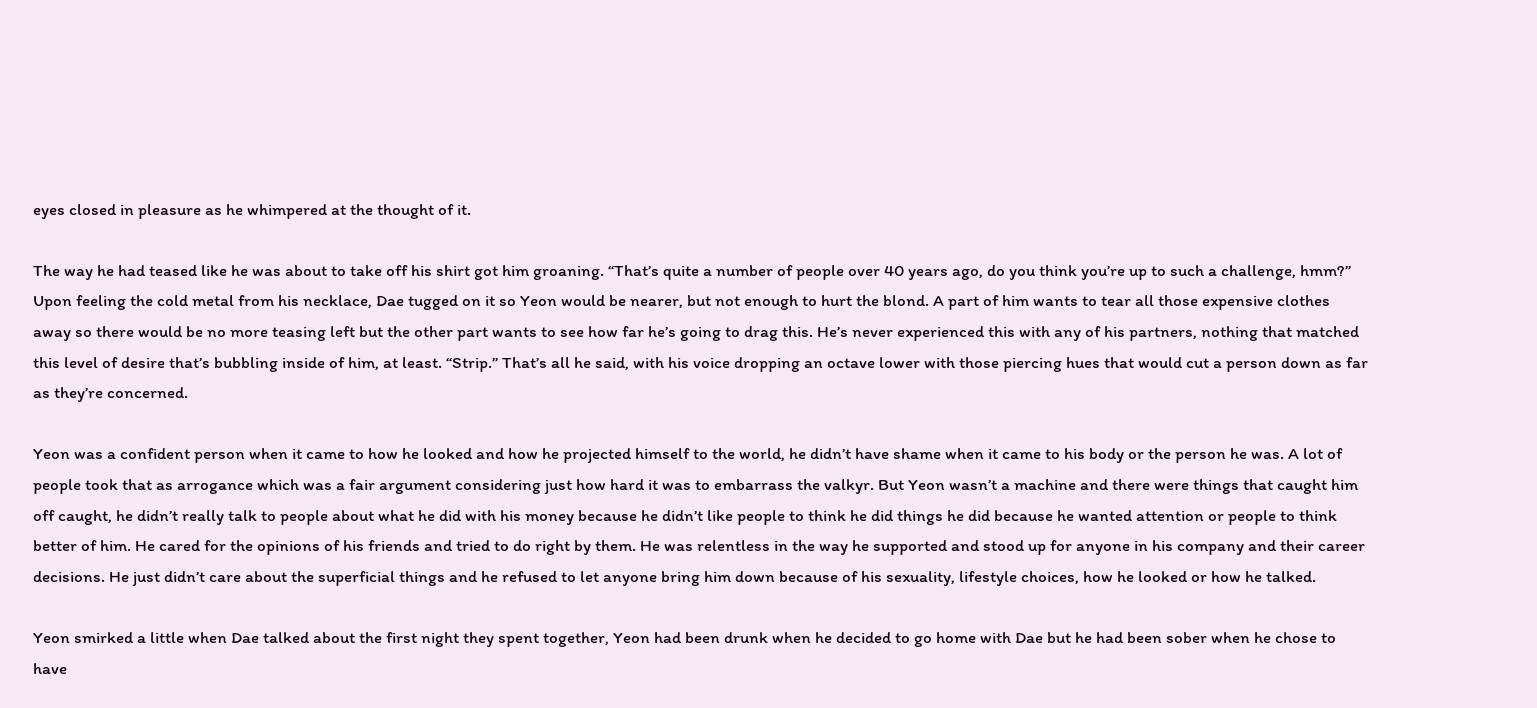eyes closed in pleasure as he whimpered at the thought of it.

The way he had teased like he was about to take off his shirt got him groaning. “That’s quite a number of people over 40 years ago, do you think you’re up to such a challenge, hmm?” Upon feeling the cold metal from his necklace, Dae tugged on it so Yeon would be nearer, but not enough to hurt the blond. A part of him wants to tear all those expensive clothes away so there would be no more teasing left but the other part wants to see how far he’s going to drag this. He’s never experienced this with any of his partners, nothing that matched this level of desire that’s bubbling inside of him, at least. “Strip.” That’s all he said, with his voice dropping an octave lower with those piercing hues that would cut a person down as far as they’re concerned.

Yeon was a confident person when it came to how he looked and how he projected himself to the world, he didn’t have shame when it came to his body or the person he was. A lot of people took that as arrogance which was a fair argument considering just how hard it was to embarrass the valkyr. But Yeon wasn’t a machine and there were things that caught him off caught, he didn’t really talk to people about what he did with his money because he didn’t like people to think he did things he did because he wanted attention or people to think better of him. He cared for the opinions of his friends and tried to do right by them. He was relentless in the way he supported and stood up for anyone in his company and their career decisions. He just didn’t care about the superficial things and he refused to let anyone bring him down because of his sexuality, lifestyle choices, how he looked or how he talked.

Yeon smirked a little when Dae talked about the first night they spent together, Yeon had been drunk when he decided to go home with Dae but he had been sober when he chose to have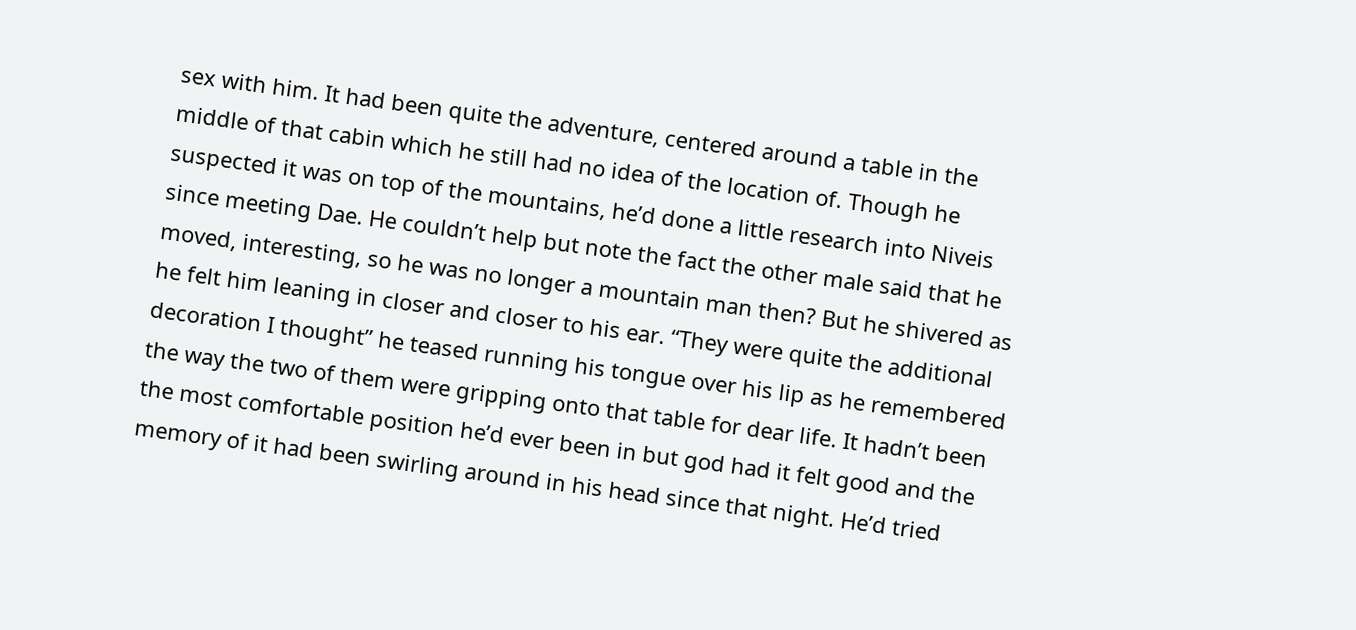sex with him. It had been quite the adventure, centered around a table in the middle of that cabin which he still had no idea of the location of. Though he suspected it was on top of the mountains, he’d done a little research into Niveis since meeting Dae. He couldn’t help but note the fact the other male said that he moved, interesting, so he was no longer a mountain man then? But he shivered as he felt him leaning in closer and closer to his ear. “They were quite the additional decoration I thought” he teased running his tongue over his lip as he remembered the way the two of them were gripping onto that table for dear life. It hadn’t been the most comfortable position he’d ever been in but god had it felt good and the memory of it had been swirling around in his head since that night. He’d tried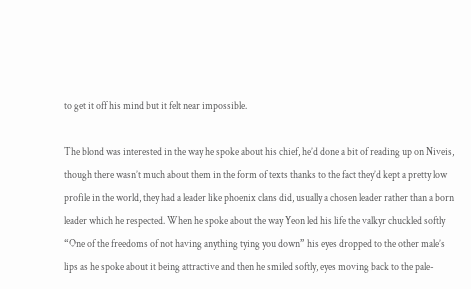to get it off his mind but it felt near impossible.

The blond was interested in the way he spoke about his chief, he’d done a bit of reading up on Niveis, though there wasn’t much about them in the form of texts thanks to the fact they’d kept a pretty low profile in the world, they had a leader like phoenix clans did, usually a chosen leader rather than a born leader which he respected. When he spoke about the way Yeon led his life the valkyr chuckled softly “One of the freedoms of not having anything tying you down” his eyes dropped to the other male’s lips as he spoke about it being attractive and then he smiled softly, eyes moving back to the pale-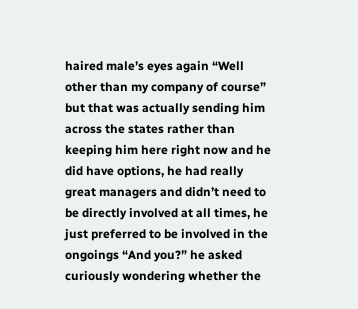haired male’s eyes again “Well other than my company of course” but that was actually sending him across the states rather than keeping him here right now and he did have options, he had really great managers and didn’t need to be directly involved at all times, he just preferred to be involved in the ongoings “And you?” he asked curiously wondering whether the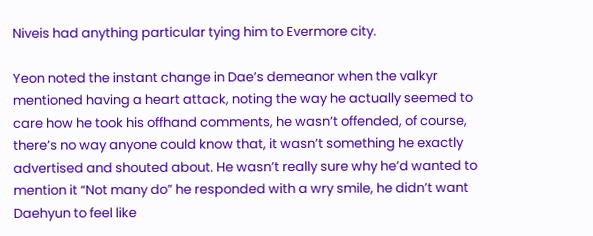Niveis had anything particular tying him to Evermore city.

Yeon noted the instant change in Dae’s demeanor when the valkyr mentioned having a heart attack, noting the way he actually seemed to care how he took his offhand comments, he wasn’t offended, of course, there’s no way anyone could know that, it wasn’t something he exactly advertised and shouted about. He wasn’t really sure why he’d wanted to mention it “Not many do” he responded with a wry smile, he didn’t want Daehyun to feel like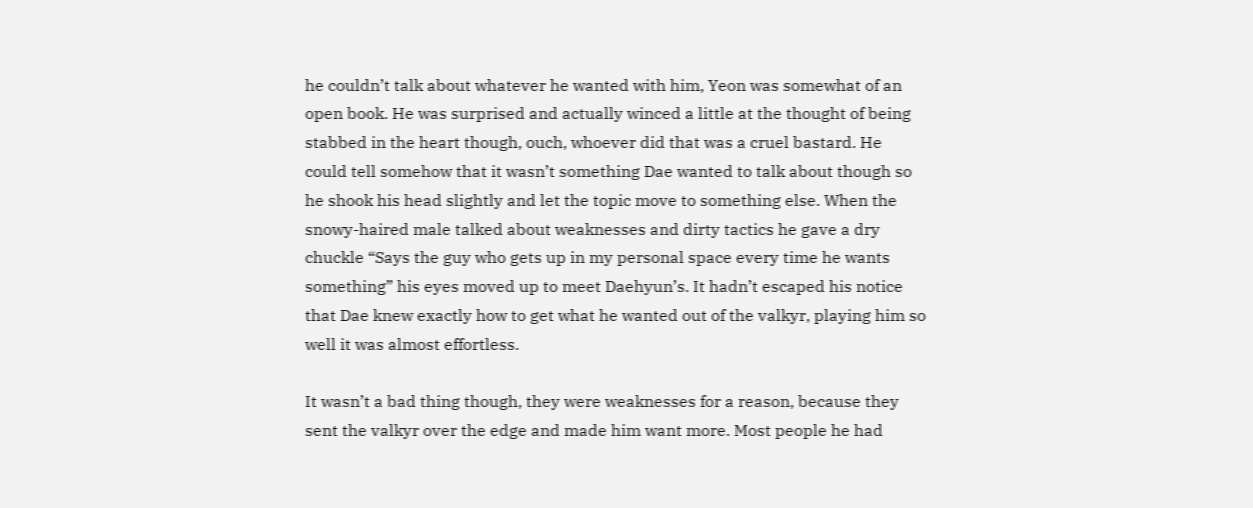he couldn’t talk about whatever he wanted with him, Yeon was somewhat of an open book. He was surprised and actually winced a little at the thought of being stabbed in the heart though, ouch, whoever did that was a cruel bastard. He could tell somehow that it wasn’t something Dae wanted to talk about though so he shook his head slightly and let the topic move to something else. When the snowy-haired male talked about weaknesses and dirty tactics he gave a dry chuckle “Says the guy who gets up in my personal space every time he wants something” his eyes moved up to meet Daehyun’s. It hadn’t escaped his notice that Dae knew exactly how to get what he wanted out of the valkyr, playing him so well it was almost effortless.

It wasn’t a bad thing though, they were weaknesses for a reason, because they sent the valkyr over the edge and made him want more. Most people he had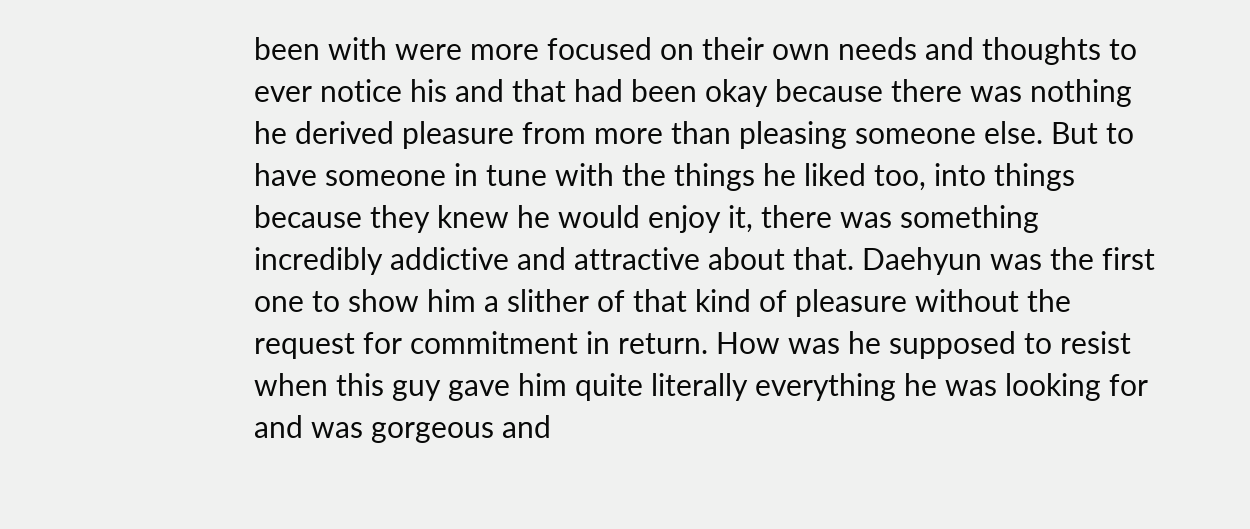been with were more focused on their own needs and thoughts to ever notice his and that had been okay because there was nothing he derived pleasure from more than pleasing someone else. But to have someone in tune with the things he liked too, into things because they knew he would enjoy it, there was something incredibly addictive and attractive about that. Daehyun was the first one to show him a slither of that kind of pleasure without the request for commitment in return. How was he supposed to resist when this guy gave him quite literally everything he was looking for and was gorgeous and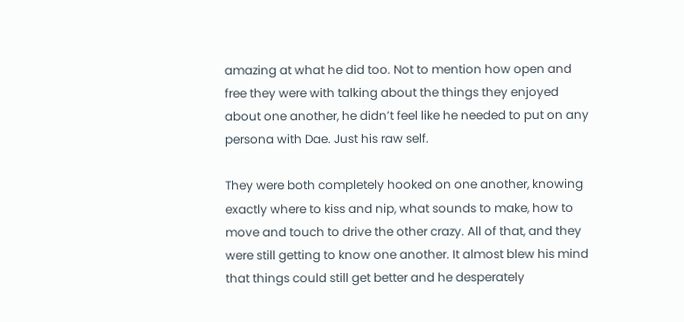amazing at what he did too. Not to mention how open and free they were with talking about the things they enjoyed about one another, he didn’t feel like he needed to put on any persona with Dae. Just his raw self.

They were both completely hooked on one another, knowing exactly where to kiss and nip, what sounds to make, how to move and touch to drive the other crazy. All of that, and they were still getting to know one another. It almost blew his mind that things could still get better and he desperately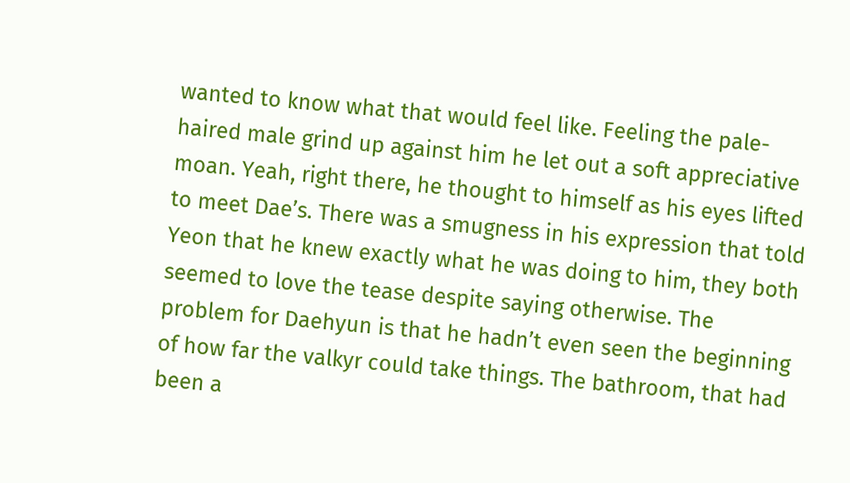wanted to know what that would feel like. Feeling the pale-haired male grind up against him he let out a soft appreciative moan. Yeah, right there, he thought to himself as his eyes lifted to meet Dae’s. There was a smugness in his expression that told Yeon that he knew exactly what he was doing to him, they both seemed to love the tease despite saying otherwise. The problem for Daehyun is that he hadn’t even seen the beginning of how far the valkyr could take things. The bathroom, that had been a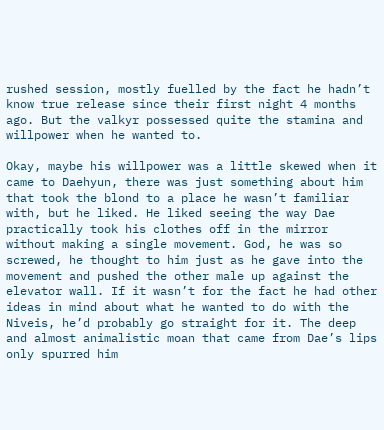rushed session, mostly fuelled by the fact he hadn’t know true release since their first night 4 months ago. But the valkyr possessed quite the stamina and willpower when he wanted to.

Okay, maybe his willpower was a little skewed when it came to Daehyun, there was just something about him that took the blond to a place he wasn’t familiar with, but he liked. He liked seeing the way Dae practically took his clothes off in the mirror without making a single movement. God, he was so screwed, he thought to him just as he gave into the movement and pushed the other male up against the elevator wall. If it wasn’t for the fact he had other ideas in mind about what he wanted to do with the Niveis, he’d probably go straight for it. The deep and almost animalistic moan that came from Dae’s lips only spurred him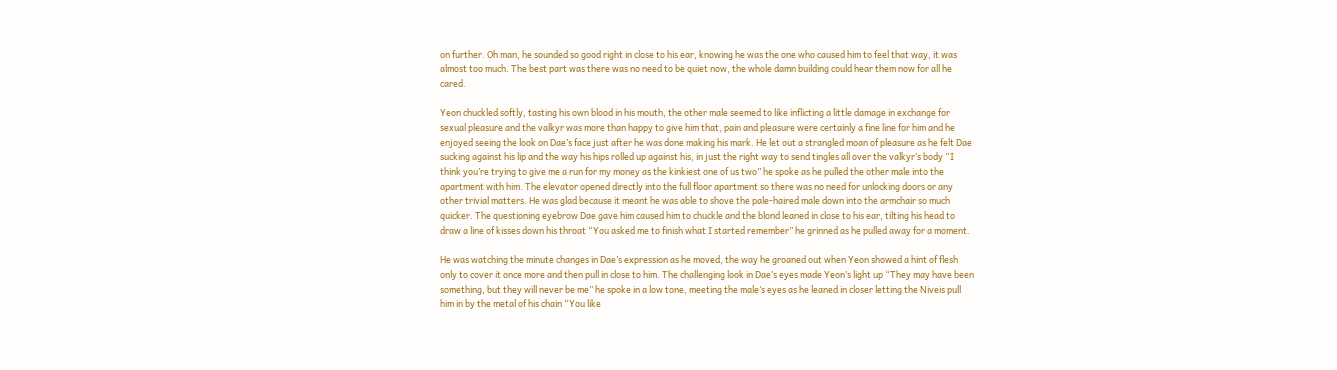on further. Oh man, he sounded so good right in close to his ear, knowing he was the one who caused him to feel that way, it was almost too much. The best part was there was no need to be quiet now, the whole damn building could hear them now for all he cared.

Yeon chuckled softly, tasting his own blood in his mouth, the other male seemed to like inflicting a little damage in exchange for sexual pleasure and the valkyr was more than happy to give him that, pain and pleasure were certainly a fine line for him and he enjoyed seeing the look on Dae’s face just after he was done making his mark. He let out a strangled moan of pleasure as he felt Dae sucking against his lip and the way his hips rolled up against his, in just the right way to send tingles all over the valkyr’s body “I think you’re trying to give me a run for my money as the kinkiest one of us two” he spoke as he pulled the other male into the apartment with him. The elevator opened directly into the full floor apartment so there was no need for unlocking doors or any other trivial matters. He was glad because it meant he was able to shove the pale-haired male down into the armchair so much quicker. The questioning eyebrow Dae gave him caused him to chuckle and the blond leaned in close to his ear, tilting his head to draw a line of kisses down his throat “You asked me to finish what I started remember” he grinned as he pulled away for a moment.

He was watching the minute changes in Dae’s expression as he moved, the way he groaned out when Yeon showed a hint of flesh only to cover it once more and then pull in close to him. The challenging look in Dae’s eyes made Yeon’s light up “They may have been something, but they will never be me” he spoke in a low tone, meeting the male’s eyes as he leaned in closer letting the Niveis pull him in by the metal of his chain “You like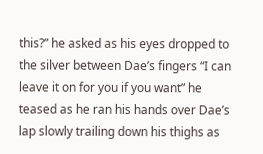this?” he asked as his eyes dropped to the silver between Dae’s fingers “I can leave it on for you if you want” he teased as he ran his hands over Dae’s lap slowly trailing down his thighs as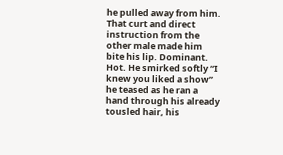he pulled away from him. That curt and direct instruction from the other male made him bite his lip. Dominant. Hot. He smirked softly “I knew you liked a show” he teased as he ran a hand through his already tousled hair, his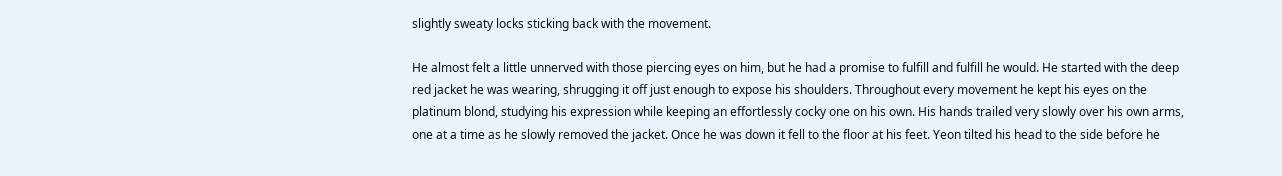slightly sweaty locks sticking back with the movement.

He almost felt a little unnerved with those piercing eyes on him, but he had a promise to fulfill and fulfill he would. He started with the deep red jacket he was wearing, shrugging it off just enough to expose his shoulders. Throughout every movement he kept his eyes on the platinum blond, studying his expression while keeping an effortlessly cocky one on his own. His hands trailed very slowly over his own arms, one at a time as he slowly removed the jacket. Once he was down it fell to the floor at his feet. Yeon tilted his head to the side before he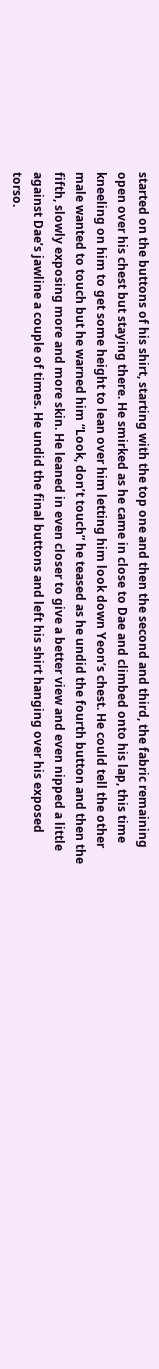started on the buttons of his shirt, starting with the top one and then the second and third, the fabric remaining open over his chest but staying there. He smirked as he came in close to Dae and climbed onto his lap, this time kneeling on him to get some height to lean over him letting him look down Yeon’s chest. He could tell the other male wanted to touch but he warned him “Look, don’t touch” he teased as he undid the fourth button and then the fifth, slowly exposing more and more skin. He leaned in even closer to give a better view and even nipped a little against Dae’s jawline a couple of times. He undid the final buttons and left his shirt hanging over his exposed torso.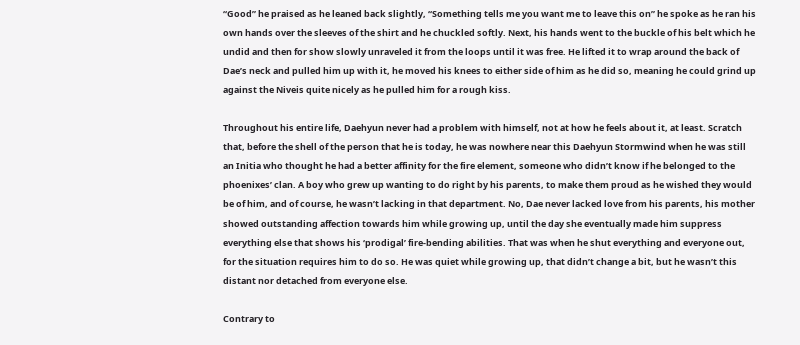“Good” he praised as he leaned back slightly, “Something tells me you want me to leave this on” he spoke as he ran his own hands over the sleeves of the shirt and he chuckled softly. Next, his hands went to the buckle of his belt which he undid and then for show slowly unraveled it from the loops until it was free. He lifted it to wrap around the back of Dae’s neck and pulled him up with it, he moved his knees to either side of him as he did so, meaning he could grind up against the Niveis quite nicely as he pulled him for a rough kiss.

Throughout his entire life, Daehyun never had a problem with himself, not at how he feels about it, at least. Scratch that, before the shell of the person that he is today, he was nowhere near this Daehyun Stormwind when he was still an Initia who thought he had a better affinity for the fire element, someone who didn’t know if he belonged to the phoenixes’ clan. A boy who grew up wanting to do right by his parents, to make them proud as he wished they would be of him, and of course, he wasn’t lacking in that department. No, Dae never lacked love from his parents, his mother showed outstanding affection towards him while growing up, until the day she eventually made him suppress everything else that shows his ‘prodigal’ fire-bending abilities. That was when he shut everything and everyone out, for the situation requires him to do so. He was quiet while growing up, that didn’t change a bit, but he wasn’t this distant nor detached from everyone else.

Contrary to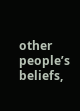other people’s beliefs,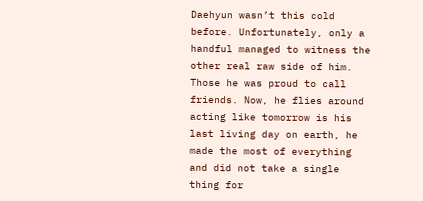Daehyun wasn’t this cold before. Unfortunately, only a handful managed to witness the other real raw side of him. Those he was proud to call friends. Now, he flies around acting like tomorrow is his last living day on earth, he made the most of everything and did not take a single thing for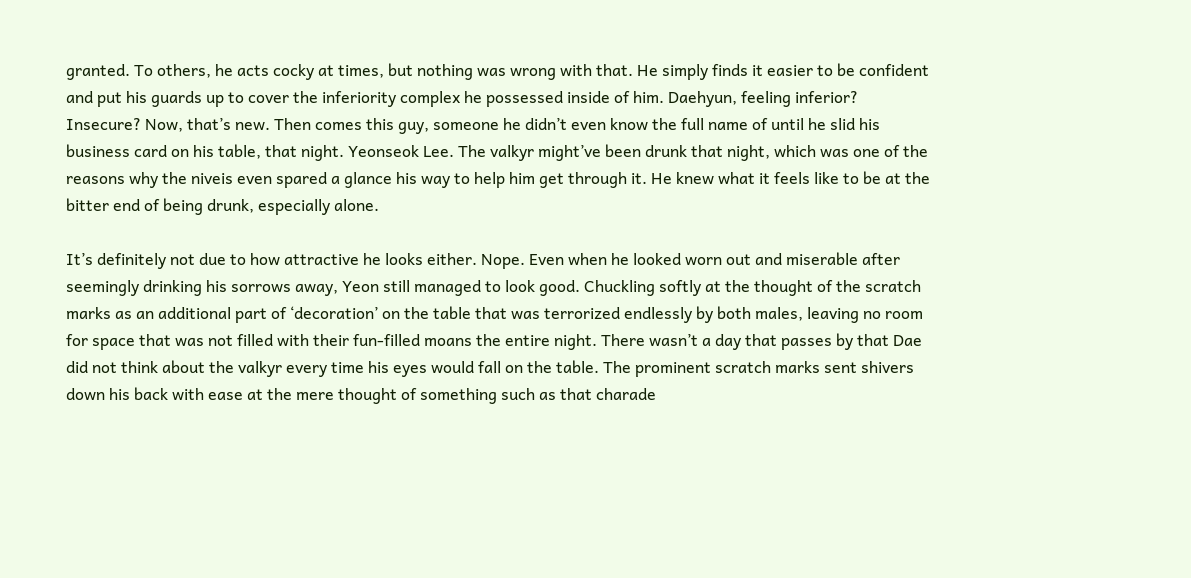granted. To others, he acts cocky at times, but nothing was wrong with that. He simply finds it easier to be confident and put his guards up to cover the inferiority complex he possessed inside of him. Daehyun, feeling inferior? Insecure? Now, that’s new. Then comes this guy, someone he didn’t even know the full name of until he slid his business card on his table, that night. Yeonseok Lee. The valkyr might’ve been drunk that night, which was one of the reasons why the niveis even spared a glance his way to help him get through it. He knew what it feels like to be at the bitter end of being drunk, especially alone.

It’s definitely not due to how attractive he looks either. Nope. Even when he looked worn out and miserable after seemingly drinking his sorrows away, Yeon still managed to look good. Chuckling softly at the thought of the scratch marks as an additional part of ‘decoration’ on the table that was terrorized endlessly by both males, leaving no room for space that was not filled with their fun-filled moans the entire night. There wasn’t a day that passes by that Dae did not think about the valkyr every time his eyes would fall on the table. The prominent scratch marks sent shivers down his back with ease at the mere thought of something such as that charade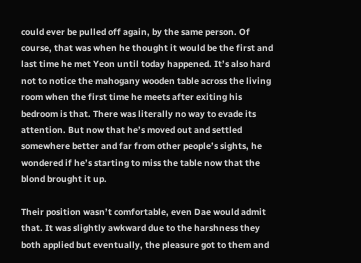could ever be pulled off again, by the same person. Of course, that was when he thought it would be the first and last time he met Yeon until today happened. It’s also hard not to notice the mahogany wooden table across the living room when the first time he meets after exiting his bedroom is that. There was literally no way to evade its attention. But now that he’s moved out and settled somewhere better and far from other people’s sights, he wondered if he’s starting to miss the table now that the blond brought it up.

Their position wasn’t comfortable, even Dae would admit that. It was slightly awkward due to the harshness they both applied but eventually, the pleasure got to them and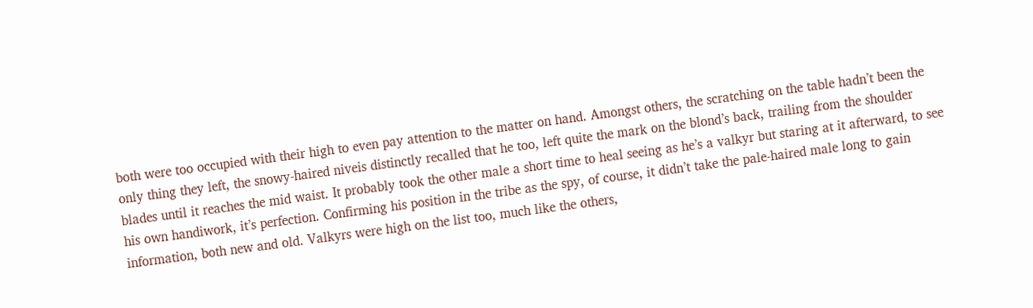both were too occupied with their high to even pay attention to the matter on hand. Amongst others, the scratching on the table hadn’t been the only thing they left, the snowy-haired niveis distinctly recalled that he too, left quite the mark on the blond’s back, trailing from the shoulder blades until it reaches the mid waist. It probably took the other male a short time to heal seeing as he’s a valkyr but staring at it afterward, to see his own handiwork, it’s perfection. Confirming his position in the tribe as the spy, of course, it didn’t take the pale-haired male long to gain information, both new and old. Valkyrs were high on the list too, much like the others,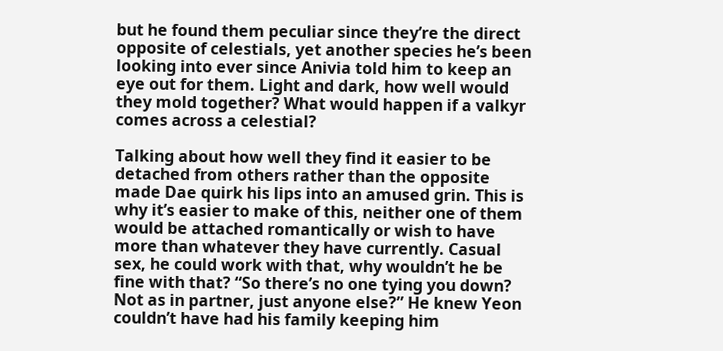but he found them peculiar since they’re the direct opposite of celestials, yet another species he’s been looking into ever since Anivia told him to keep an eye out for them. Light and dark, how well would they mold together? What would happen if a valkyr comes across a celestial?

Talking about how well they find it easier to be detached from others rather than the opposite made Dae quirk his lips into an amused grin. This is why it’s easier to make of this, neither one of them would be attached romantically or wish to have more than whatever they have currently. Casual sex, he could work with that, why wouldn’t he be fine with that? “So there’s no one tying you down? Not as in partner, just anyone else?” He knew Yeon couldn’t have had his family keeping him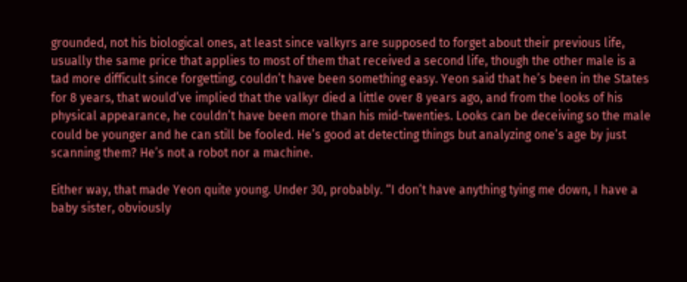grounded, not his biological ones, at least since valkyrs are supposed to forget about their previous life, usually the same price that applies to most of them that received a second life, though the other male is a tad more difficult since forgetting, couldn’t have been something easy. Yeon said that he’s been in the States for 8 years, that would’ve implied that the valkyr died a little over 8 years ago, and from the looks of his physical appearance, he couldn’t have been more than his mid-twenties. Looks can be deceiving so the male could be younger and he can still be fooled. He’s good at detecting things but analyzing one’s age by just scanning them? He’s not a robot nor a machine.

Either way, that made Yeon quite young. Under 30, probably. “I don’t have anything tying me down, I have a baby sister, obviously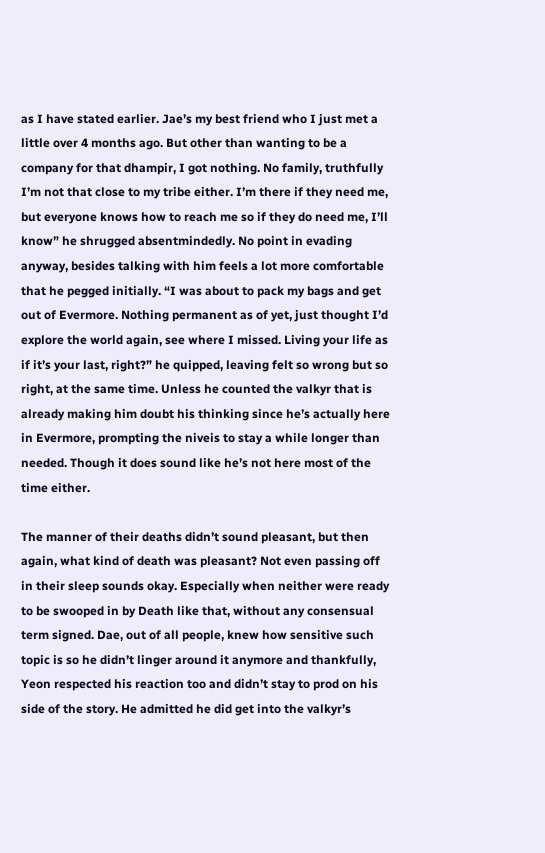as I have stated earlier. Jae’s my best friend who I just met a little over 4 months ago. But other than wanting to be a company for that dhampir, I got nothing. No family, truthfully I’m not that close to my tribe either. I’m there if they need me, but everyone knows how to reach me so if they do need me, I’ll know” he shrugged absentmindedly. No point in evading anyway, besides talking with him feels a lot more comfortable that he pegged initially. “I was about to pack my bags and get out of Evermore. Nothing permanent as of yet, just thought I’d explore the world again, see where I missed. Living your life as if it’s your last, right?” he quipped, leaving felt so wrong but so right, at the same time. Unless he counted the valkyr that is already making him doubt his thinking since he’s actually here in Evermore, prompting the niveis to stay a while longer than needed. Though it does sound like he’s not here most of the time either.

The manner of their deaths didn’t sound pleasant, but then again, what kind of death was pleasant? Not even passing off in their sleep sounds okay. Especially when neither were ready to be swooped in by Death like that, without any consensual term signed. Dae, out of all people, knew how sensitive such topic is so he didn’t linger around it anymore and thankfully, Yeon respected his reaction too and didn’t stay to prod on his side of the story. He admitted he did get into the valkyr’s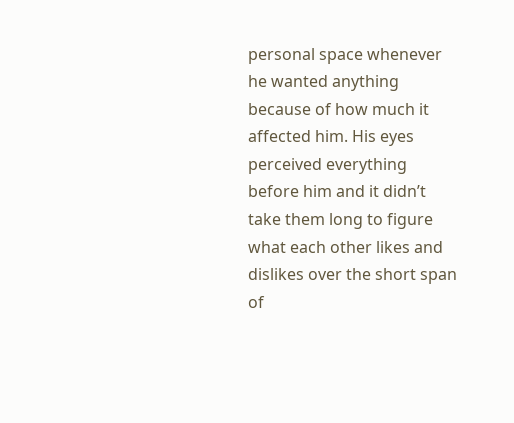personal space whenever he wanted anything because of how much it affected him. His eyes perceived everything before him and it didn’t take them long to figure what each other likes and dislikes over the short span of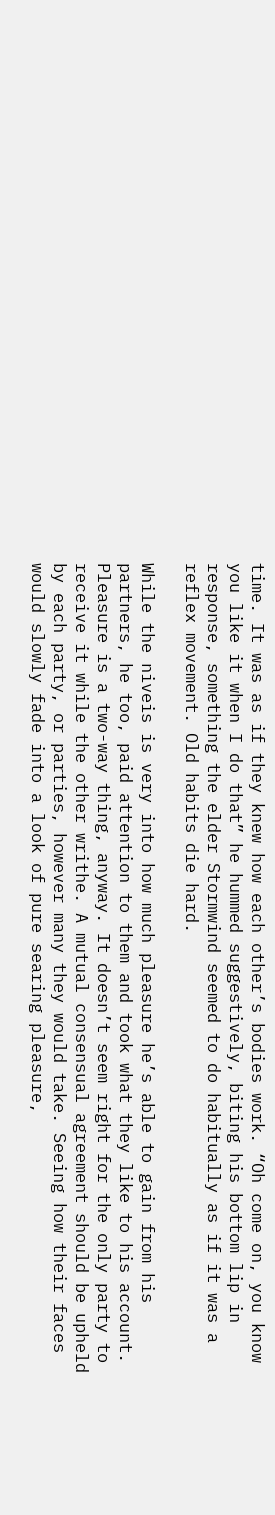time. It was as if they knew how each other’s bodies work. “Oh come on, you know you like it when I do that” he hummed suggestively, biting his bottom lip in response, something the elder Stormwind seemed to do habitually as if it was a reflex movement. Old habits die hard.

While the niveis is very into how much pleasure he’s able to gain from his partners, he too, paid attention to them and took what they like to his account. Pleasure is a two-way thing, anyway. It doesn’t seem right for the only party to receive it while the other writhe. A mutual consensual agreement should be upheld by each party, or parties, however many they would take. Seeing how their faces would slowly fade into a look of pure searing pleasure,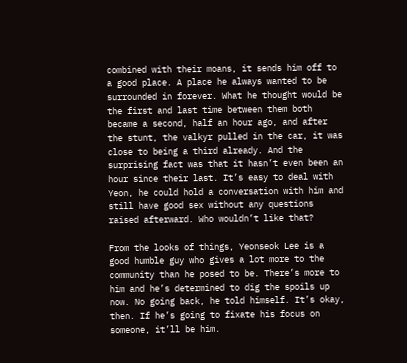combined with their moans, it sends him off to a good place. A place he always wanted to be surrounded in forever. What he thought would be the first and last time between them both became a second, half an hour ago, and after the stunt, the valkyr pulled in the car, it was close to being a third already. And the surprising fact was that it hasn’t even been an hour since their last. It’s easy to deal with Yeon, he could hold a conversation with him and still have good sex without any questions raised afterward. Who wouldn’t like that?

From the looks of things, Yeonseok Lee is a good humble guy who gives a lot more to the community than he posed to be. There’s more to him and he’s determined to dig the spoils up now. No going back, he told himself. It’s okay, then. If he’s going to fixate his focus on someone, it’ll be him.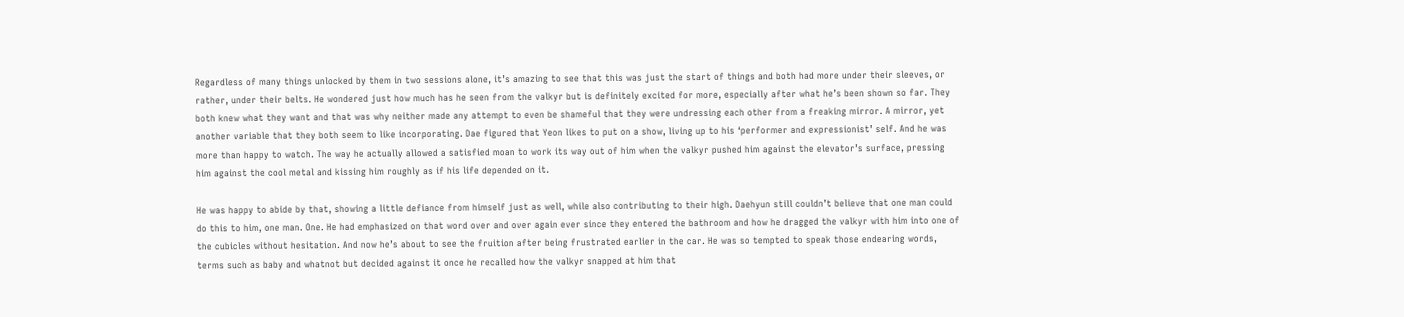Regardless of many things unlocked by them in two sessions alone, it’s amazing to see that this was just the start of things and both had more under their sleeves, or rather, under their belts. He wondered just how much has he seen from the valkyr but is definitely excited for more, especially after what he’s been shown so far. They both knew what they want and that was why neither made any attempt to even be shameful that they were undressing each other from a freaking mirror. A mirror, yet another variable that they both seem to like incorporating. Dae figured that Yeon likes to put on a show, living up to his ‘performer and expressionist’ self. And he was more than happy to watch. The way he actually allowed a satisfied moan to work its way out of him when the valkyr pushed him against the elevator’s surface, pressing him against the cool metal and kissing him roughly as if his life depended on it.

He was happy to abide by that, showing a little defiance from himself just as well, while also contributing to their high. Daehyun still couldn’t believe that one man could do this to him, one man. One. He had emphasized on that word over and over again ever since they entered the bathroom and how he dragged the valkyr with him into one of the cubicles without hesitation. And now he’s about to see the fruition after being frustrated earlier in the car. He was so tempted to speak those endearing words, terms such as baby and whatnot but decided against it once he recalled how the valkyr snapped at him that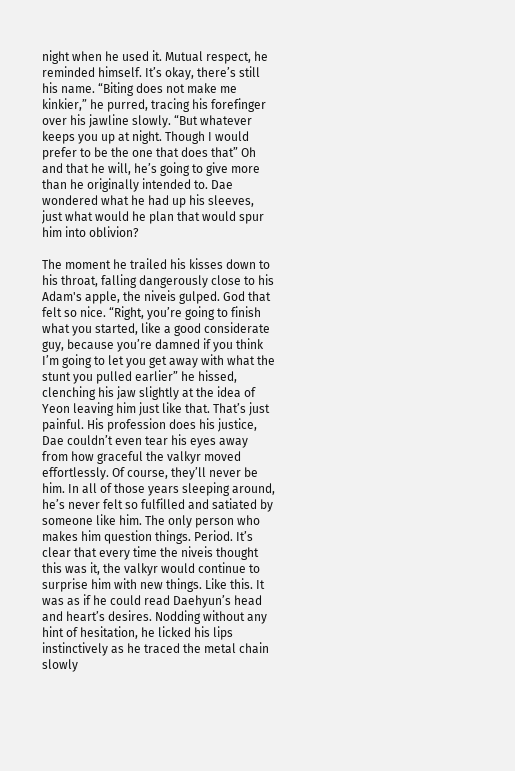night when he used it. Mutual respect, he reminded himself. It’s okay, there’s still his name. “Biting does not make me kinkier,” he purred, tracing his forefinger over his jawline slowly. “But whatever keeps you up at night. Though I would prefer to be the one that does that” Oh and that he will, he’s going to give more than he originally intended to. Dae wondered what he had up his sleeves, just what would he plan that would spur him into oblivion?

The moment he trailed his kisses down to his throat, falling dangerously close to his Adam's apple, the niveis gulped. God that felt so nice. “Right, you’re going to finish what you started, like a good considerate guy, because you’re damned if you think I’m going to let you get away with what the stunt you pulled earlier” he hissed, clenching his jaw slightly at the idea of Yeon leaving him just like that. That’s just painful. His profession does his justice, Dae couldn’t even tear his eyes away from how graceful the valkyr moved effortlessly. Of course, they’ll never be him. In all of those years sleeping around, he’s never felt so fulfilled and satiated by someone like him. The only person who makes him question things. Period. It’s clear that every time the niveis thought this was it, the valkyr would continue to surprise him with new things. Like this. It was as if he could read Daehyun’s head and heart’s desires. Nodding without any hint of hesitation, he licked his lips instinctively as he traced the metal chain slowly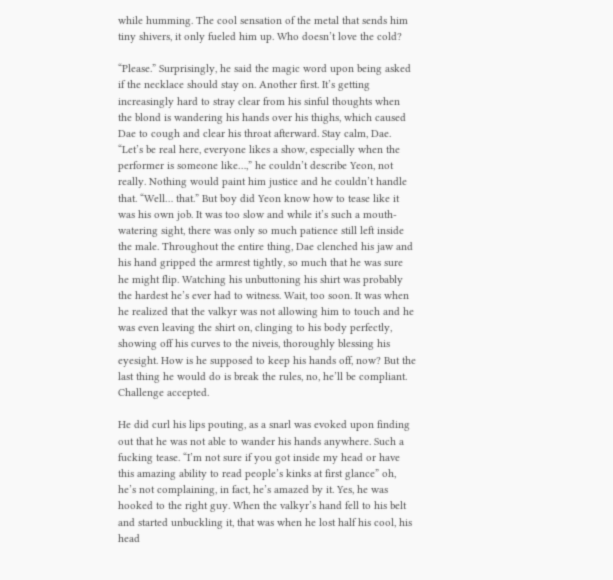while humming. The cool sensation of the metal that sends him tiny shivers, it only fueled him up. Who doesn’t love the cold?

“Please.” Surprisingly, he said the magic word upon being asked if the necklace should stay on. Another first. It’s getting increasingly hard to stray clear from his sinful thoughts when the blond is wandering his hands over his thighs, which caused Dae to cough and clear his throat afterward. Stay calm, Dae. “Let’s be real here, everyone likes a show, especially when the performer is someone like…,” he couldn’t describe Yeon, not really. Nothing would paint him justice and he couldn’t handle that. “Well… that.” But boy did Yeon know how to tease like it was his own job. It was too slow and while it’s such a mouth-watering sight, there was only so much patience still left inside the male. Throughout the entire thing, Dae clenched his jaw and his hand gripped the armrest tightly, so much that he was sure he might flip. Watching his unbuttoning his shirt was probably the hardest he’s ever had to witness. Wait, too soon. It was when he realized that the valkyr was not allowing him to touch and he was even leaving the shirt on, clinging to his body perfectly, showing off his curves to the niveis, thoroughly blessing his eyesight. How is he supposed to keep his hands off, now? But the last thing he would do is break the rules, no, he’ll be compliant. Challenge accepted.

He did curl his lips pouting, as a snarl was evoked upon finding out that he was not able to wander his hands anywhere. Such a fucking tease. “I’m not sure if you got inside my head or have this amazing ability to read people’s kinks at first glance” oh, he’s not complaining, in fact, he’s amazed by it. Yes, he was hooked to the right guy. When the valkyr’s hand fell to his belt and started unbuckling it, that was when he lost half his cool, his head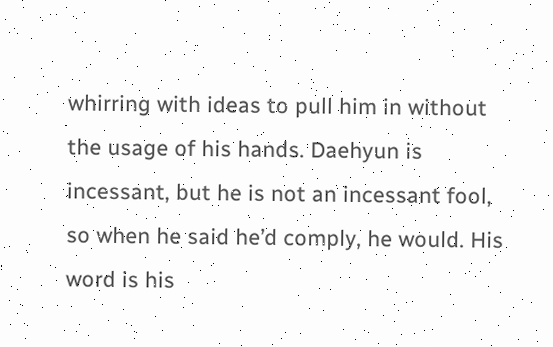whirring with ideas to pull him in without the usage of his hands. Daehyun is incessant, but he is not an incessant fool, so when he said he’d comply, he would. His word is his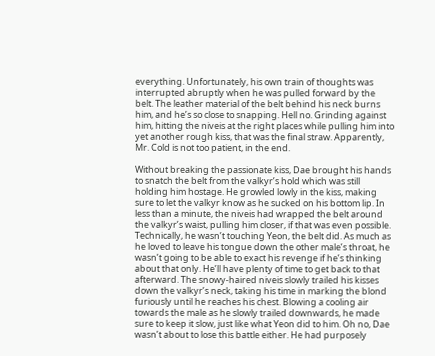everything. Unfortunately, his own train of thoughts was interrupted abruptly when he was pulled forward by the belt. The leather material of the belt behind his neck burns him, and he’s so close to snapping. Hell no. Grinding against him, hitting the niveis at the right places while pulling him into yet another rough kiss, that was the final straw. Apparently, Mr. Cold is not too patient, in the end.

Without breaking the passionate kiss, Dae brought his hands to snatch the belt from the valkyr’s hold which was still holding him hostage. He growled lowly in the kiss, making sure to let the valkyr know as he sucked on his bottom lip. In less than a minute, the niveis had wrapped the belt around the valkyr’s waist, pulling him closer, if that was even possible. Technically, he wasn’t touching Yeon, the belt did. As much as he loved to leave his tongue down the other male’s throat, he wasn’t going to be able to exact his revenge if he’s thinking about that only. He’ll have plenty of time to get back to that afterward. The snowy-haired niveis slowly trailed his kisses down the valkyr’s neck, taking his time in marking the blond furiously until he reaches his chest. Blowing a cooling air towards the male as he slowly trailed downwards, he made sure to keep it slow, just like what Yeon did to him. Oh no, Dae wasn’t about to lose this battle either. He had purposely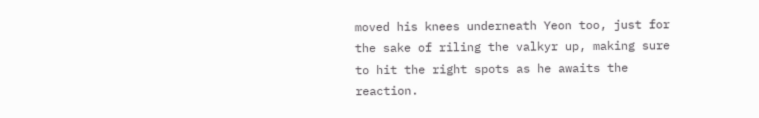moved his knees underneath Yeon too, just for the sake of riling the valkyr up, making sure to hit the right spots as he awaits the reaction.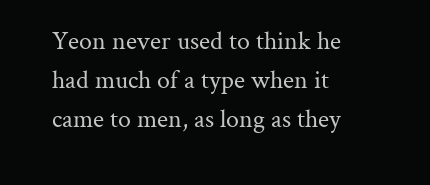Yeon never used to think he had much of a type when it came to men, as long as they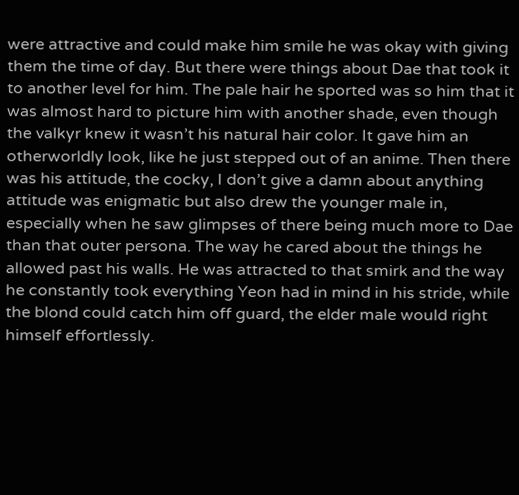were attractive and could make him smile he was okay with giving them the time of day. But there were things about Dae that took it to another level for him. The pale hair he sported was so him that it was almost hard to picture him with another shade, even though the valkyr knew it wasn’t his natural hair color. It gave him an otherworldly look, like he just stepped out of an anime. Then there was his attitude, the cocky, I don’t give a damn about anything attitude was enigmatic but also drew the younger male in, especially when he saw glimpses of there being much more to Dae than that outer persona. The way he cared about the things he allowed past his walls. He was attracted to that smirk and the way he constantly took everything Yeon had in mind in his stride, while the blond could catch him off guard, the elder male would right himself effortlessly.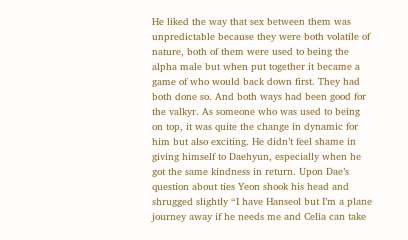He liked the way that sex between them was unpredictable because they were both volatile of nature, both of them were used to being the alpha male but when put together it became a game of who would back down first. They had both done so. And both ways had been good for the valkyr. As someone who was used to being on top, it was quite the change in dynamic for him but also exciting. He didn’t feel shame in giving himself to Daehyun, especially when he got the same kindness in return. Upon Dae’s question about ties Yeon shook his head and shrugged slightly “I have Hanseol but I’m a plane journey away if he needs me and Celia can take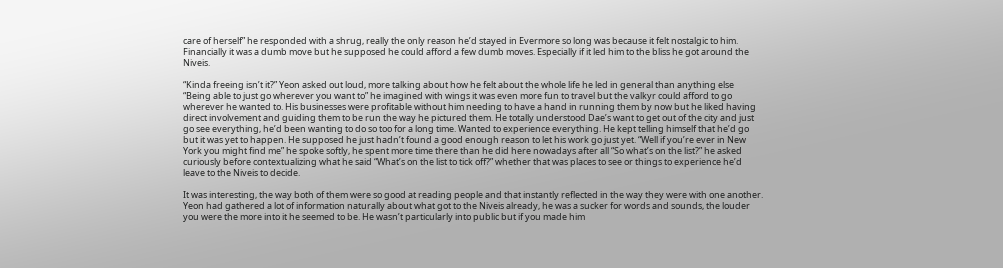care of herself” he responded with a shrug, really the only reason he’d stayed in Evermore so long was because it felt nostalgic to him. Financially it was a dumb move but he supposed he could afford a few dumb moves. Especially if it led him to the bliss he got around the Niveis.

“Kinda freeing isn’t it?” Yeon asked out loud, more talking about how he felt about the whole life he led in general than anything else “Being able to just go wherever you want to” he imagined with wings it was even more fun to travel but the valkyr could afford to go wherever he wanted to. His businesses were profitable without him needing to have a hand in running them by now but he liked having direct involvement and guiding them to be run the way he pictured them. He totally understood Dae’s want to get out of the city and just go see everything, he’d been wanting to do so too for a long time. Wanted to experience everything. He kept telling himself that he’d go but it was yet to happen. He supposed he just hadn’t found a good enough reason to let his work go just yet. “Well if you’re ever in New York you might find me” he spoke softly, he spent more time there than he did here nowadays after all “So what’s on the list?” he asked curiously before contextualizing what he said “What’s on the list to tick off?” whether that was places to see or things to experience he’d leave to the Niveis to decide.

It was interesting, the way both of them were so good at reading people and that instantly reflected in the way they were with one another. Yeon had gathered a lot of information naturally about what got to the Niveis already, he was a sucker for words and sounds, the louder you were the more into it he seemed to be. He wasn’t particularly into public but if you made him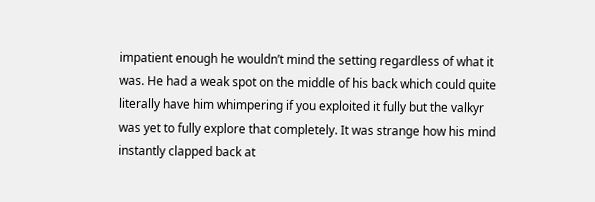impatient enough he wouldn’t mind the setting regardless of what it was. He had a weak spot on the middle of his back which could quite literally have him whimpering if you exploited it fully but the valkyr was yet to fully explore that completely. It was strange how his mind instantly clapped back at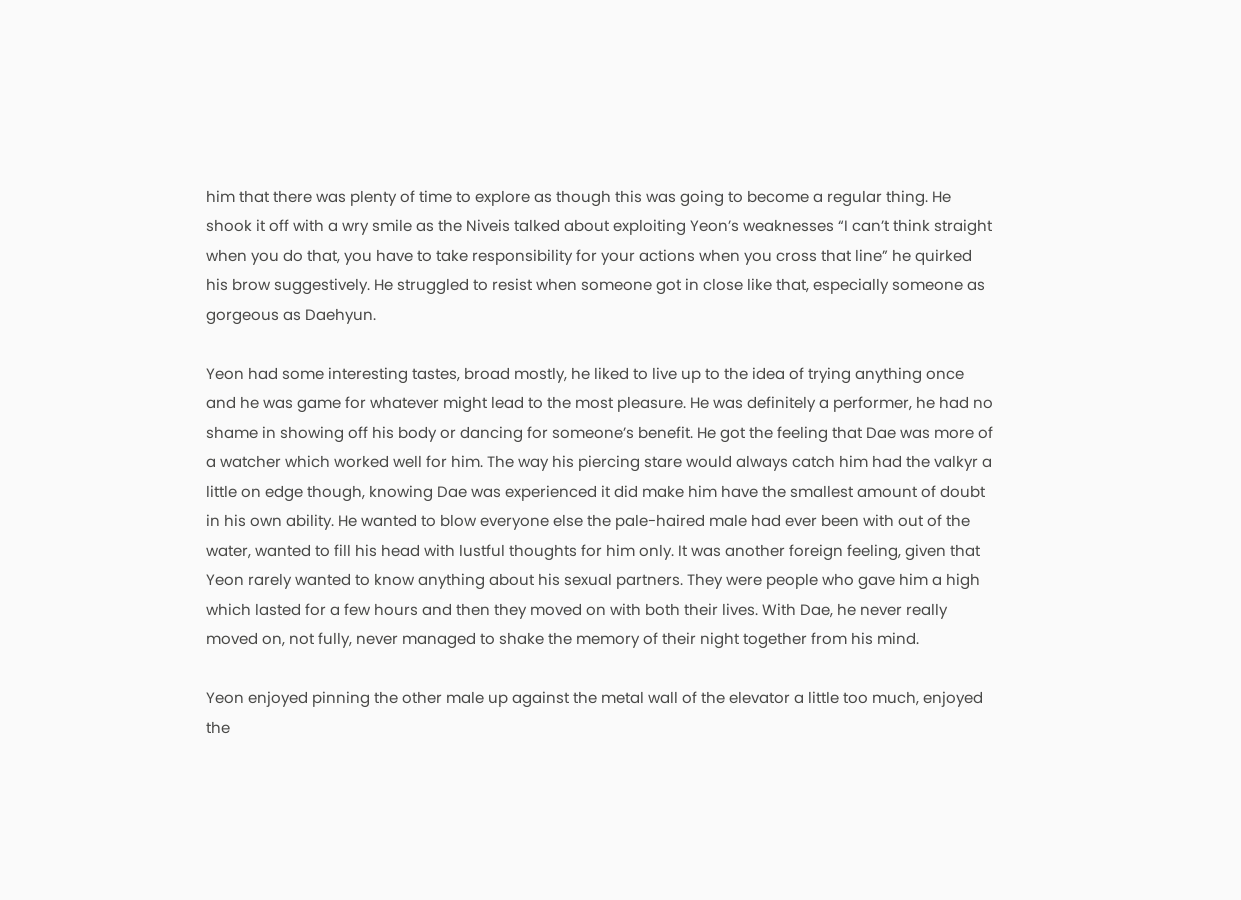him that there was plenty of time to explore as though this was going to become a regular thing. He shook it off with a wry smile as the Niveis talked about exploiting Yeon’s weaknesses “I can’t think straight when you do that, you have to take responsibility for your actions when you cross that line” he quirked his brow suggestively. He struggled to resist when someone got in close like that, especially someone as gorgeous as Daehyun.

Yeon had some interesting tastes, broad mostly, he liked to live up to the idea of trying anything once and he was game for whatever might lead to the most pleasure. He was definitely a performer, he had no shame in showing off his body or dancing for someone’s benefit. He got the feeling that Dae was more of a watcher which worked well for him. The way his piercing stare would always catch him had the valkyr a little on edge though, knowing Dae was experienced it did make him have the smallest amount of doubt in his own ability. He wanted to blow everyone else the pale-haired male had ever been with out of the water, wanted to fill his head with lustful thoughts for him only. It was another foreign feeling, given that Yeon rarely wanted to know anything about his sexual partners. They were people who gave him a high which lasted for a few hours and then they moved on with both their lives. With Dae, he never really moved on, not fully, never managed to shake the memory of their night together from his mind.

Yeon enjoyed pinning the other male up against the metal wall of the elevator a little too much, enjoyed the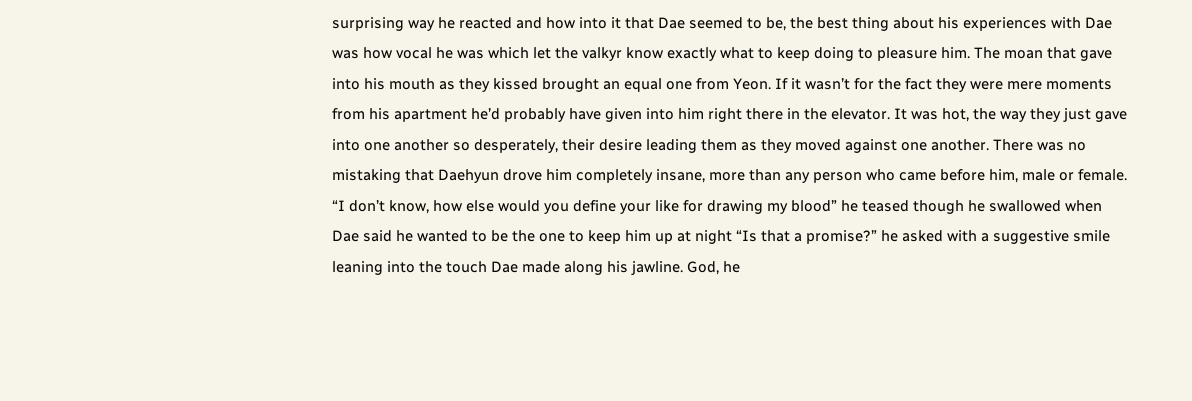surprising way he reacted and how into it that Dae seemed to be, the best thing about his experiences with Dae was how vocal he was which let the valkyr know exactly what to keep doing to pleasure him. The moan that gave into his mouth as they kissed brought an equal one from Yeon. If it wasn’t for the fact they were mere moments from his apartment he’d probably have given into him right there in the elevator. It was hot, the way they just gave into one another so desperately, their desire leading them as they moved against one another. There was no mistaking that Daehyun drove him completely insane, more than any person who came before him, male or female. “I don’t know, how else would you define your like for drawing my blood” he teased though he swallowed when Dae said he wanted to be the one to keep him up at night “Is that a promise?” he asked with a suggestive smile leaning into the touch Dae made along his jawline. God, he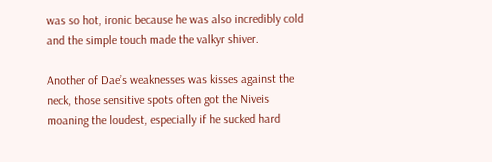was so hot, ironic because he was also incredibly cold and the simple touch made the valkyr shiver.

Another of Dae’s weaknesses was kisses against the neck, those sensitive spots often got the Niveis moaning the loudest, especially if he sucked hard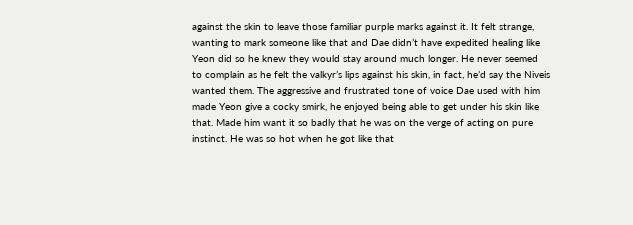against the skin to leave those familiar purple marks against it. It felt strange, wanting to mark someone like that and Dae didn’t have expedited healing like Yeon did so he knew they would stay around much longer. He never seemed to complain as he felt the valkyr’s lips against his skin, in fact, he’d say the Niveis wanted them. The aggressive and frustrated tone of voice Dae used with him made Yeon give a cocky smirk, he enjoyed being able to get under his skin like that. Made him want it so badly that he was on the verge of acting on pure instinct. He was so hot when he got like that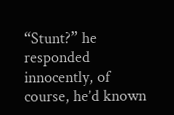“Stunt?” he responded innocently, of course, he’d known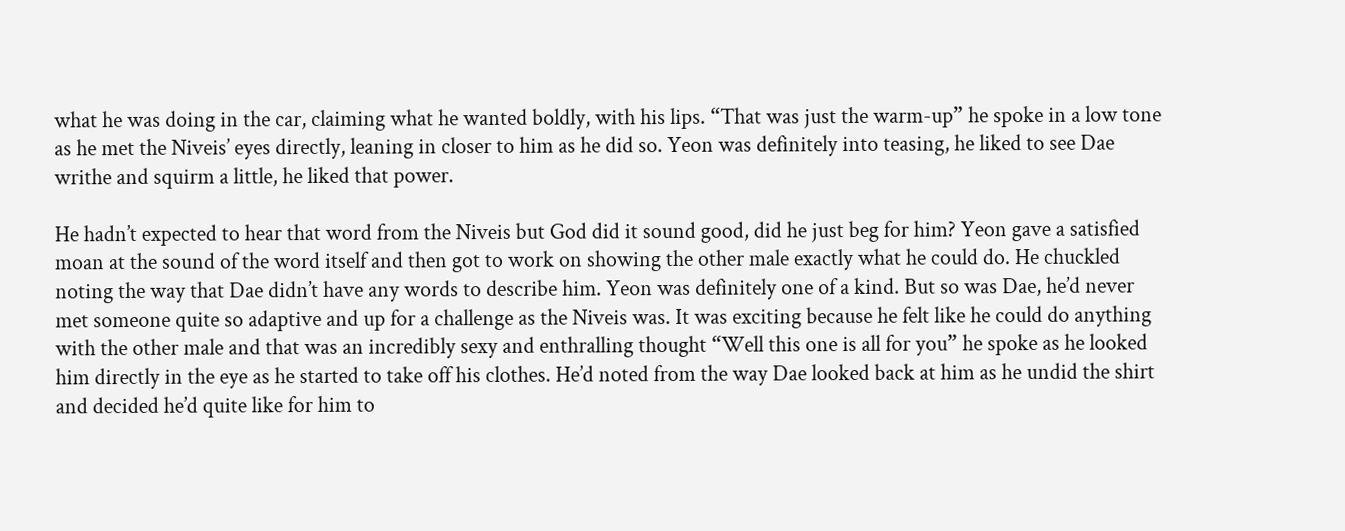what he was doing in the car, claiming what he wanted boldly, with his lips. “That was just the warm-up” he spoke in a low tone as he met the Niveis’ eyes directly, leaning in closer to him as he did so. Yeon was definitely into teasing, he liked to see Dae writhe and squirm a little, he liked that power.

He hadn’t expected to hear that word from the Niveis but God did it sound good, did he just beg for him? Yeon gave a satisfied moan at the sound of the word itself and then got to work on showing the other male exactly what he could do. He chuckled noting the way that Dae didn’t have any words to describe him. Yeon was definitely one of a kind. But so was Dae, he’d never met someone quite so adaptive and up for a challenge as the Niveis was. It was exciting because he felt like he could do anything with the other male and that was an incredibly sexy and enthralling thought “Well this one is all for you” he spoke as he looked him directly in the eye as he started to take off his clothes. He’d noted from the way Dae looked back at him as he undid the shirt and decided he’d quite like for him to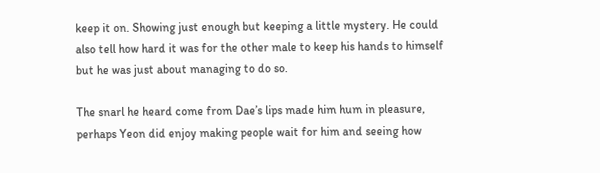keep it on. Showing just enough but keeping a little mystery. He could also tell how hard it was for the other male to keep his hands to himself but he was just about managing to do so.

The snarl he heard come from Dae’s lips made him hum in pleasure, perhaps Yeon did enjoy making people wait for him and seeing how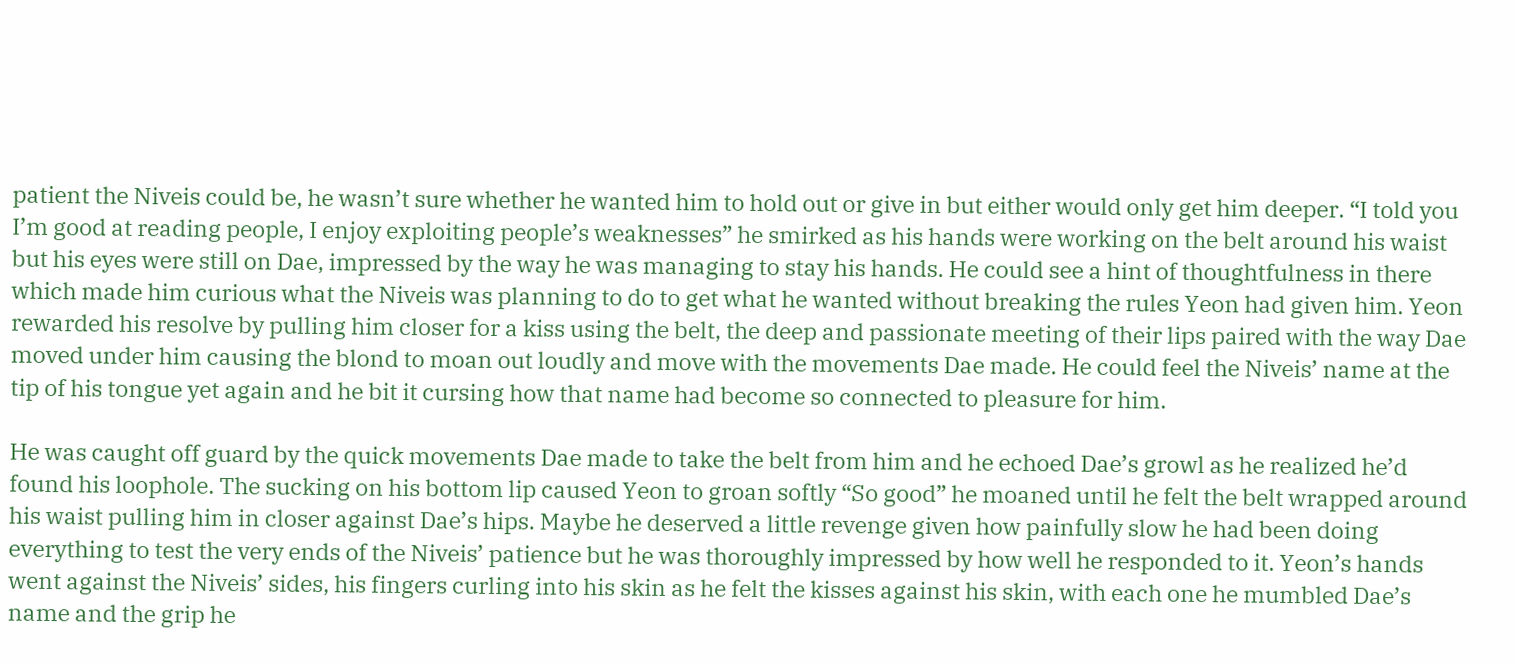patient the Niveis could be, he wasn’t sure whether he wanted him to hold out or give in but either would only get him deeper. “I told you I’m good at reading people, I enjoy exploiting people’s weaknesses” he smirked as his hands were working on the belt around his waist but his eyes were still on Dae, impressed by the way he was managing to stay his hands. He could see a hint of thoughtfulness in there which made him curious what the Niveis was planning to do to get what he wanted without breaking the rules Yeon had given him. Yeon rewarded his resolve by pulling him closer for a kiss using the belt, the deep and passionate meeting of their lips paired with the way Dae moved under him causing the blond to moan out loudly and move with the movements Dae made. He could feel the Niveis’ name at the tip of his tongue yet again and he bit it cursing how that name had become so connected to pleasure for him.

He was caught off guard by the quick movements Dae made to take the belt from him and he echoed Dae’s growl as he realized he’d found his loophole. The sucking on his bottom lip caused Yeon to groan softly “So good” he moaned until he felt the belt wrapped around his waist pulling him in closer against Dae’s hips. Maybe he deserved a little revenge given how painfully slow he had been doing everything to test the very ends of the Niveis’ patience but he was thoroughly impressed by how well he responded to it. Yeon’s hands went against the Niveis’ sides, his fingers curling into his skin as he felt the kisses against his skin, with each one he mumbled Dae’s name and the grip he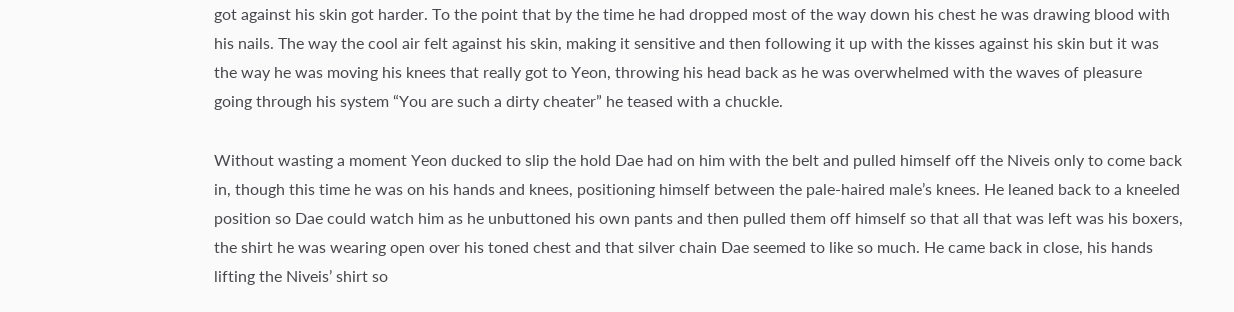got against his skin got harder. To the point that by the time he had dropped most of the way down his chest he was drawing blood with his nails. The way the cool air felt against his skin, making it sensitive and then following it up with the kisses against his skin but it was the way he was moving his knees that really got to Yeon, throwing his head back as he was overwhelmed with the waves of pleasure going through his system “You are such a dirty cheater” he teased with a chuckle.

Without wasting a moment Yeon ducked to slip the hold Dae had on him with the belt and pulled himself off the Niveis only to come back in, though this time he was on his hands and knees, positioning himself between the pale-haired male’s knees. He leaned back to a kneeled position so Dae could watch him as he unbuttoned his own pants and then pulled them off himself so that all that was left was his boxers, the shirt he was wearing open over his toned chest and that silver chain Dae seemed to like so much. He came back in close, his hands lifting the Niveis’ shirt so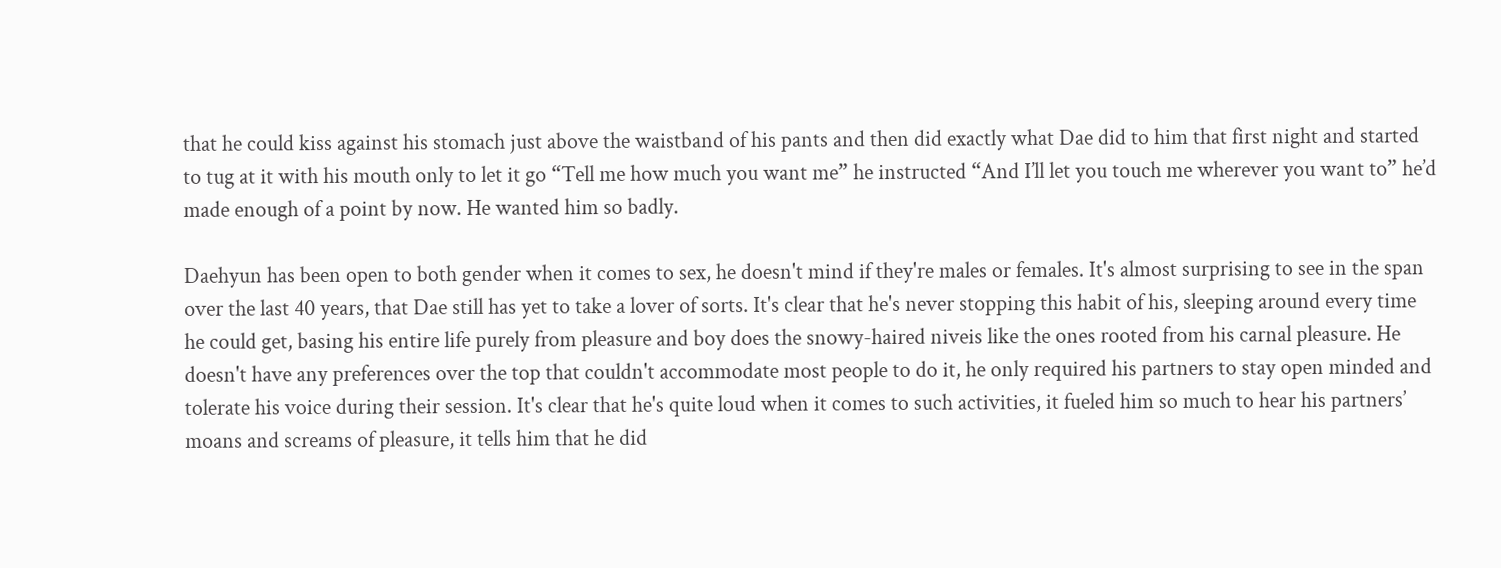that he could kiss against his stomach just above the waistband of his pants and then did exactly what Dae did to him that first night and started to tug at it with his mouth only to let it go “Tell me how much you want me” he instructed “And I’ll let you touch me wherever you want to” he’d made enough of a point by now. He wanted him so badly.

Daehyun has been open to both gender when it comes to sex, he doesn't mind if they're males or females. It's almost surprising to see in the span over the last 40 years, that Dae still has yet to take a lover of sorts. It's clear that he's never stopping this habit of his, sleeping around every time he could get, basing his entire life purely from pleasure and boy does the snowy-haired niveis like the ones rooted from his carnal pleasure. He doesn't have any preferences over the top that couldn't accommodate most people to do it, he only required his partners to stay open minded and tolerate his voice during their session. It's clear that he's quite loud when it comes to such activities, it fueled him so much to hear his partners’ moans and screams of pleasure, it tells him that he did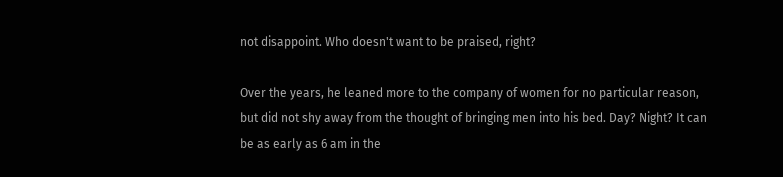not disappoint. Who doesn't want to be praised, right?

Over the years, he leaned more to the company of women for no particular reason, but did not shy away from the thought of bringing men into his bed. Day? Night? It can be as early as 6 am in the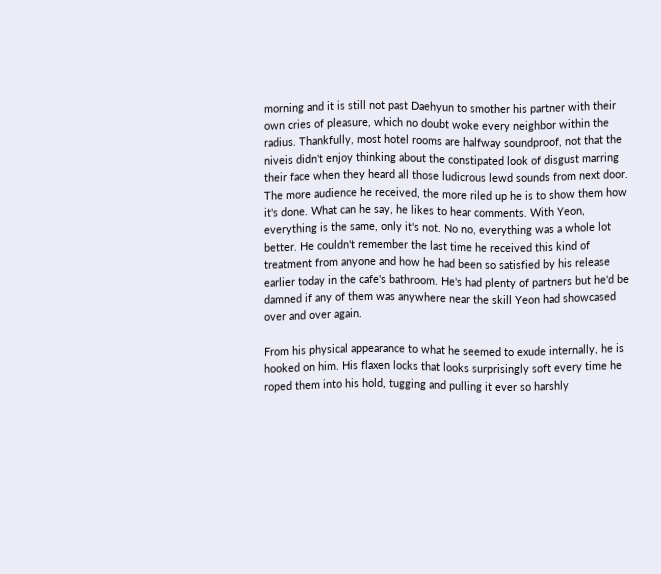morning and it is still not past Daehyun to smother his partner with their own cries of pleasure, which no doubt woke every neighbor within the radius. Thankfully, most hotel rooms are halfway soundproof, not that the niveis didn't enjoy thinking about the constipated look of disgust marring their face when they heard all those ludicrous lewd sounds from next door. The more audience he received, the more riled up he is to show them how it's done. What can he say, he likes to hear comments. With Yeon, everything is the same, only it's not. No no, everything was a whole lot better. He couldn't remember the last time he received this kind of treatment from anyone and how he had been so satisfied by his release earlier today in the cafe's bathroom. He's had plenty of partners but he'd be damned if any of them was anywhere near the skill Yeon had showcased over and over again.

From his physical appearance to what he seemed to exude internally, he is hooked on him. His flaxen locks that looks surprisingly soft every time he roped them into his hold, tugging and pulling it ever so harshly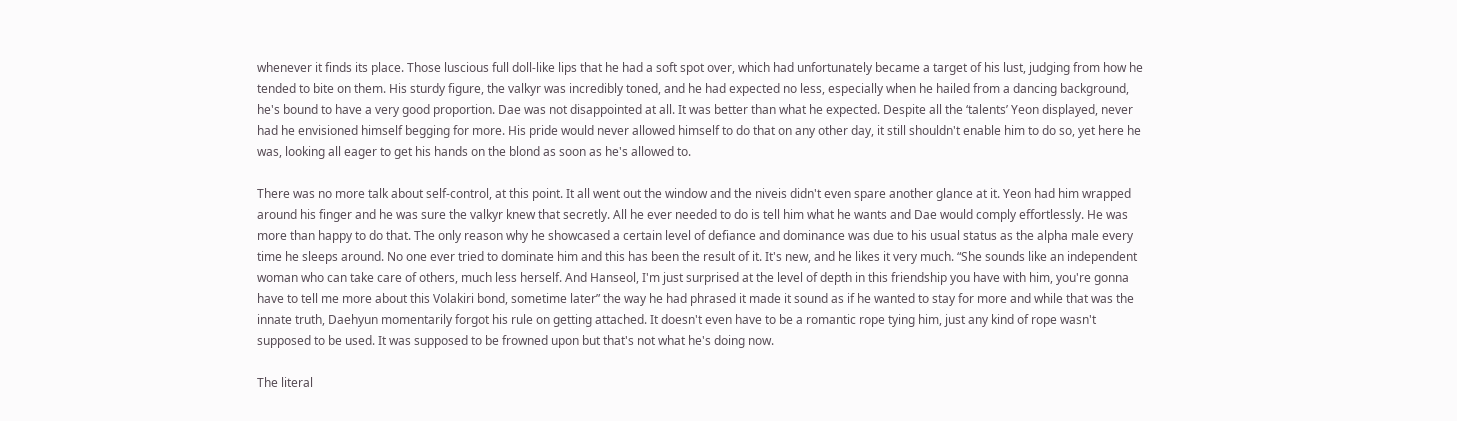whenever it finds its place. Those luscious full doll-like lips that he had a soft spot over, which had unfortunately became a target of his lust, judging from how he tended to bite on them. His sturdy figure, the valkyr was incredibly toned, and he had expected no less, especially when he hailed from a dancing background, he's bound to have a very good proportion. Dae was not disappointed at all. It was better than what he expected. Despite all the ‘talents’ Yeon displayed, never had he envisioned himself begging for more. His pride would never allowed himself to do that on any other day, it still shouldn't enable him to do so, yet here he was, looking all eager to get his hands on the blond as soon as he's allowed to.

There was no more talk about self-control, at this point. It all went out the window and the niveis didn't even spare another glance at it. Yeon had him wrapped around his finger and he was sure the valkyr knew that secretly. All he ever needed to do is tell him what he wants and Dae would comply effortlessly. He was more than happy to do that. The only reason why he showcased a certain level of defiance and dominance was due to his usual status as the alpha male every time he sleeps around. No one ever tried to dominate him and this has been the result of it. It's new, and he likes it very much. “She sounds like an independent woman who can take care of others, much less herself. And Hanseol, I'm just surprised at the level of depth in this friendship you have with him, you're gonna have to tell me more about this Volakiri bond, sometime later” the way he had phrased it made it sound as if he wanted to stay for more and while that was the innate truth, Daehyun momentarily forgot his rule on getting attached. It doesn't even have to be a romantic rope tying him, just any kind of rope wasn't supposed to be used. It was supposed to be frowned upon but that's not what he's doing now.

The literal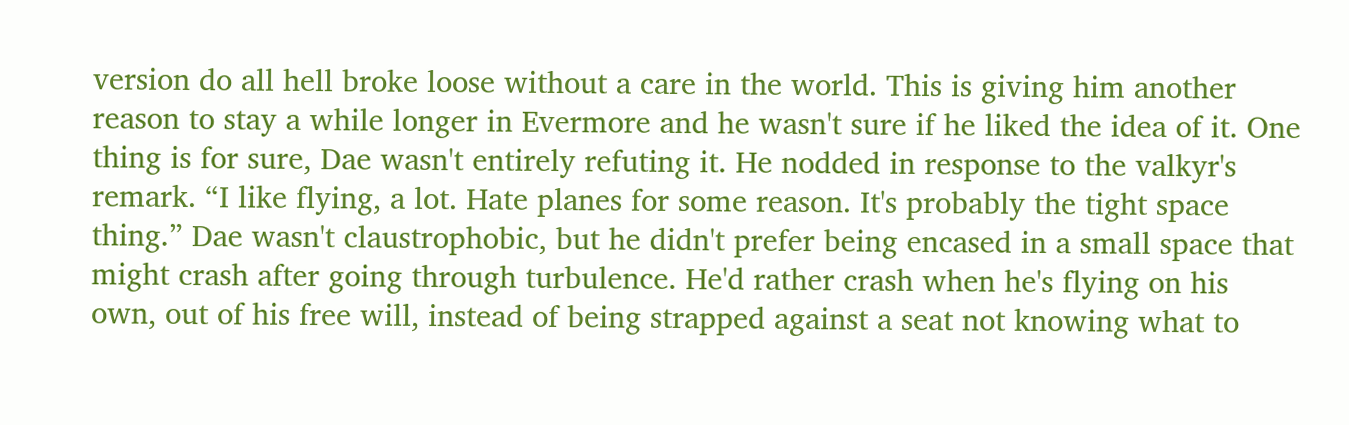version do all hell broke loose without a care in the world. This is giving him another reason to stay a while longer in Evermore and he wasn't sure if he liked the idea of it. One thing is for sure, Dae wasn't entirely refuting it. He nodded in response to the valkyr's remark. “I like flying, a lot. Hate planes for some reason. It's probably the tight space thing.” Dae wasn't claustrophobic, but he didn't prefer being encased in a small space that might crash after going through turbulence. He'd rather crash when he's flying on his own, out of his free will, instead of being strapped against a seat not knowing what to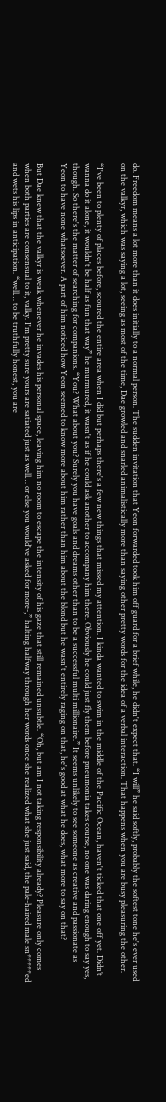do. Freedom means a lot more than it does initially to a normal person. The sudden invitation that Yeon forwarded took him off guard for a brief while, he didn't expect that. “I will” he said softly, probably the softest tone he's ever used on the valkyr, which was saying a lot, seeing as most of the time, Dae growled and snarled animalistically more than saying other pretty words for the idea of a verbal interaction. That happens when you are busy pleasuring the other.

“I've been to plenty of places before, scoured the entire area when I did but perhaps there's a few new things that missed my attention. I kinda wanted to swim in the middle of the Pacific Ocean, haven't ticked that one off yet. Didn’t wanna do it alone, it wouldn't be half as fun that way” he murmured, it wasn't as if he could ask another to accompany him there. Obviously he could just fly them before pneumonia takes course, no one was daring enough to say yes, though. So there's the matter of searching for companions. “You? What about you? Surely you have goals and dreams other than to be a successful multi millionaire.” It seems unlikely to see someone as creative and passionate as Yeon to have none whatsoever. A part of him noticed how Yeon seemed to know more about him rather than him about the blond but he wasn't entirely raging on that, he's good at what he does, what more to say on that?

But Dae knew that the valkyr is weak whenever he invades his personal space, leaving him no room to escape the intensity of his gaze that still remained unsubtle. “Oh, but am I not taking responsibility already? Pleasure only comes when both parties are consensual to it, valky. I'm pretty sure yours are satiated just as well… or else you would've asked for more-,” halting halfway through her words once she realized what she just said, the pale-haired male sn*****ed and wets his lips in anticipation. “well… to be truthfully honest, you are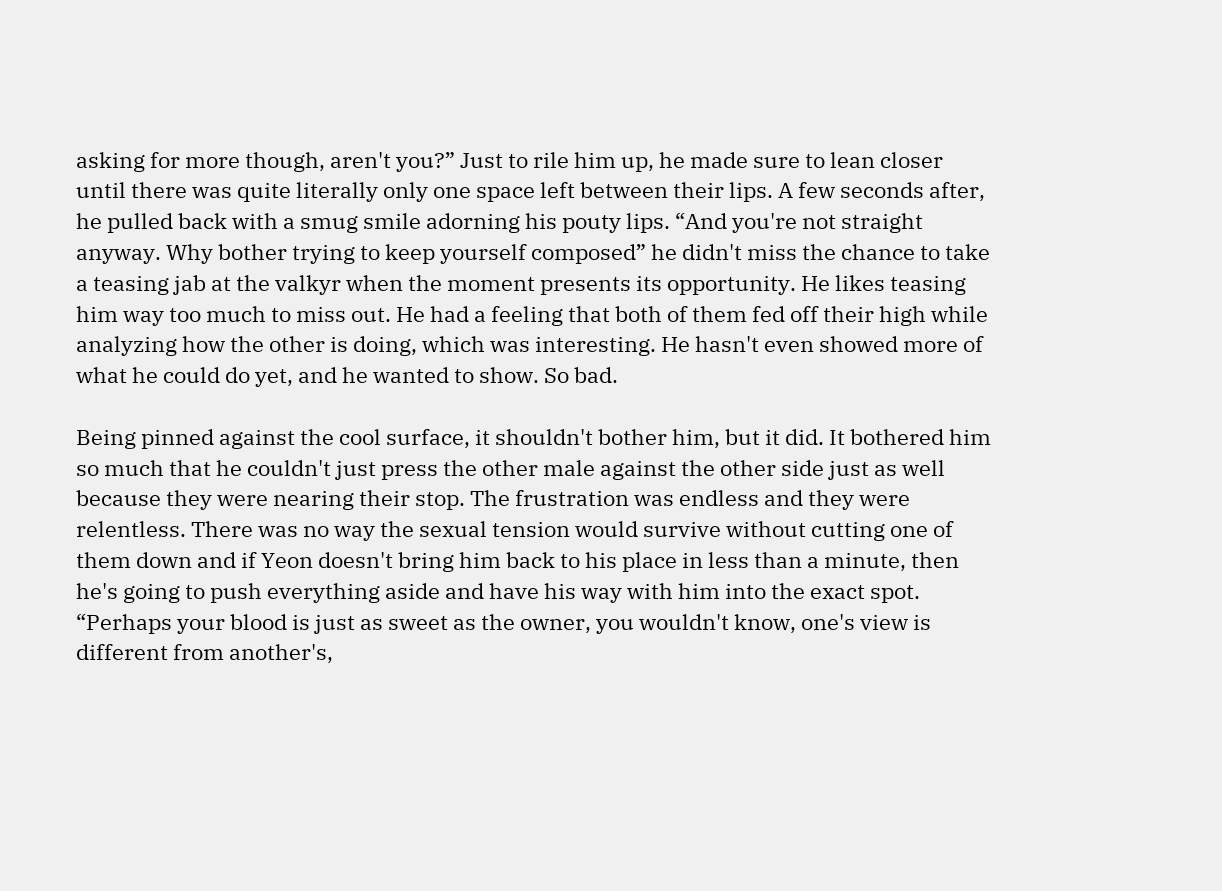asking for more though, aren't you?” Just to rile him up, he made sure to lean closer until there was quite literally only one space left between their lips. A few seconds after, he pulled back with a smug smile adorning his pouty lips. “And you're not straight anyway. Why bother trying to keep yourself composed” he didn't miss the chance to take a teasing jab at the valkyr when the moment presents its opportunity. He likes teasing him way too much to miss out. He had a feeling that both of them fed off their high while analyzing how the other is doing, which was interesting. He hasn't even showed more of what he could do yet, and he wanted to show. So bad.

Being pinned against the cool surface, it shouldn't bother him, but it did. It bothered him so much that he couldn't just press the other male against the other side just as well because they were nearing their stop. The frustration was endless and they were relentless. There was no way the sexual tension would survive without cutting one of them down and if Yeon doesn't bring him back to his place in less than a minute, then he's going to push everything aside and have his way with him into the exact spot. “Perhaps your blood is just as sweet as the owner, you wouldn't know, one's view is different from another's,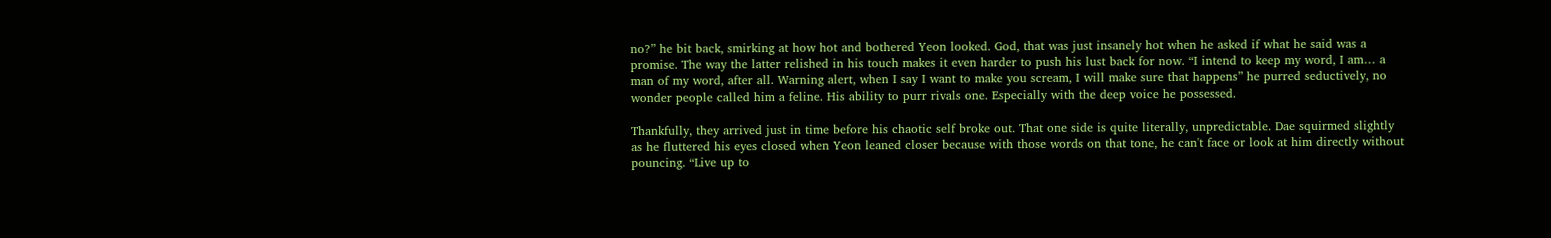no?” he bit back, smirking at how hot and bothered Yeon looked. God, that was just insanely hot when he asked if what he said was a promise. The way the latter relished in his touch makes it even harder to push his lust back for now. “I intend to keep my word, I am… a man of my word, after all. Warning alert, when I say I want to make you scream, I will make sure that happens” he purred seductively, no wonder people called him a feline. His ability to purr rivals one. Especially with the deep voice he possessed.

Thankfully, they arrived just in time before his chaotic self broke out. That one side is quite literally, unpredictable. Dae squirmed slightly as he fluttered his eyes closed when Yeon leaned closer because with those words on that tone, he can't face or look at him directly without pouncing. “Live up to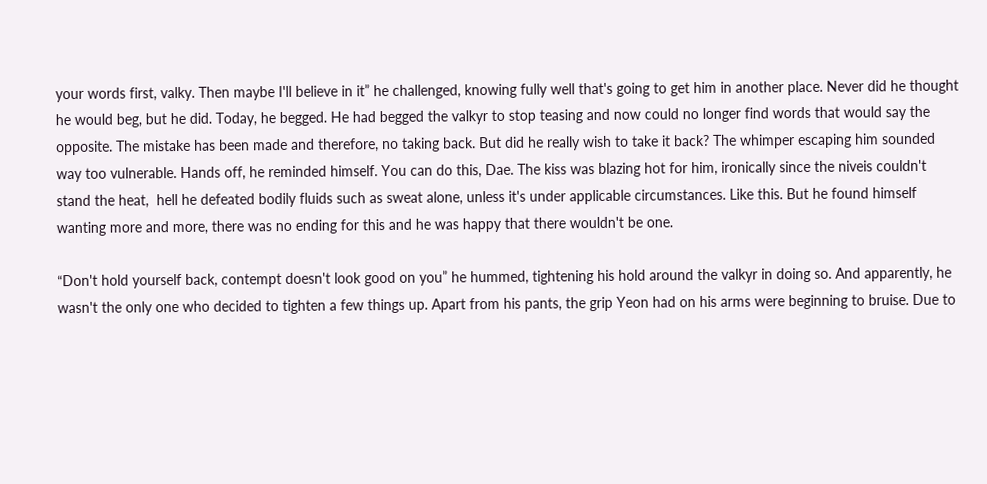your words first, valky. Then maybe I'll believe in it” he challenged, knowing fully well that's going to get him in another place. Never did he thought he would beg, but he did. Today, he begged. He had begged the valkyr to stop teasing and now could no longer find words that would say the opposite. The mistake has been made and therefore, no taking back. But did he really wish to take it back? The whimper escaping him sounded way too vulnerable. Hands off, he reminded himself. You can do this, Dae. The kiss was blazing hot for him, ironically since the niveis couldn't stand the heat,  hell he defeated bodily fluids such as sweat alone, unless it's under applicable circumstances. Like this. But he found himself wanting more and more, there was no ending for this and he was happy that there wouldn't be one.

“Don't hold yourself back, contempt doesn't look good on you” he hummed, tightening his hold around the valkyr in doing so. And apparently, he wasn't the only one who decided to tighten a few things up. Apart from his pants, the grip Yeon had on his arms were beginning to bruise. Due to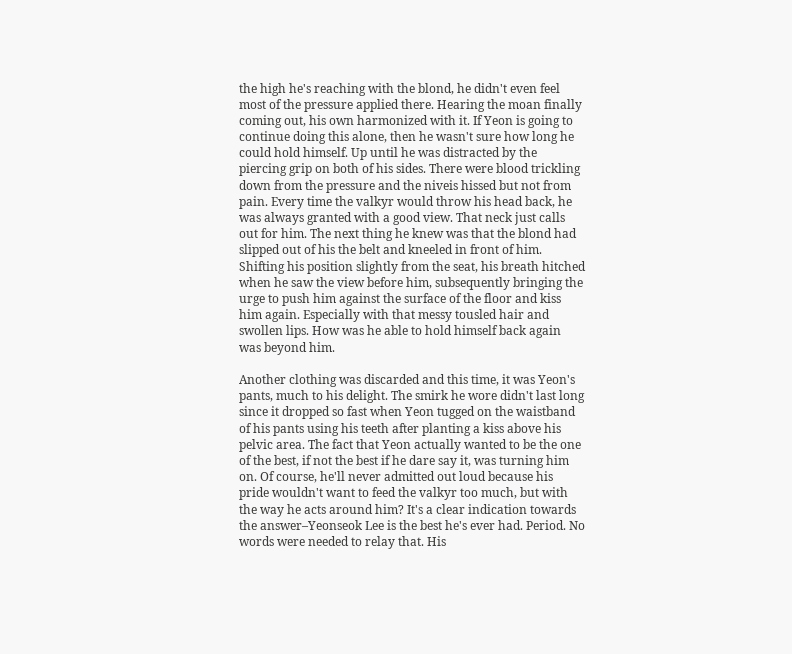the high he's reaching with the blond, he didn't even feel most of the pressure applied there. Hearing the moan finally coming out, his own harmonized with it. If Yeon is going to continue doing this alone, then he wasn't sure how long he could hold himself. Up until he was distracted by the piercing grip on both of his sides. There were blood trickling down from the pressure and the niveis hissed but not from pain. Every time the valkyr would throw his head back, he was always granted with a good view. That neck just calls out for him. The next thing he knew was that the blond had slipped out of his the belt and kneeled in front of him. Shifting his position slightly from the seat, his breath hitched when he saw the view before him, subsequently bringing the urge to push him against the surface of the floor and kiss him again. Especially with that messy tousled hair and swollen lips. How was he able to hold himself back again was beyond him.

Another clothing was discarded and this time, it was Yeon's pants, much to his delight. The smirk he wore didn't last long since it dropped so fast when Yeon tugged on the waistband of his pants using his teeth after planting a kiss above his pelvic area. The fact that Yeon actually wanted to be the one of the best, if not the best if he dare say it, was turning him on. Of course, he'll never admitted out loud because his pride wouldn't want to feed the valkyr too much, but with the way he acts around him? It's a clear indication towards the answer–Yeonseok Lee is the best he's ever had. Period. No words were needed to relay that. His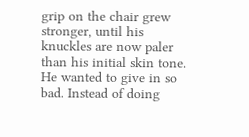grip on the chair grew stronger, until his knuckles are now paler than his initial skin tone. He wanted to give in so bad. Instead of doing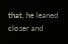that, he leaned closer and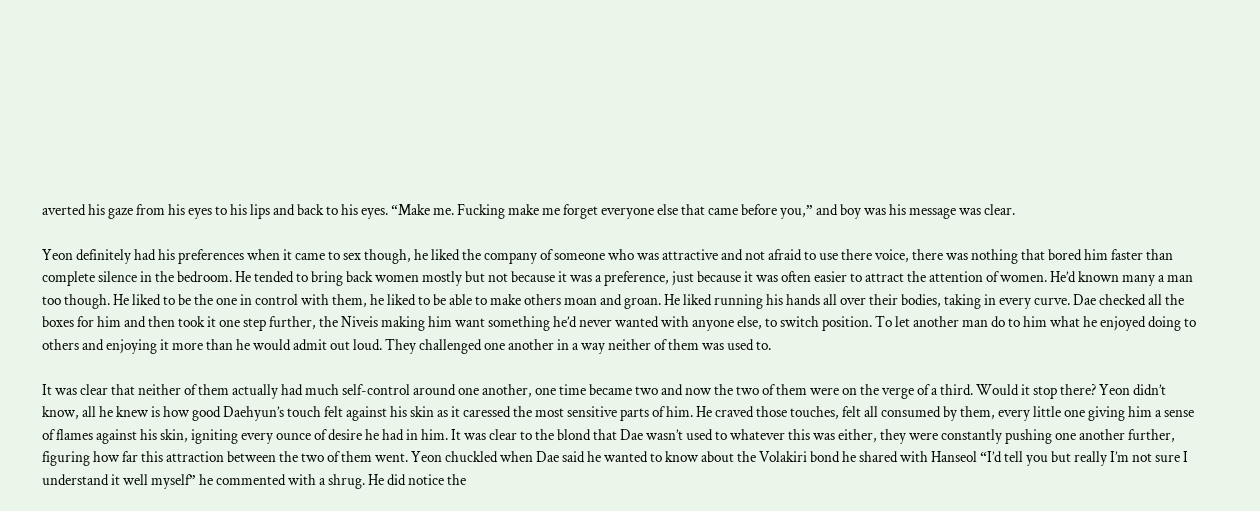averted his gaze from his eyes to his lips and back to his eyes. “Make me. Fucking make me forget everyone else that came before you,” and boy was his message was clear.

Yeon definitely had his preferences when it came to sex though, he liked the company of someone who was attractive and not afraid to use there voice, there was nothing that bored him faster than complete silence in the bedroom. He tended to bring back women mostly but not because it was a preference, just because it was often easier to attract the attention of women. He’d known many a man too though. He liked to be the one in control with them, he liked to be able to make others moan and groan. He liked running his hands all over their bodies, taking in every curve. Dae checked all the boxes for him and then took it one step further, the Niveis making him want something he’d never wanted with anyone else, to switch position. To let another man do to him what he enjoyed doing to others and enjoying it more than he would admit out loud. They challenged one another in a way neither of them was used to.

It was clear that neither of them actually had much self-control around one another, one time became two and now the two of them were on the verge of a third. Would it stop there? Yeon didn’t know, all he knew is how good Daehyun’s touch felt against his skin as it caressed the most sensitive parts of him. He craved those touches, felt all consumed by them, every little one giving him a sense of flames against his skin, igniting every ounce of desire he had in him. It was clear to the blond that Dae wasn’t used to whatever this was either, they were constantly pushing one another further, figuring how far this attraction between the two of them went. Yeon chuckled when Dae said he wanted to know about the Volakiri bond he shared with Hanseol “I’d tell you but really I’m not sure I understand it well myself” he commented with a shrug. He did notice the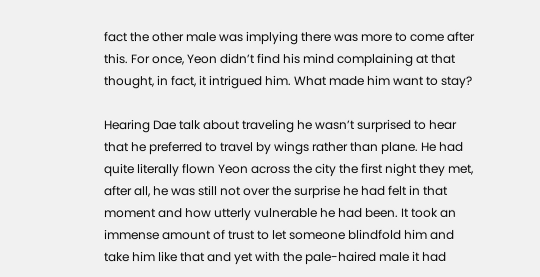fact the other male was implying there was more to come after this. For once, Yeon didn’t find his mind complaining at that thought, in fact, it intrigued him. What made him want to stay?

Hearing Dae talk about traveling he wasn’t surprised to hear that he preferred to travel by wings rather than plane. He had quite literally flown Yeon across the city the first night they met, after all, he was still not over the surprise he had felt in that moment and how utterly vulnerable he had been. It took an immense amount of trust to let someone blindfold him and take him like that and yet with the pale-haired male it had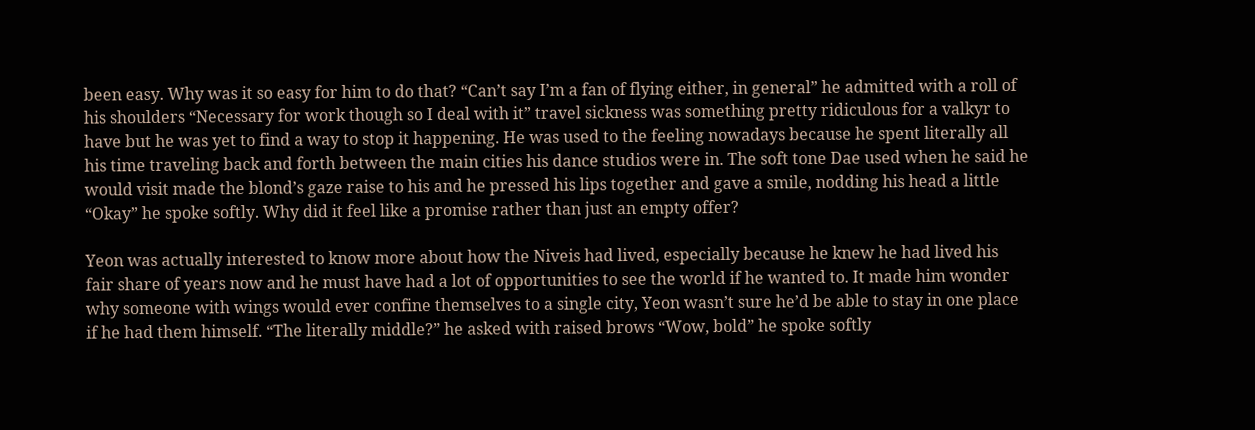been easy. Why was it so easy for him to do that? “Can’t say I’m a fan of flying either, in general” he admitted with a roll of his shoulders “Necessary for work though so I deal with it” travel sickness was something pretty ridiculous for a valkyr to have but he was yet to find a way to stop it happening. He was used to the feeling nowadays because he spent literally all his time traveling back and forth between the main cities his dance studios were in. The soft tone Dae used when he said he would visit made the blond’s gaze raise to his and he pressed his lips together and gave a smile, nodding his head a little “Okay” he spoke softly. Why did it feel like a promise rather than just an empty offer?

Yeon was actually interested to know more about how the Niveis had lived, especially because he knew he had lived his fair share of years now and he must have had a lot of opportunities to see the world if he wanted to. It made him wonder why someone with wings would ever confine themselves to a single city, Yeon wasn’t sure he’d be able to stay in one place if he had them himself. “The literally middle?” he asked with raised brows “Wow, bold” he spoke softly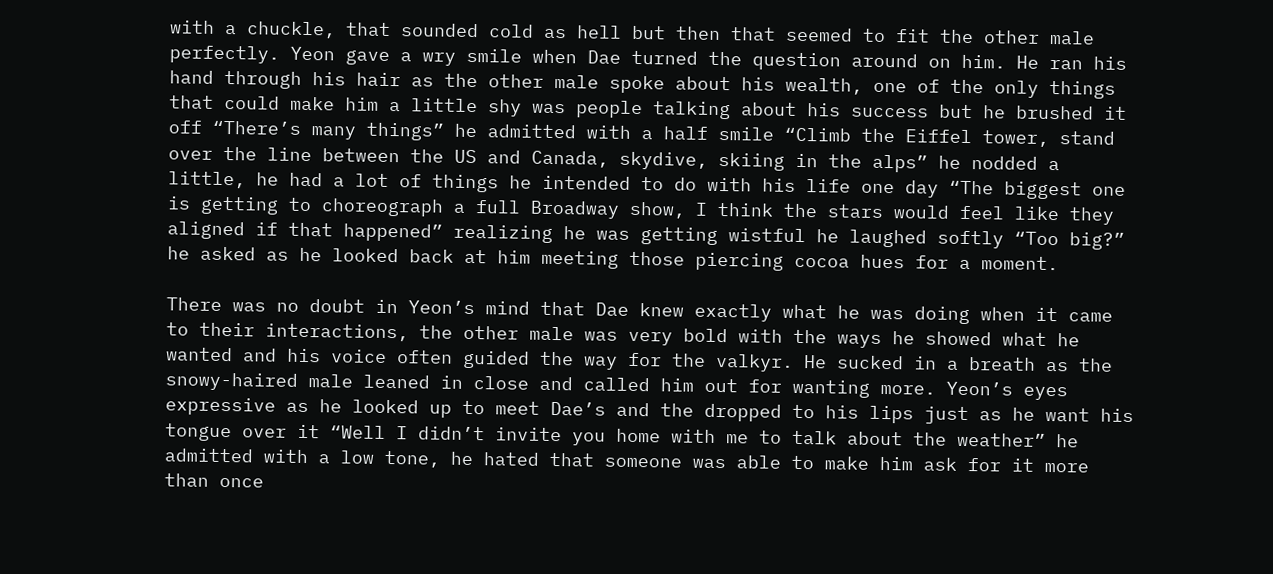with a chuckle, that sounded cold as hell but then that seemed to fit the other male perfectly. Yeon gave a wry smile when Dae turned the question around on him. He ran his hand through his hair as the other male spoke about his wealth, one of the only things that could make him a little shy was people talking about his success but he brushed it off “There’s many things” he admitted with a half smile “Climb the Eiffel tower, stand over the line between the US and Canada, skydive, skiing in the alps” he nodded a little, he had a lot of things he intended to do with his life one day “The biggest one is getting to choreograph a full Broadway show, I think the stars would feel like they aligned if that happened” realizing he was getting wistful he laughed softly “Too big?” he asked as he looked back at him meeting those piercing cocoa hues for a moment.

There was no doubt in Yeon’s mind that Dae knew exactly what he was doing when it came to their interactions, the other male was very bold with the ways he showed what he wanted and his voice often guided the way for the valkyr. He sucked in a breath as the snowy-haired male leaned in close and called him out for wanting more. Yeon’s eyes expressive as he looked up to meet Dae’s and the dropped to his lips just as he want his tongue over it “Well I didn’t invite you home with me to talk about the weather” he admitted with a low tone, he hated that someone was able to make him ask for it more than once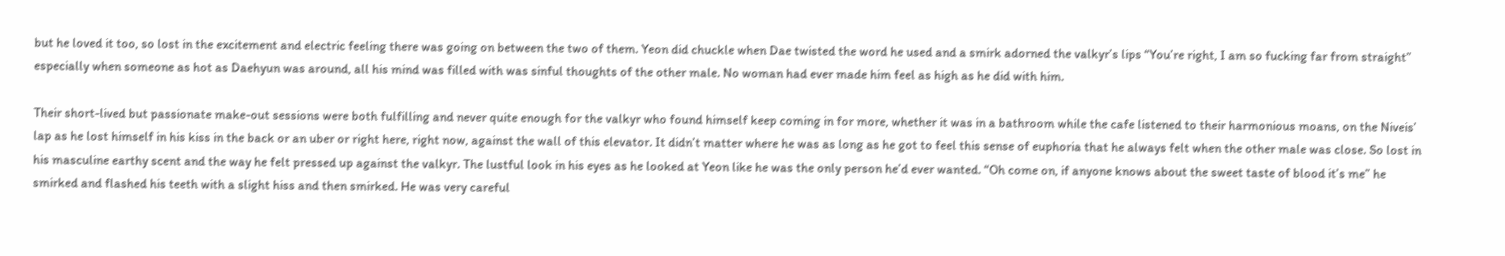but he loved it too, so lost in the excitement and electric feeling there was going on between the two of them. Yeon did chuckle when Dae twisted the word he used and a smirk adorned the valkyr’s lips “You’re right, I am so fucking far from straight” especially when someone as hot as Daehyun was around, all his mind was filled with was sinful thoughts of the other male. No woman had ever made him feel as high as he did with him.

Their short-lived but passionate make-out sessions were both fulfilling and never quite enough for the valkyr who found himself keep coming in for more, whether it was in a bathroom while the cafe listened to their harmonious moans, on the Niveis’ lap as he lost himself in his kiss in the back or an uber or right here, right now, against the wall of this elevator. It didn’t matter where he was as long as he got to feel this sense of euphoria that he always felt when the other male was close. So lost in his masculine earthy scent and the way he felt pressed up against the valkyr. The lustful look in his eyes as he looked at Yeon like he was the only person he’d ever wanted. “Oh come on, if anyone knows about the sweet taste of blood it’s me” he smirked and flashed his teeth with a slight hiss and then smirked. He was very careful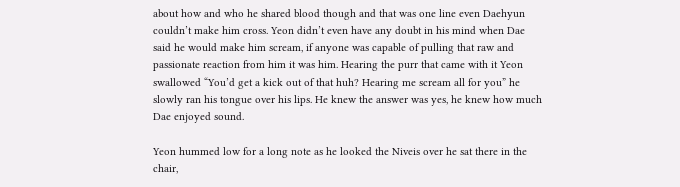about how and who he shared blood though and that was one line even Daehyun couldn’t make him cross. Yeon didn’t even have any doubt in his mind when Dae said he would make him scream, if anyone was capable of pulling that raw and passionate reaction from him it was him. Hearing the purr that came with it Yeon swallowed “You’d get a kick out of that huh? Hearing me scream all for you” he slowly ran his tongue over his lips. He knew the answer was yes, he knew how much Dae enjoyed sound.

Yeon hummed low for a long note as he looked the Niveis over he sat there in the chair,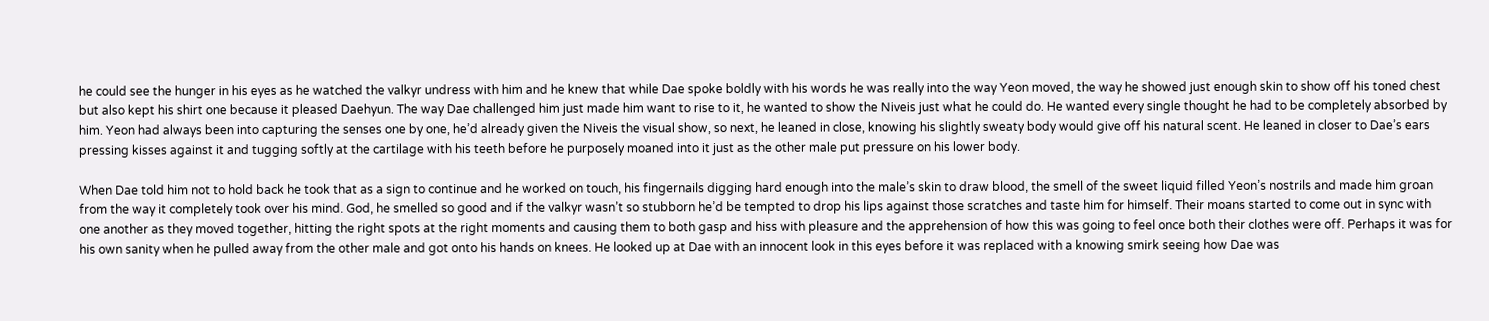he could see the hunger in his eyes as he watched the valkyr undress with him and he knew that while Dae spoke boldly with his words he was really into the way Yeon moved, the way he showed just enough skin to show off his toned chest but also kept his shirt one because it pleased Daehyun. The way Dae challenged him just made him want to rise to it, he wanted to show the Niveis just what he could do. He wanted every single thought he had to be completely absorbed by him. Yeon had always been into capturing the senses one by one, he’d already given the Niveis the visual show, so next, he leaned in close, knowing his slightly sweaty body would give off his natural scent. He leaned in closer to Dae’s ears pressing kisses against it and tugging softly at the cartilage with his teeth before he purposely moaned into it just as the other male put pressure on his lower body.

When Dae told him not to hold back he took that as a sign to continue and he worked on touch, his fingernails digging hard enough into the male’s skin to draw blood, the smell of the sweet liquid filled Yeon’s nostrils and made him groan from the way it completely took over his mind. God, he smelled so good and if the valkyr wasn’t so stubborn he’d be tempted to drop his lips against those scratches and taste him for himself. Their moans started to come out in sync with one another as they moved together, hitting the right spots at the right moments and causing them to both gasp and hiss with pleasure and the apprehension of how this was going to feel once both their clothes were off. Perhaps it was for his own sanity when he pulled away from the other male and got onto his hands on knees. He looked up at Dae with an innocent look in this eyes before it was replaced with a knowing smirk seeing how Dae was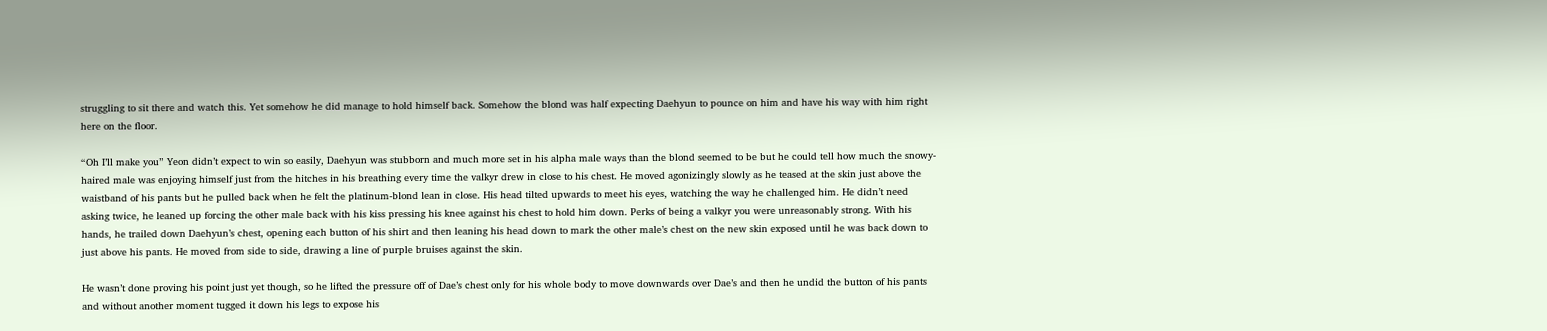struggling to sit there and watch this. Yet somehow he did manage to hold himself back. Somehow the blond was half expecting Daehyun to pounce on him and have his way with him right here on the floor.

“Oh I’ll make you” Yeon didn’t expect to win so easily, Daehyun was stubborn and much more set in his alpha male ways than the blond seemed to be but he could tell how much the snowy-haired male was enjoying himself just from the hitches in his breathing every time the valkyr drew in close to his chest. He moved agonizingly slowly as he teased at the skin just above the waistband of his pants but he pulled back when he felt the platinum-blond lean in close. His head tilted upwards to meet his eyes, watching the way he challenged him. He didn’t need asking twice, he leaned up forcing the other male back with his kiss pressing his knee against his chest to hold him down. Perks of being a valkyr you were unreasonably strong. With his hands, he trailed down Daehyun’s chest, opening each button of his shirt and then leaning his head down to mark the other male’s chest on the new skin exposed until he was back down to just above his pants. He moved from side to side, drawing a line of purple bruises against the skin.

He wasn’t done proving his point just yet though, so he lifted the pressure off of Dae’s chest only for his whole body to move downwards over Dae’s and then he undid the button of his pants and without another moment tugged it down his legs to expose his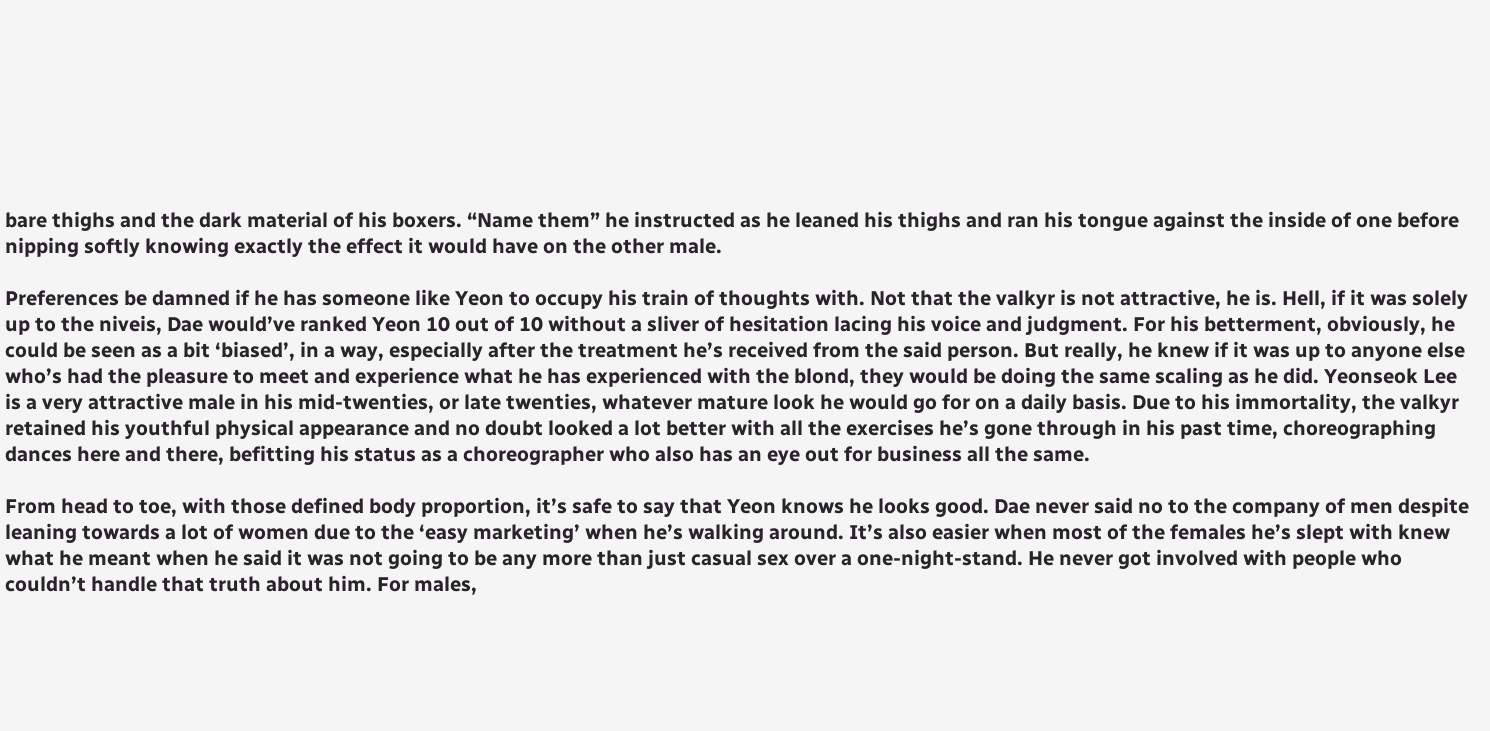bare thighs and the dark material of his boxers. “Name them” he instructed as he leaned his thighs and ran his tongue against the inside of one before nipping softly knowing exactly the effect it would have on the other male.

Preferences be damned if he has someone like Yeon to occupy his train of thoughts with. Not that the valkyr is not attractive, he is. Hell, if it was solely up to the niveis, Dae would’ve ranked Yeon 10 out of 10 without a sliver of hesitation lacing his voice and judgment. For his betterment, obviously, he could be seen as a bit ‘biased’, in a way, especially after the treatment he’s received from the said person. But really, he knew if it was up to anyone else who’s had the pleasure to meet and experience what he has experienced with the blond, they would be doing the same scaling as he did. Yeonseok Lee is a very attractive male in his mid-twenties, or late twenties, whatever mature look he would go for on a daily basis. Due to his immortality, the valkyr retained his youthful physical appearance and no doubt looked a lot better with all the exercises he’s gone through in his past time, choreographing dances here and there, befitting his status as a choreographer who also has an eye out for business all the same.

From head to toe, with those defined body proportion, it’s safe to say that Yeon knows he looks good. Dae never said no to the company of men despite leaning towards a lot of women due to the ‘easy marketing’ when he’s walking around. It’s also easier when most of the females he’s slept with knew what he meant when he said it was not going to be any more than just casual sex over a one-night-stand. He never got involved with people who couldn’t handle that truth about him. For males,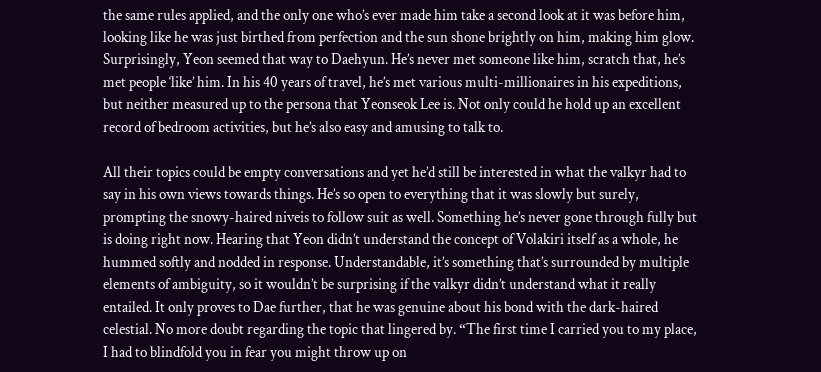the same rules applied, and the only one who’s ever made him take a second look at it was before him, looking like he was just birthed from perfection and the sun shone brightly on him, making him glow. Surprisingly, Yeon seemed that way to Daehyun. He’s never met someone like him, scratch that, he’s met people ‘like’ him. In his 40 years of travel, he’s met various multi-millionaires in his expeditions, but neither measured up to the persona that Yeonseok Lee is. Not only could he hold up an excellent record of bedroom activities, but he’s also easy and amusing to talk to.

All their topics could be empty conversations and yet he’d still be interested in what the valkyr had to say in his own views towards things. He’s so open to everything that it was slowly but surely, prompting the snowy-haired niveis to follow suit as well. Something he’s never gone through fully but is doing right now. Hearing that Yeon didn’t understand the concept of Volakiri itself as a whole, he hummed softly and nodded in response. Understandable, it’s something that’s surrounded by multiple elements of ambiguity, so it wouldn’t be surprising if the valkyr didn’t understand what it really entailed. It only proves to Dae further, that he was genuine about his bond with the dark-haired celestial. No more doubt regarding the topic that lingered by. “The first time I carried you to my place, I had to blindfold you in fear you might throw up on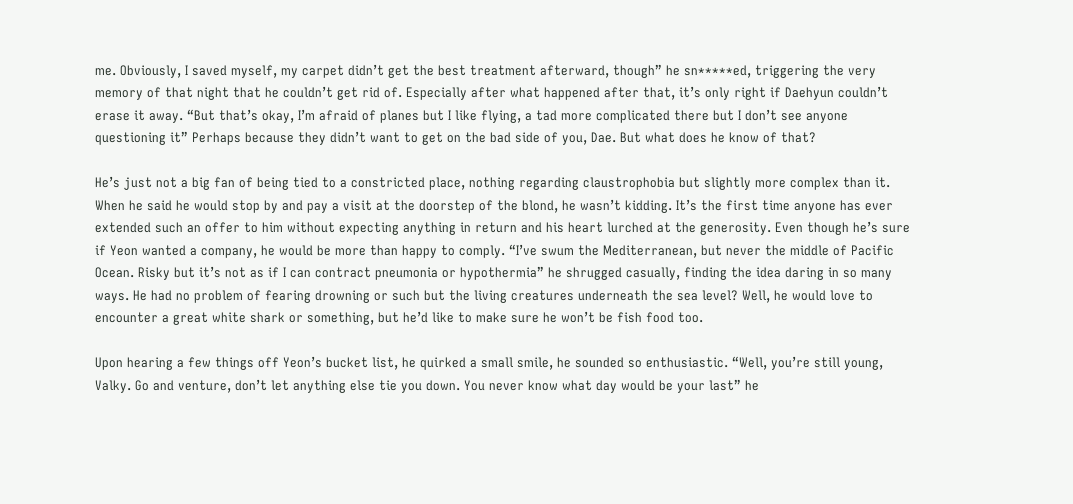me. Obviously, I saved myself, my carpet didn’t get the best treatment afterward, though” he sn*****ed, triggering the very memory of that night that he couldn’t get rid of. Especially after what happened after that, it’s only right if Daehyun couldn’t erase it away. “But that’s okay, I’m afraid of planes but I like flying, a tad more complicated there but I don’t see anyone questioning it” Perhaps because they didn’t want to get on the bad side of you, Dae. But what does he know of that?

He’s just not a big fan of being tied to a constricted place, nothing regarding claustrophobia but slightly more complex than it. When he said he would stop by and pay a visit at the doorstep of the blond, he wasn’t kidding. It’s the first time anyone has ever extended such an offer to him without expecting anything in return and his heart lurched at the generosity. Even though he’s sure if Yeon wanted a company, he would be more than happy to comply. “I’ve swum the Mediterranean, but never the middle of Pacific Ocean. Risky but it’s not as if I can contract pneumonia or hypothermia” he shrugged casually, finding the idea daring in so many ways. He had no problem of fearing drowning or such but the living creatures underneath the sea level? Well, he would love to encounter a great white shark or something, but he’d like to make sure he won’t be fish food too.

Upon hearing a few things off Yeon’s bucket list, he quirked a small smile, he sounded so enthusiastic. “Well, you’re still young, Valky. Go and venture, don’t let anything else tie you down. You never know what day would be your last” he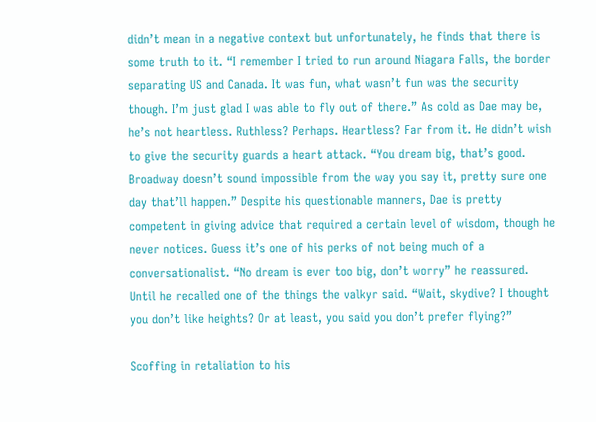didn’t mean in a negative context but unfortunately, he finds that there is some truth to it. “I remember I tried to run around Niagara Falls, the border separating US and Canada. It was fun, what wasn’t fun was the security though. I’m just glad I was able to fly out of there.” As cold as Dae may be, he’s not heartless. Ruthless? Perhaps. Heartless? Far from it. He didn’t wish to give the security guards a heart attack. “You dream big, that’s good. Broadway doesn’t sound impossible from the way you say it, pretty sure one day that’ll happen.” Despite his questionable manners, Dae is pretty competent in giving advice that required a certain level of wisdom, though he never notices. Guess it’s one of his perks of not being much of a conversationalist. “No dream is ever too big, don’t worry” he reassured. Until he recalled one of the things the valkyr said. “Wait, skydive? I thought you don’t like heights? Or at least, you said you don’t prefer flying?”

Scoffing in retaliation to his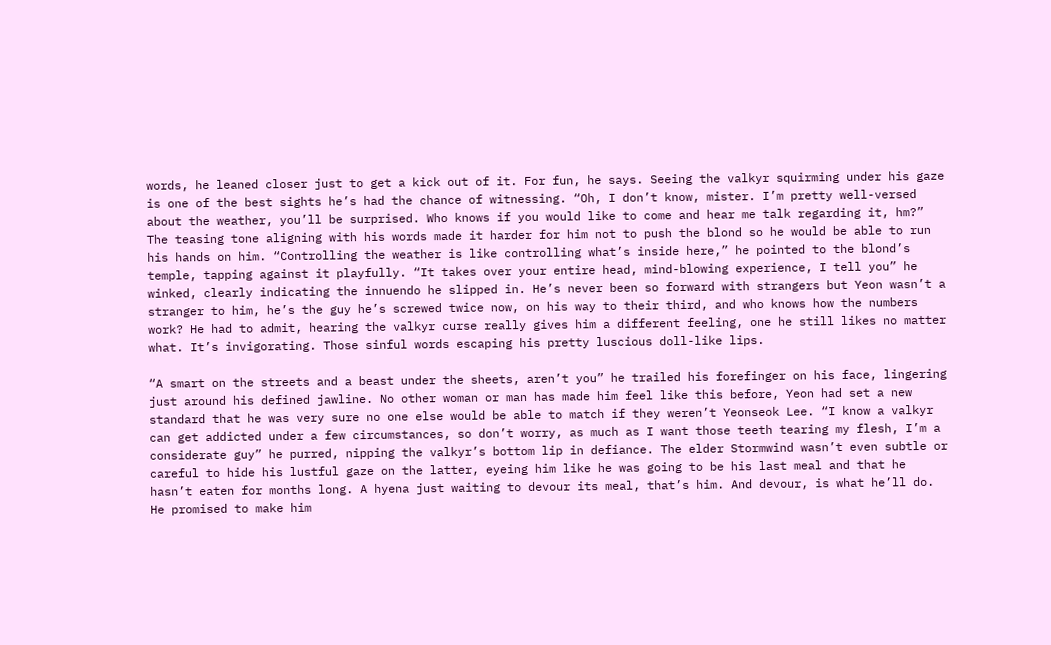words, he leaned closer just to get a kick out of it. For fun, he says. Seeing the valkyr squirming under his gaze is one of the best sights he’s had the chance of witnessing. “Oh, I don’t know, mister. I’m pretty well-versed about the weather, you’ll be surprised. Who knows if you would like to come and hear me talk regarding it, hm?” The teasing tone aligning with his words made it harder for him not to push the blond so he would be able to run his hands on him. “Controlling the weather is like controlling what’s inside here,” he pointed to the blond’s temple, tapping against it playfully. “It takes over your entire head, mind-blowing experience, I tell you” he winked, clearly indicating the innuendo he slipped in. He’s never been so forward with strangers but Yeon wasn’t a stranger to him, he’s the guy he’s screwed twice now, on his way to their third, and who knows how the numbers work? He had to admit, hearing the valkyr curse really gives him a different feeling, one he still likes no matter what. It’s invigorating. Those sinful words escaping his pretty luscious doll-like lips.

“A smart on the streets and a beast under the sheets, aren’t you” he trailed his forefinger on his face, lingering just around his defined jawline. No other woman or man has made him feel like this before, Yeon had set a new standard that he was very sure no one else would be able to match if they weren’t Yeonseok Lee. “I know a valkyr can get addicted under a few circumstances, so don’t worry, as much as I want those teeth tearing my flesh, I’m a considerate guy” he purred, nipping the valkyr’s bottom lip in defiance. The elder Stormwind wasn’t even subtle or careful to hide his lustful gaze on the latter, eyeing him like he was going to be his last meal and that he hasn’t eaten for months long. A hyena just waiting to devour its meal, that’s him. And devour, is what he’ll do. He promised to make him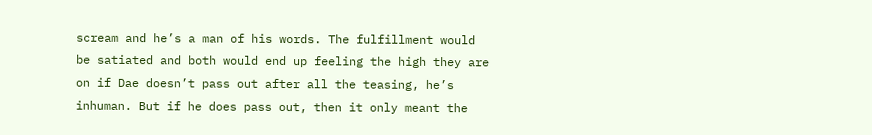scream and he’s a man of his words. The fulfillment would be satiated and both would end up feeling the high they are on if Dae doesn’t pass out after all the teasing, he’s inhuman. But if he does pass out, then it only meant the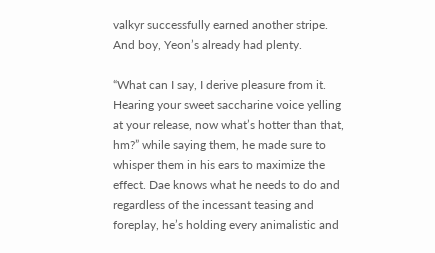valkyr successfully earned another stripe. And boy, Yeon’s already had plenty.

“What can I say, I derive pleasure from it. Hearing your sweet saccharine voice yelling at your release, now what’s hotter than that, hm?” while saying them, he made sure to whisper them in his ears to maximize the effect. Dae knows what he needs to do and regardless of the incessant teasing and foreplay, he’s holding every animalistic and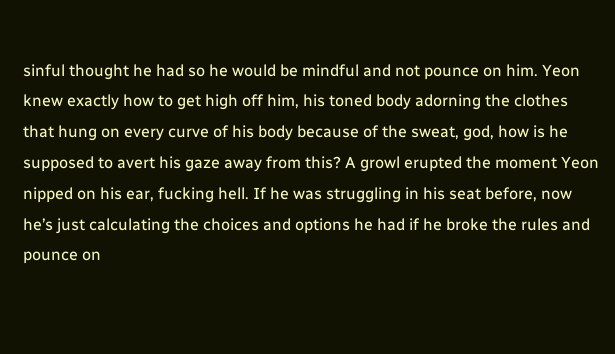sinful thought he had so he would be mindful and not pounce on him. Yeon knew exactly how to get high off him, his toned body adorning the clothes that hung on every curve of his body because of the sweat, god, how is he supposed to avert his gaze away from this? A growl erupted the moment Yeon nipped on his ear, fucking hell. If he was struggling in his seat before, now he’s just calculating the choices and options he had if he broke the rules and pounce on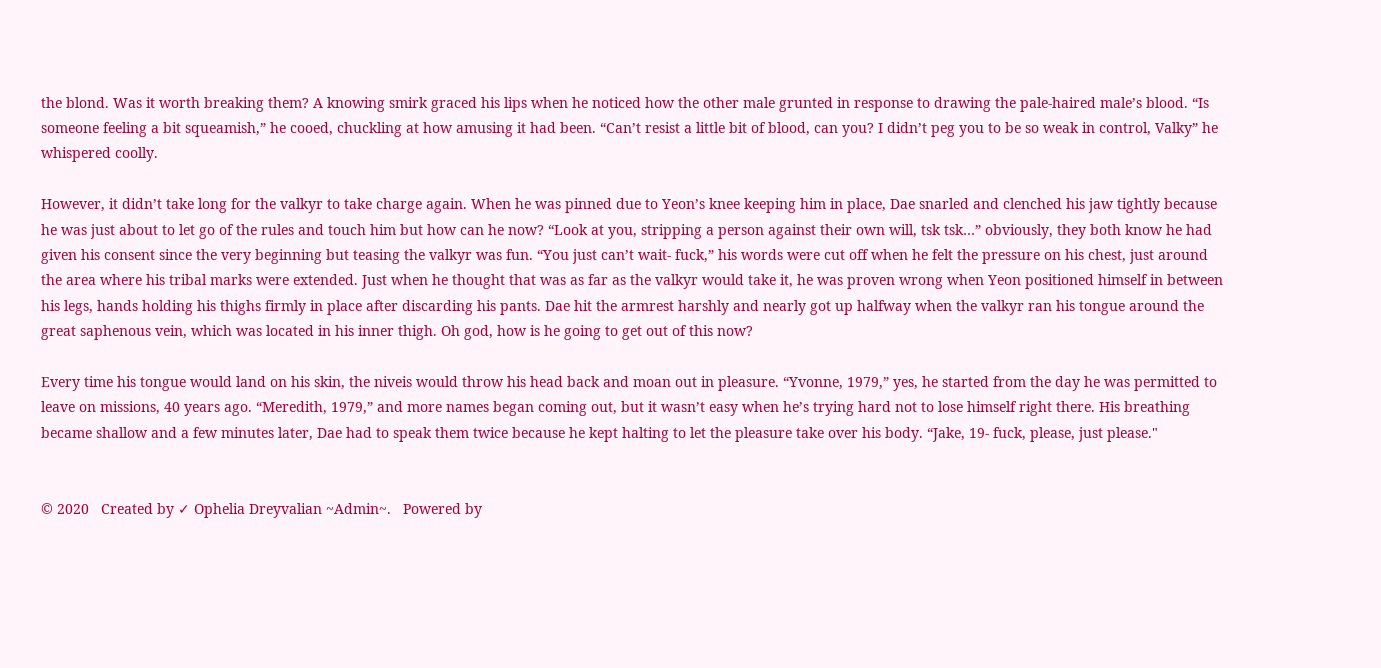the blond. Was it worth breaking them? A knowing smirk graced his lips when he noticed how the other male grunted in response to drawing the pale-haired male’s blood. “Is someone feeling a bit squeamish,” he cooed, chuckling at how amusing it had been. “Can’t resist a little bit of blood, can you? I didn’t peg you to be so weak in control, Valky” he whispered coolly.

However, it didn’t take long for the valkyr to take charge again. When he was pinned due to Yeon’s knee keeping him in place, Dae snarled and clenched his jaw tightly because he was just about to let go of the rules and touch him but how can he now? “Look at you, stripping a person against their own will, tsk tsk…” obviously, they both know he had given his consent since the very beginning but teasing the valkyr was fun. “You just can’t wait- fuck,” his words were cut off when he felt the pressure on his chest, just around the area where his tribal marks were extended. Just when he thought that was as far as the valkyr would take it, he was proven wrong when Yeon positioned himself in between his legs, hands holding his thighs firmly in place after discarding his pants. Dae hit the armrest harshly and nearly got up halfway when the valkyr ran his tongue around the great saphenous vein, which was located in his inner thigh. Oh god, how is he going to get out of this now?

Every time his tongue would land on his skin, the niveis would throw his head back and moan out in pleasure. “Yvonne, 1979,” yes, he started from the day he was permitted to leave on missions, 40 years ago. “Meredith, 1979,” and more names began coming out, but it wasn’t easy when he’s trying hard not to lose himself right there. His breathing became shallow and a few minutes later, Dae had to speak them twice because he kept halting to let the pleasure take over his body. “Jake, 19- fuck, please, just please."


© 2020   Created by ✓ Ophelia Dreyvalian ~Admin~.   Powered by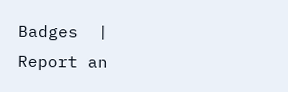Badges  |  Report an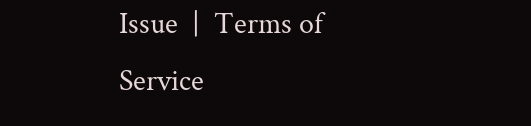Issue  |  Terms of Service